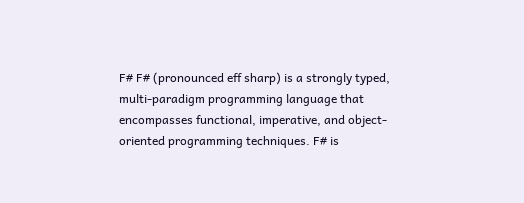F# F# (pronounced eff sharp) is a strongly typed, multi-paradigm programming language that encompasses functional, imperative, and object-oriented programming techniques. F# is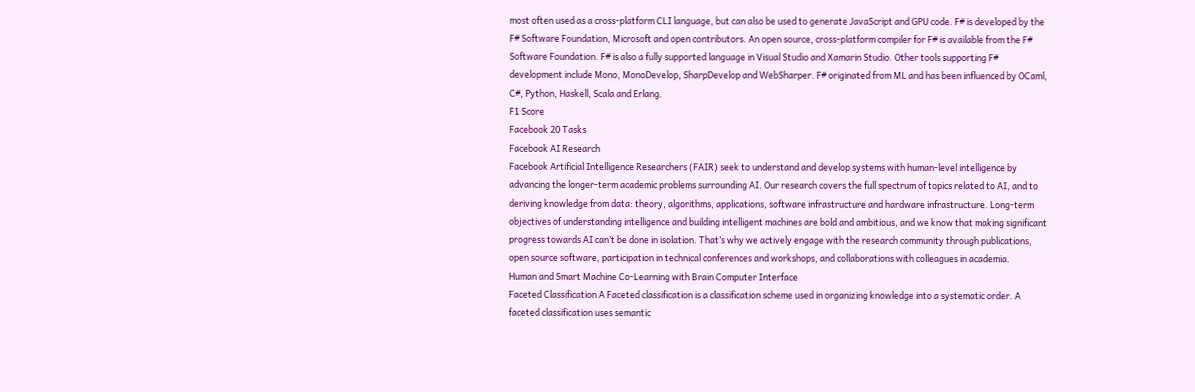most often used as a cross-platform CLI language, but can also be used to generate JavaScript and GPU code. F# is developed by the F# Software Foundation, Microsoft and open contributors. An open source, cross-platform compiler for F# is available from the F# Software Foundation. F# is also a fully supported language in Visual Studio and Xamarin Studio. Other tools supporting F# development include Mono, MonoDevelop, SharpDevelop and WebSharper. F# originated from ML and has been influenced by OCaml, C#, Python, Haskell, Scala and Erlang.
F1 Score
Facebook 20 Tasks
Facebook AI Research
Facebook Artificial Intelligence Researchers (FAIR) seek to understand and develop systems with human-level intelligence by advancing the longer-term academic problems surrounding AI. Our research covers the full spectrum of topics related to AI, and to deriving knowledge from data: theory, algorithms, applications, software infrastructure and hardware infrastructure. Long-term objectives of understanding intelligence and building intelligent machines are bold and ambitious, and we know that making significant progress towards AI can’t be done in isolation. That’s why we actively engage with the research community through publications, open source software, participation in technical conferences and workshops, and collaborations with colleagues in academia.
Human and Smart Machine Co-Learning with Brain Computer Interface
Faceted Classification A Faceted classification is a classification scheme used in organizing knowledge into a systematic order. A faceted classification uses semantic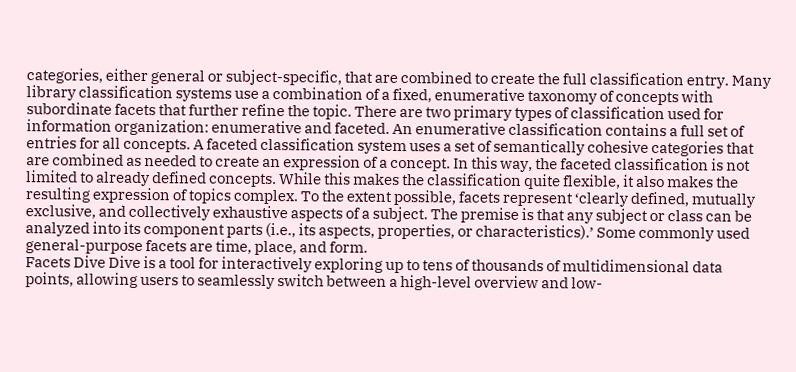categories, either general or subject-specific, that are combined to create the full classification entry. Many library classification systems use a combination of a fixed, enumerative taxonomy of concepts with subordinate facets that further refine the topic. There are two primary types of classification used for information organization: enumerative and faceted. An enumerative classification contains a full set of entries for all concepts. A faceted classification system uses a set of semantically cohesive categories that are combined as needed to create an expression of a concept. In this way, the faceted classification is not limited to already defined concepts. While this makes the classification quite flexible, it also makes the resulting expression of topics complex. To the extent possible, facets represent ‘clearly defined, mutually exclusive, and collectively exhaustive aspects of a subject. The premise is that any subject or class can be analyzed into its component parts (i.e., its aspects, properties, or characteristics).’ Some commonly used general-purpose facets are time, place, and form.
Facets Dive Dive is a tool for interactively exploring up to tens of thousands of multidimensional data points, allowing users to seamlessly switch between a high-level overview and low-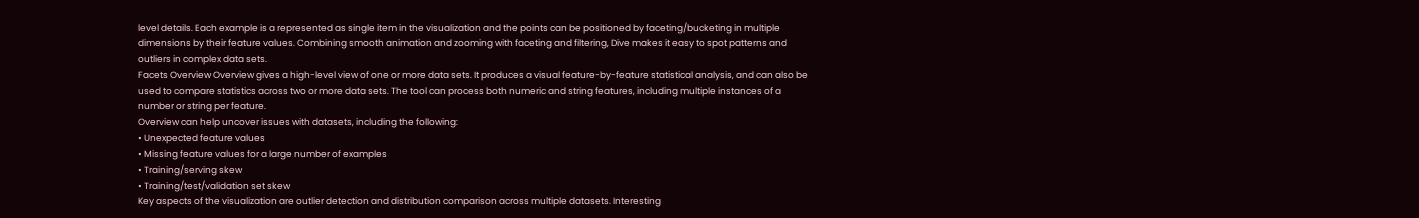level details. Each example is a represented as single item in the visualization and the points can be positioned by faceting/bucketing in multiple dimensions by their feature values. Combining smooth animation and zooming with faceting and filtering, Dive makes it easy to spot patterns and outliers in complex data sets.
Facets Overview Overview gives a high-level view of one or more data sets. It produces a visual feature-by-feature statistical analysis, and can also be used to compare statistics across two or more data sets. The tool can process both numeric and string features, including multiple instances of a number or string per feature.
Overview can help uncover issues with datasets, including the following:
• Unexpected feature values
• Missing feature values for a large number of examples
• Training/serving skew
• Training/test/validation set skew
Key aspects of the visualization are outlier detection and distribution comparison across multiple datasets. Interesting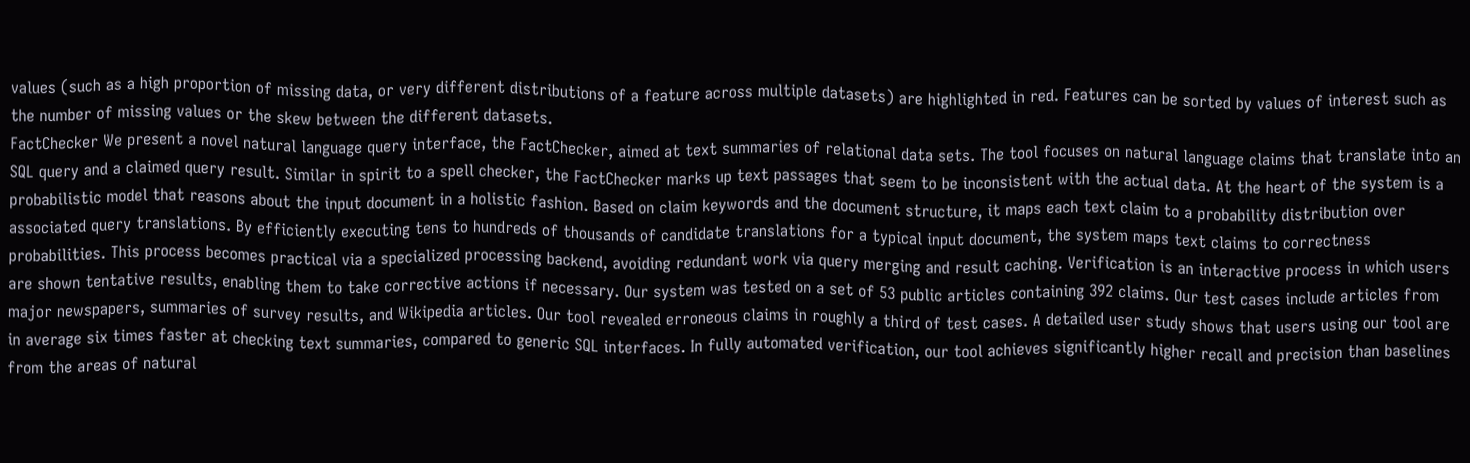values (such as a high proportion of missing data, or very different distributions of a feature across multiple datasets) are highlighted in red. Features can be sorted by values of interest such as the number of missing values or the skew between the different datasets.
FactChecker We present a novel natural language query interface, the FactChecker, aimed at text summaries of relational data sets. The tool focuses on natural language claims that translate into an SQL query and a claimed query result. Similar in spirit to a spell checker, the FactChecker marks up text passages that seem to be inconsistent with the actual data. At the heart of the system is a probabilistic model that reasons about the input document in a holistic fashion. Based on claim keywords and the document structure, it maps each text claim to a probability distribution over associated query translations. By efficiently executing tens to hundreds of thousands of candidate translations for a typical input document, the system maps text claims to correctness probabilities. This process becomes practical via a specialized processing backend, avoiding redundant work via query merging and result caching. Verification is an interactive process in which users are shown tentative results, enabling them to take corrective actions if necessary. Our system was tested on a set of 53 public articles containing 392 claims. Our test cases include articles from major newspapers, summaries of survey results, and Wikipedia articles. Our tool revealed erroneous claims in roughly a third of test cases. A detailed user study shows that users using our tool are in average six times faster at checking text summaries, compared to generic SQL interfaces. In fully automated verification, our tool achieves significantly higher recall and precision than baselines from the areas of natural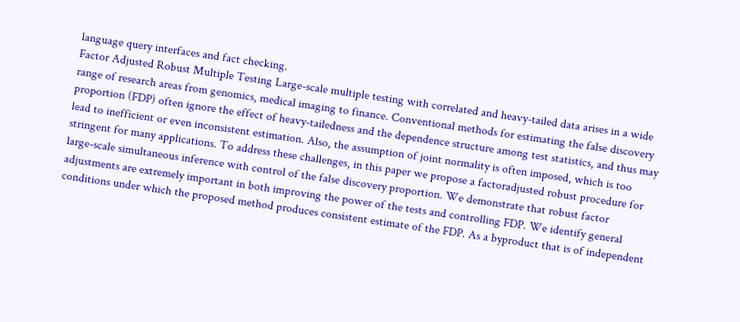language query interfaces and fact checking.
Factor Adjusted Robust Multiple Testing Large-scale multiple testing with correlated and heavy-tailed data arises in a wide range of research areas from genomics, medical imaging to finance. Conventional methods for estimating the false discovery proportion (FDP) often ignore the effect of heavy-tailedness and the dependence structure among test statistics, and thus may lead to inefficient or even inconsistent estimation. Also, the assumption of joint normality is often imposed, which is too stringent for many applications. To address these challenges, in this paper we propose a factoradjusted robust procedure for large-scale simultaneous inference with control of the false discovery proportion. We demonstrate that robust factor adjustments are extremely important in both improving the power of the tests and controlling FDP. We identify general conditions under which the proposed method produces consistent estimate of the FDP. As a byproduct that is of independent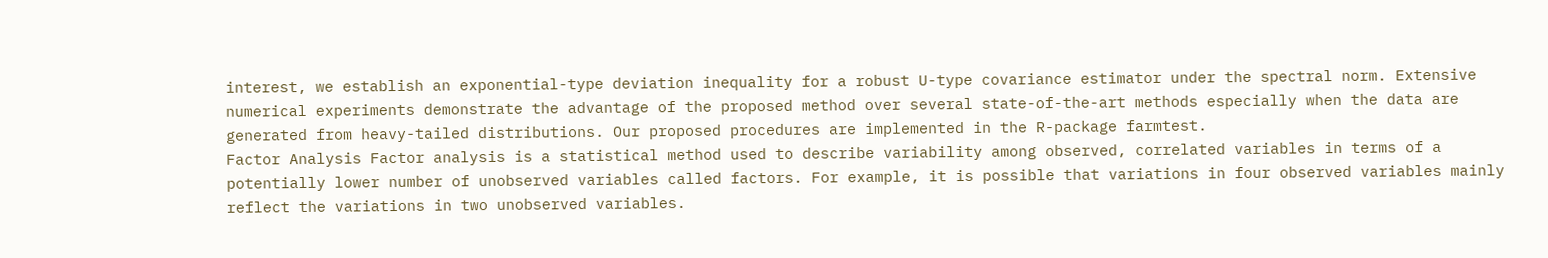interest, we establish an exponential-type deviation inequality for a robust U-type covariance estimator under the spectral norm. Extensive numerical experiments demonstrate the advantage of the proposed method over several state-of-the-art methods especially when the data are generated from heavy-tailed distributions. Our proposed procedures are implemented in the R-package farmtest.
Factor Analysis Factor analysis is a statistical method used to describe variability among observed, correlated variables in terms of a potentially lower number of unobserved variables called factors. For example, it is possible that variations in four observed variables mainly reflect the variations in two unobserved variables.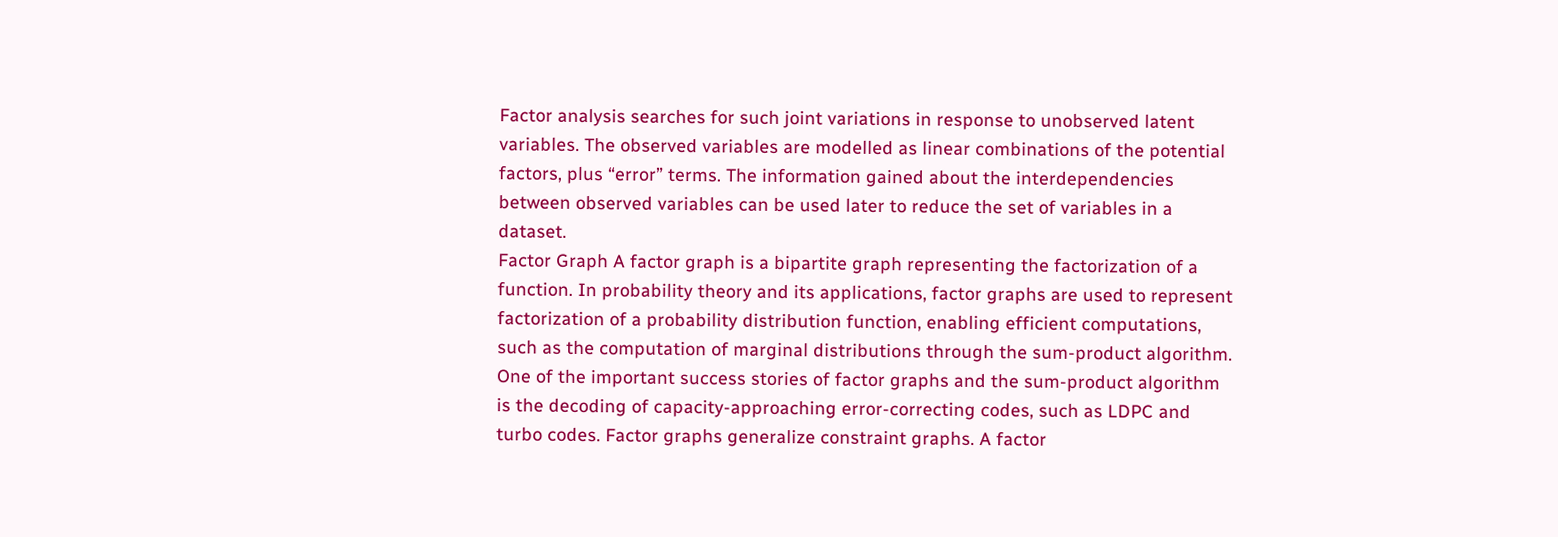Factor analysis searches for such joint variations in response to unobserved latent variables. The observed variables are modelled as linear combinations of the potential factors, plus “error” terms. The information gained about the interdependencies between observed variables can be used later to reduce the set of variables in a dataset.
Factor Graph A factor graph is a bipartite graph representing the factorization of a function. In probability theory and its applications, factor graphs are used to represent factorization of a probability distribution function, enabling efficient computations, such as the computation of marginal distributions through the sum-product algorithm. One of the important success stories of factor graphs and the sum-product algorithm is the decoding of capacity-approaching error-correcting codes, such as LDPC and turbo codes. Factor graphs generalize constraint graphs. A factor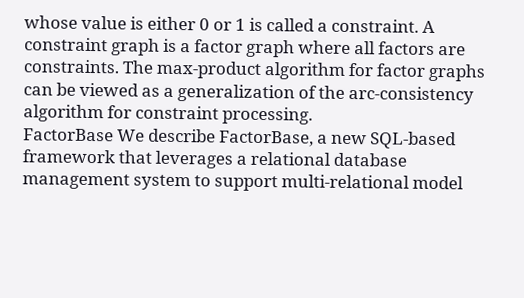whose value is either 0 or 1 is called a constraint. A constraint graph is a factor graph where all factors are constraints. The max-product algorithm for factor graphs can be viewed as a generalization of the arc-consistency algorithm for constraint processing.
FactorBase We describe FactorBase, a new SQL-based framework that leverages a relational database management system to support multi-relational model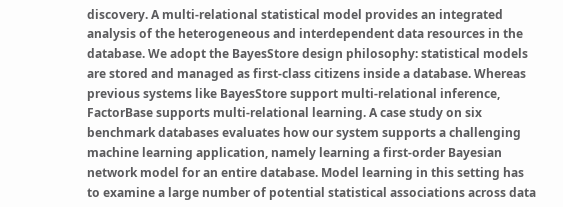discovery. A multi-relational statistical model provides an integrated analysis of the heterogeneous and interdependent data resources in the database. We adopt the BayesStore design philosophy: statistical models are stored and managed as first-class citizens inside a database. Whereas previous systems like BayesStore support multi-relational inference, FactorBase supports multi-relational learning. A case study on six benchmark databases evaluates how our system supports a challenging machine learning application, namely learning a first-order Bayesian network model for an entire database. Model learning in this setting has to examine a large number of potential statistical associations across data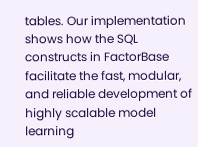tables. Our implementation shows how the SQL constructs in FactorBase facilitate the fast, modular, and reliable development of highly scalable model learning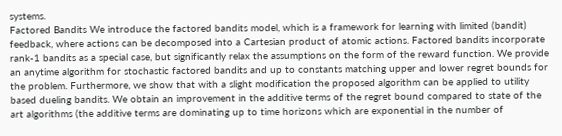systems.
Factored Bandits We introduce the factored bandits model, which is a framework for learning with limited (bandit) feedback, where actions can be decomposed into a Cartesian product of atomic actions. Factored bandits incorporate rank-1 bandits as a special case, but significantly relax the assumptions on the form of the reward function. We provide an anytime algorithm for stochastic factored bandits and up to constants matching upper and lower regret bounds for the problem. Furthermore, we show that with a slight modification the proposed algorithm can be applied to utility based dueling bandits. We obtain an improvement in the additive terms of the regret bound compared to state of the art algorithms (the additive terms are dominating up to time horizons which are exponential in the number of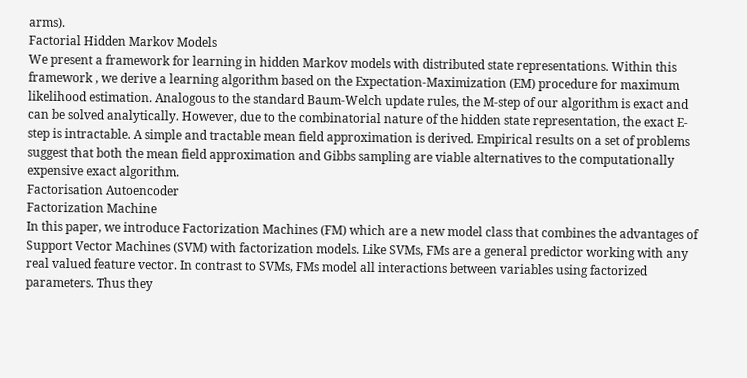arms).
Factorial Hidden Markov Models
We present a framework for learning in hidden Markov models with distributed state representations. Within this framework , we derive a learning algorithm based on the Expectation-Maximization (EM) procedure for maximum likelihood estimation. Analogous to the standard Baum-Welch update rules, the M-step of our algorithm is exact and can be solved analytically. However, due to the combinatorial nature of the hidden state representation, the exact E-step is intractable. A simple and tractable mean field approximation is derived. Empirical results on a set of problems suggest that both the mean field approximation and Gibbs sampling are viable alternatives to the computationally expensive exact algorithm.
Factorisation Autoencoder
Factorization Machine
In this paper, we introduce Factorization Machines (FM) which are a new model class that combines the advantages of Support Vector Machines (SVM) with factorization models. Like SVMs, FMs are a general predictor working with any real valued feature vector. In contrast to SVMs, FMs model all interactions between variables using factorized parameters. Thus they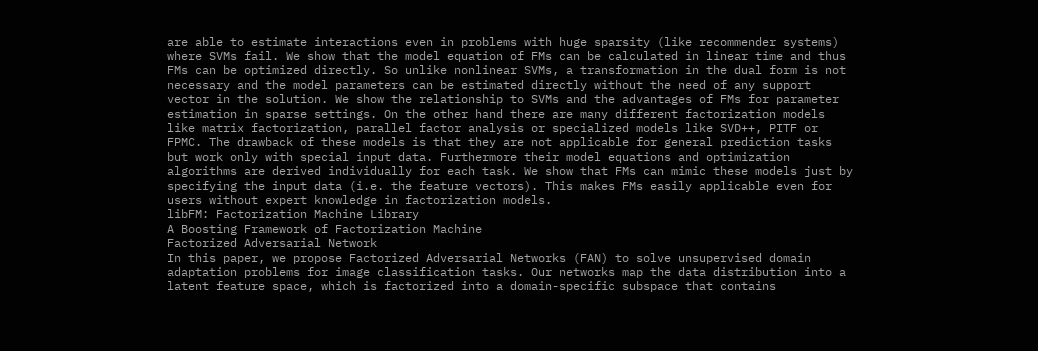are able to estimate interactions even in problems with huge sparsity (like recommender systems) where SVMs fail. We show that the model equation of FMs can be calculated in linear time and thus FMs can be optimized directly. So unlike nonlinear SVMs, a transformation in the dual form is not necessary and the model parameters can be estimated directly without the need of any support vector in the solution. We show the relationship to SVMs and the advantages of FMs for parameter estimation in sparse settings. On the other hand there are many different factorization models like matrix factorization, parallel factor analysis or specialized models like SVD++, PITF or FPMC. The drawback of these models is that they are not applicable for general prediction tasks but work only with special input data. Furthermore their model equations and optimization algorithms are derived individually for each task. We show that FMs can mimic these models just by specifying the input data (i.e. the feature vectors). This makes FMs easily applicable even for users without expert knowledge in factorization models.
libFM: Factorization Machine Library
A Boosting Framework of Factorization Machine
Factorized Adversarial Network
In this paper, we propose Factorized Adversarial Networks (FAN) to solve unsupervised domain adaptation problems for image classification tasks. Our networks map the data distribution into a latent feature space, which is factorized into a domain-specific subspace that contains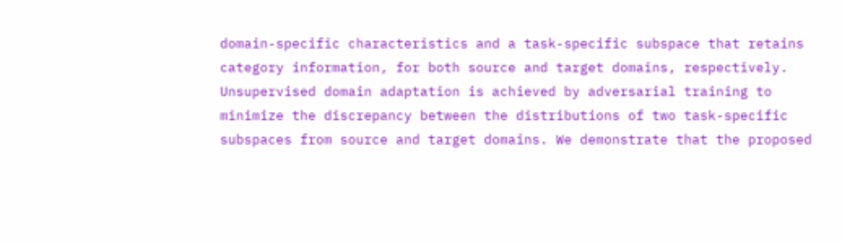domain-specific characteristics and a task-specific subspace that retains category information, for both source and target domains, respectively. Unsupervised domain adaptation is achieved by adversarial training to minimize the discrepancy between the distributions of two task-specific subspaces from source and target domains. We demonstrate that the proposed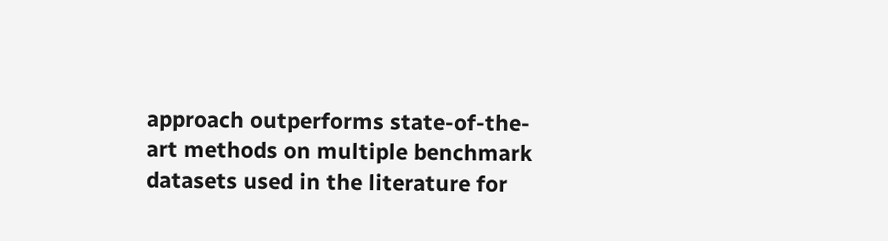approach outperforms state-of-the-art methods on multiple benchmark datasets used in the literature for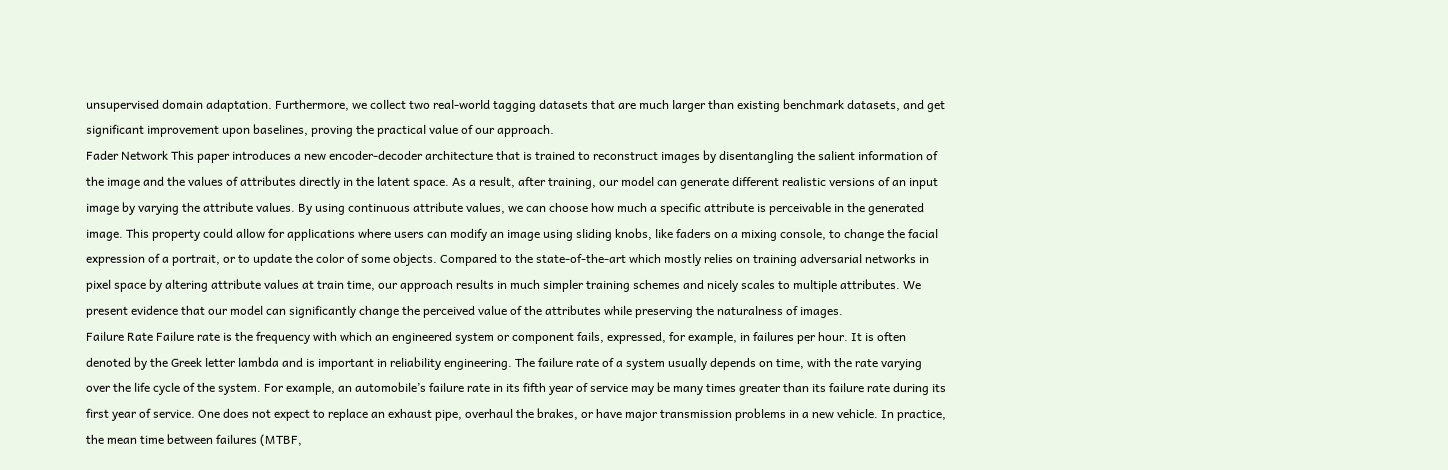unsupervised domain adaptation. Furthermore, we collect two real-world tagging datasets that are much larger than existing benchmark datasets, and get significant improvement upon baselines, proving the practical value of our approach.
Fader Network This paper introduces a new encoder-decoder architecture that is trained to reconstruct images by disentangling the salient information of the image and the values of attributes directly in the latent space. As a result, after training, our model can generate different realistic versions of an input image by varying the attribute values. By using continuous attribute values, we can choose how much a specific attribute is perceivable in the generated image. This property could allow for applications where users can modify an image using sliding knobs, like faders on a mixing console, to change the facial expression of a portrait, or to update the color of some objects. Compared to the state-of-the-art which mostly relies on training adversarial networks in pixel space by altering attribute values at train time, our approach results in much simpler training schemes and nicely scales to multiple attributes. We present evidence that our model can significantly change the perceived value of the attributes while preserving the naturalness of images.
Failure Rate Failure rate is the frequency with which an engineered system or component fails, expressed, for example, in failures per hour. It is often denoted by the Greek letter lambda and is important in reliability engineering. The failure rate of a system usually depends on time, with the rate varying over the life cycle of the system. For example, an automobile’s failure rate in its fifth year of service may be many times greater than its failure rate during its first year of service. One does not expect to replace an exhaust pipe, overhaul the brakes, or have major transmission problems in a new vehicle. In practice, the mean time between failures (MTBF,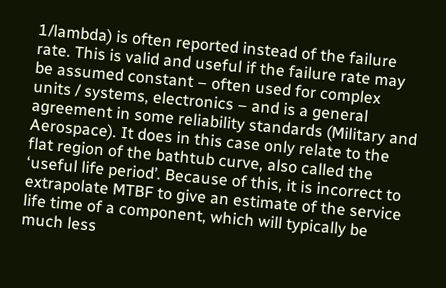1/lambda) is often reported instead of the failure rate. This is valid and useful if the failure rate may be assumed constant – often used for complex units / systems, electronics – and is a general agreement in some reliability standards (Military and Aerospace). It does in this case only relate to the flat region of the bathtub curve, also called the ‘useful life period’. Because of this, it is incorrect to extrapolate MTBF to give an estimate of the service life time of a component, which will typically be much less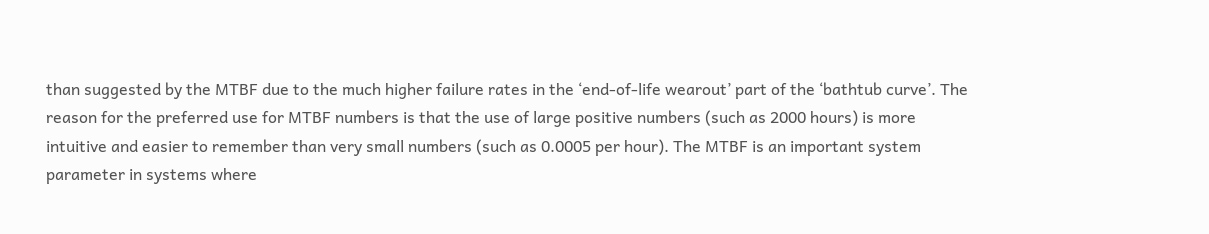than suggested by the MTBF due to the much higher failure rates in the ‘end-of-life wearout’ part of the ‘bathtub curve’. The reason for the preferred use for MTBF numbers is that the use of large positive numbers (such as 2000 hours) is more intuitive and easier to remember than very small numbers (such as 0.0005 per hour). The MTBF is an important system parameter in systems where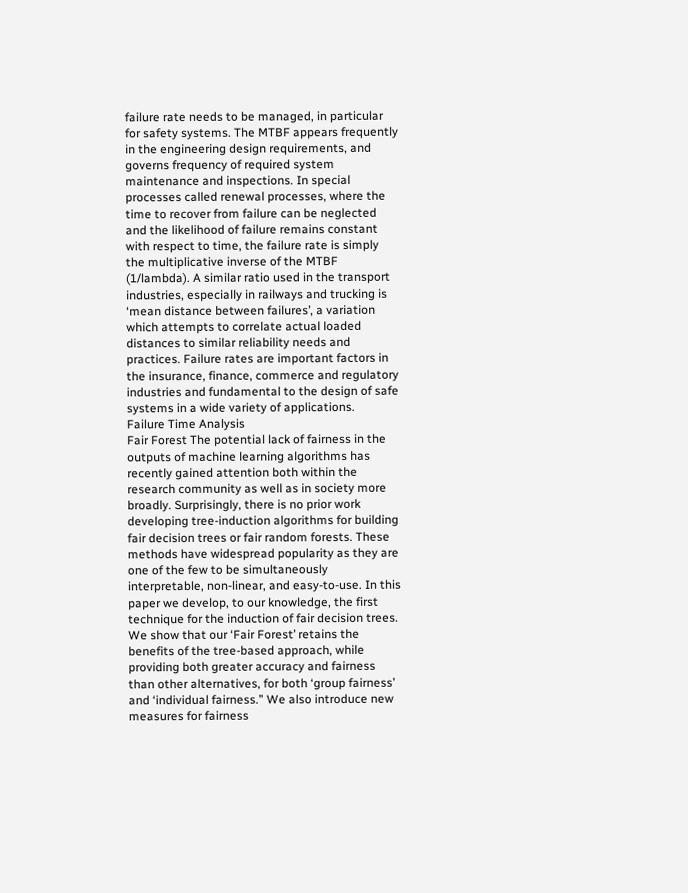failure rate needs to be managed, in particular for safety systems. The MTBF appears frequently in the engineering design requirements, and governs frequency of required system maintenance and inspections. In special processes called renewal processes, where the time to recover from failure can be neglected and the likelihood of failure remains constant with respect to time, the failure rate is simply the multiplicative inverse of the MTBF (1/lambda). A similar ratio used in the transport industries, especially in railways and trucking is ‘mean distance between failures’, a variation which attempts to correlate actual loaded distances to similar reliability needs and practices. Failure rates are important factors in the insurance, finance, commerce and regulatory industries and fundamental to the design of safe systems in a wide variety of applications.
Failure Time Analysis
Fair Forest The potential lack of fairness in the outputs of machine learning algorithms has recently gained attention both within the research community as well as in society more broadly. Surprisingly, there is no prior work developing tree-induction algorithms for building fair decision trees or fair random forests. These methods have widespread popularity as they are one of the few to be simultaneously interpretable, non-linear, and easy-to-use. In this paper we develop, to our knowledge, the first technique for the induction of fair decision trees. We show that our ‘Fair Forest’ retains the benefits of the tree-based approach, while providing both greater accuracy and fairness than other alternatives, for both ‘group fairness’ and ‘individual fairness.” We also introduce new measures for fairness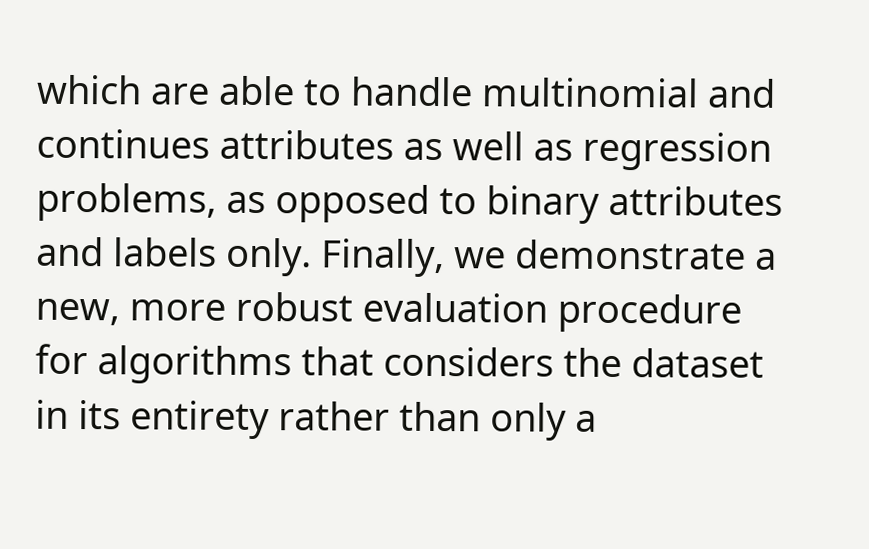which are able to handle multinomial and continues attributes as well as regression problems, as opposed to binary attributes and labels only. Finally, we demonstrate a new, more robust evaluation procedure for algorithms that considers the dataset in its entirety rather than only a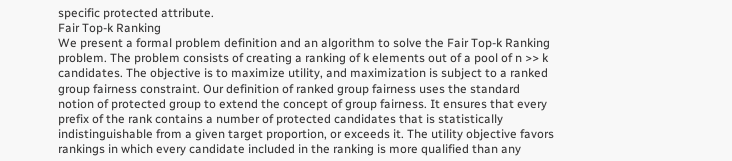specific protected attribute.
Fair Top-k Ranking
We present a formal problem definition and an algorithm to solve the Fair Top-k Ranking problem. The problem consists of creating a ranking of k elements out of a pool of n >> k candidates. The objective is to maximize utility, and maximization is subject to a ranked group fairness constraint. Our definition of ranked group fairness uses the standard notion of protected group to extend the concept of group fairness. It ensures that every prefix of the rank contains a number of protected candidates that is statistically indistinguishable from a given target proportion, or exceeds it. The utility objective favors rankings in which every candidate included in the ranking is more qualified than any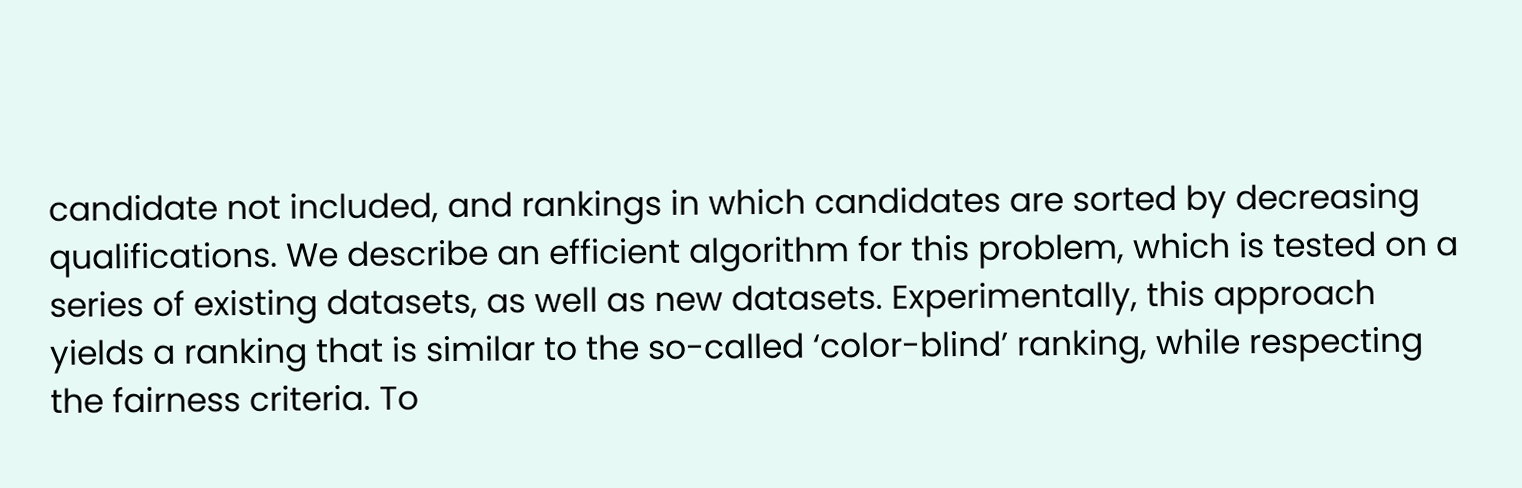candidate not included, and rankings in which candidates are sorted by decreasing qualifications. We describe an efficient algorithm for this problem, which is tested on a series of existing datasets, as well as new datasets. Experimentally, this approach yields a ranking that is similar to the so-called ‘color-blind’ ranking, while respecting the fairness criteria. To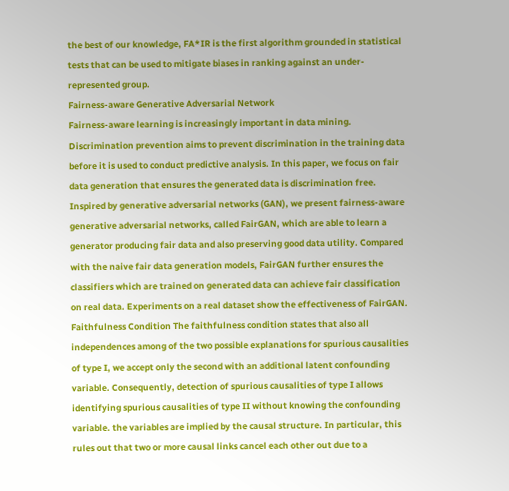the best of our knowledge, FA*IR is the first algorithm grounded in statistical tests that can be used to mitigate biases in ranking against an under-represented group.
Fairness-aware Generative Adversarial Network
Fairness-aware learning is increasingly important in data mining. Discrimination prevention aims to prevent discrimination in the training data before it is used to conduct predictive analysis. In this paper, we focus on fair data generation that ensures the generated data is discrimination free. Inspired by generative adversarial networks (GAN), we present fairness-aware generative adversarial networks, called FairGAN, which are able to learn a generator producing fair data and also preserving good data utility. Compared with the naive fair data generation models, FairGAN further ensures the classifiers which are trained on generated data can achieve fair classification on real data. Experiments on a real dataset show the effectiveness of FairGAN.
Faithfulness Condition The faithfulness condition states that also all independences among of the two possible explanations for spurious causalities of type I, we accept only the second with an additional latent confounding variable. Consequently, detection of spurious causalities of type I allows identifying spurious causalities of type II without knowing the confounding variable. the variables are implied by the causal structure. In particular, this rules out that two or more causal links cancel each other out due to a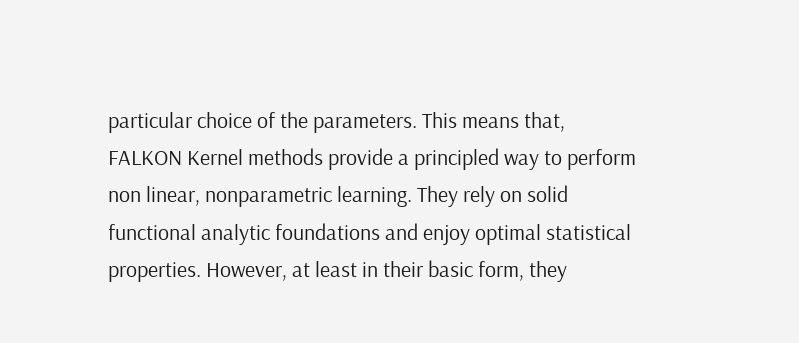particular choice of the parameters. This means that,
FALKON Kernel methods provide a principled way to perform non linear, nonparametric learning. They rely on solid functional analytic foundations and enjoy optimal statistical properties. However, at least in their basic form, they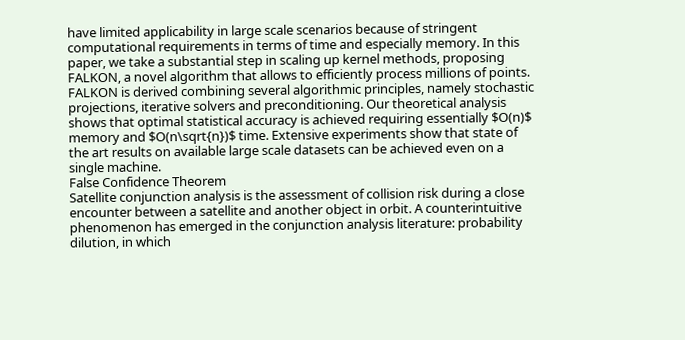have limited applicability in large scale scenarios because of stringent computational requirements in terms of time and especially memory. In this paper, we take a substantial step in scaling up kernel methods, proposing FALKON, a novel algorithm that allows to efficiently process millions of points. FALKON is derived combining several algorithmic principles, namely stochastic projections, iterative solvers and preconditioning. Our theoretical analysis shows that optimal statistical accuracy is achieved requiring essentially $O(n)$ memory and $O(n\sqrt{n})$ time. Extensive experiments show that state of the art results on available large scale datasets can be achieved even on a single machine.
False Confidence Theorem
Satellite conjunction analysis is the assessment of collision risk during a close encounter between a satellite and another object in orbit. A counterintuitive phenomenon has emerged in the conjunction analysis literature: probability dilution, in which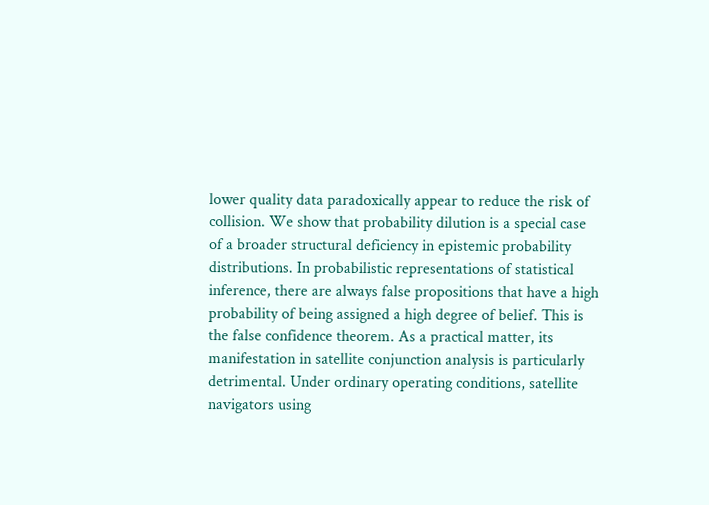lower quality data paradoxically appear to reduce the risk of collision. We show that probability dilution is a special case of a broader structural deficiency in epistemic probability distributions. In probabilistic representations of statistical inference, there are always false propositions that have a high probability of being assigned a high degree of belief. This is the false confidence theorem. As a practical matter, its manifestation in satellite conjunction analysis is particularly detrimental. Under ordinary operating conditions, satellite navigators using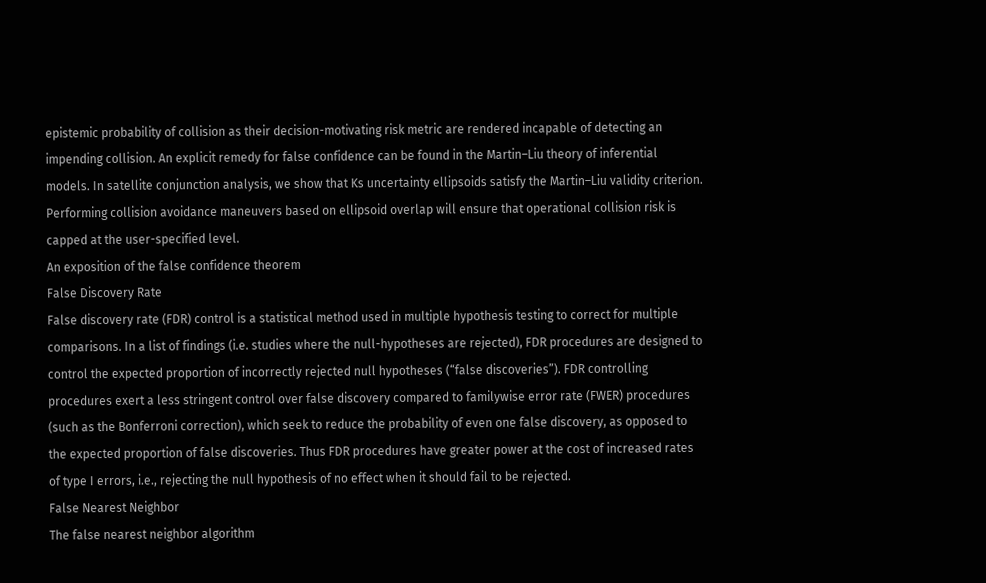epistemic probability of collision as their decision-motivating risk metric are rendered incapable of detecting an impending collision. An explicit remedy for false confidence can be found in the Martin–Liu theory of inferential models. In satellite conjunction analysis, we show that Ks uncertainty ellipsoids satisfy the Martin–Liu validity criterion. Performing collision avoidance maneuvers based on ellipsoid overlap will ensure that operational collision risk is capped at the user-specified level.
An exposition of the false confidence theorem
False Discovery Rate
False discovery rate (FDR) control is a statistical method used in multiple hypothesis testing to correct for multiple comparisons. In a list of findings (i.e. studies where the null-hypotheses are rejected), FDR procedures are designed to control the expected proportion of incorrectly rejected null hypotheses (“false discoveries”). FDR controlling procedures exert a less stringent control over false discovery compared to familywise error rate (FWER) procedures (such as the Bonferroni correction), which seek to reduce the probability of even one false discovery, as opposed to the expected proportion of false discoveries. Thus FDR procedures have greater power at the cost of increased rates of type I errors, i.e., rejecting the null hypothesis of no effect when it should fail to be rejected.
False Nearest Neighbor
The false nearest neighbor algorithm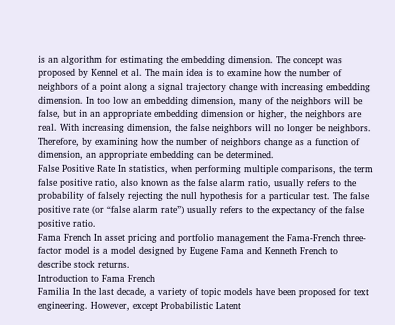is an algorithm for estimating the embedding dimension. The concept was proposed by Kennel et al. The main idea is to examine how the number of neighbors of a point along a signal trajectory change with increasing embedding dimension. In too low an embedding dimension, many of the neighbors will be false, but in an appropriate embedding dimension or higher, the neighbors are real. With increasing dimension, the false neighbors will no longer be neighbors. Therefore, by examining how the number of neighbors change as a function of dimension, an appropriate embedding can be determined.
False Positive Rate In statistics, when performing multiple comparisons, the term false positive ratio, also known as the false alarm ratio, usually refers to the probability of falsely rejecting the null hypothesis for a particular test. The false positive rate (or “false alarm rate”) usually refers to the expectancy of the false positive ratio.
Fama French In asset pricing and portfolio management the Fama-French three-factor model is a model designed by Eugene Fama and Kenneth French to describe stock returns.
Introduction to Fama French
Familia In the last decade, a variety of topic models have been proposed for text engineering. However, except Probabilistic Latent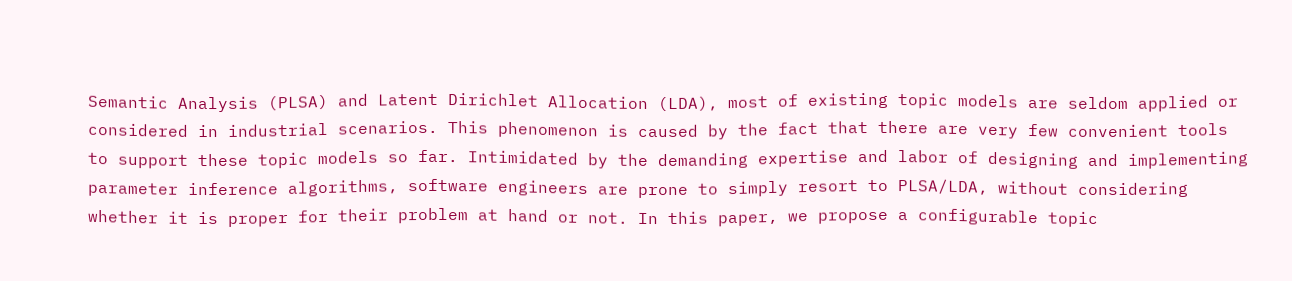Semantic Analysis (PLSA) and Latent Dirichlet Allocation (LDA), most of existing topic models are seldom applied or considered in industrial scenarios. This phenomenon is caused by the fact that there are very few convenient tools to support these topic models so far. Intimidated by the demanding expertise and labor of designing and implementing parameter inference algorithms, software engineers are prone to simply resort to PLSA/LDA, without considering whether it is proper for their problem at hand or not. In this paper, we propose a configurable topic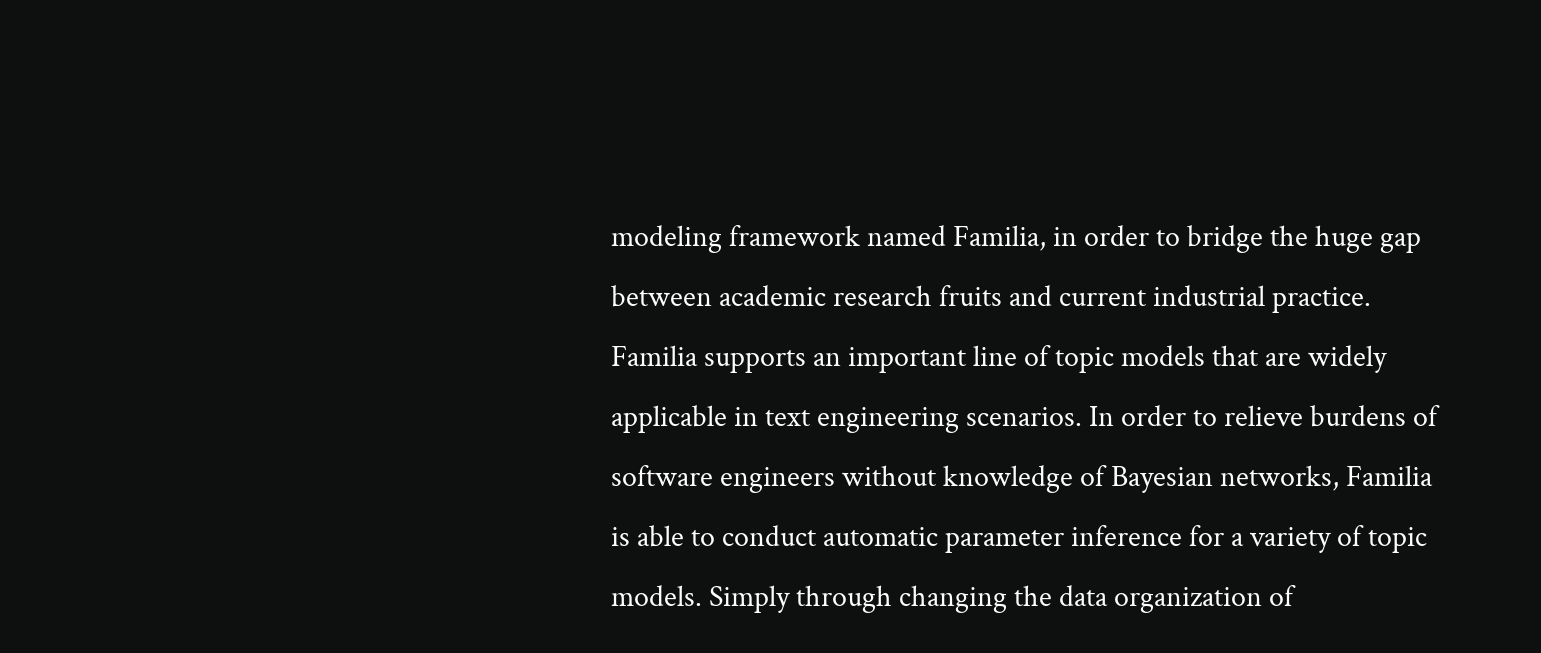modeling framework named Familia, in order to bridge the huge gap between academic research fruits and current industrial practice. Familia supports an important line of topic models that are widely applicable in text engineering scenarios. In order to relieve burdens of software engineers without knowledge of Bayesian networks, Familia is able to conduct automatic parameter inference for a variety of topic models. Simply through changing the data organization of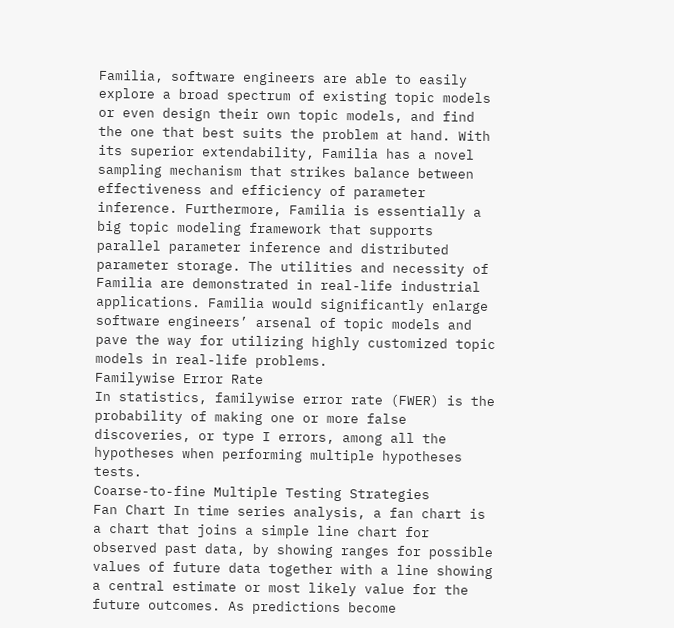Familia, software engineers are able to easily explore a broad spectrum of existing topic models or even design their own topic models, and find the one that best suits the problem at hand. With its superior extendability, Familia has a novel sampling mechanism that strikes balance between effectiveness and efficiency of parameter inference. Furthermore, Familia is essentially a big topic modeling framework that supports parallel parameter inference and distributed parameter storage. The utilities and necessity of Familia are demonstrated in real-life industrial applications. Familia would significantly enlarge software engineers’ arsenal of topic models and pave the way for utilizing highly customized topic models in real-life problems.
Familywise Error Rate
In statistics, familywise error rate (FWER) is the probability of making one or more false discoveries, or type I errors, among all the hypotheses when performing multiple hypotheses tests.
Coarse-to-fine Multiple Testing Strategies
Fan Chart In time series analysis, a fan chart is a chart that joins a simple line chart for observed past data, by showing ranges for possible values of future data together with a line showing a central estimate or most likely value for the future outcomes. As predictions become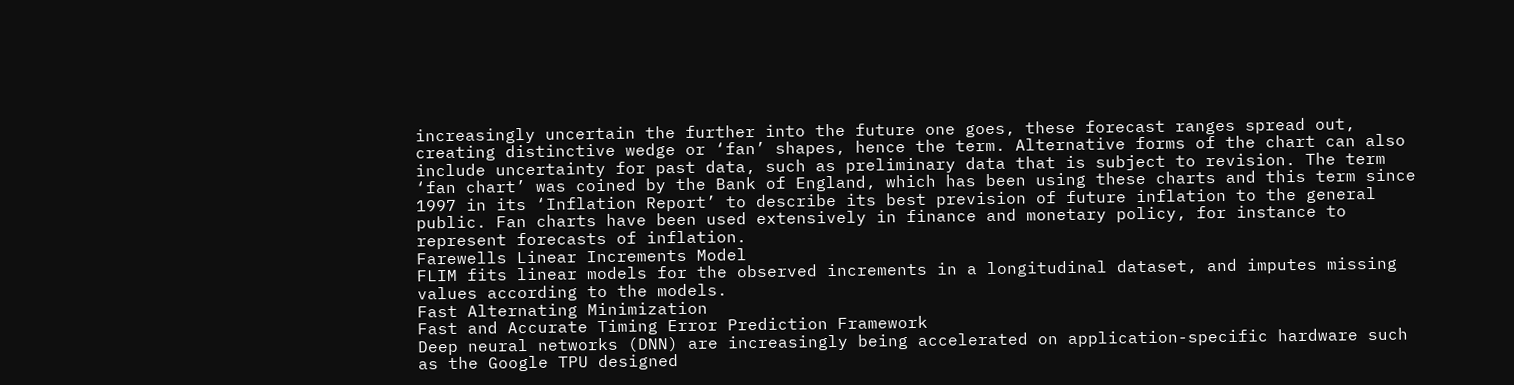increasingly uncertain the further into the future one goes, these forecast ranges spread out, creating distinctive wedge or ‘fan’ shapes, hence the term. Alternative forms of the chart can also include uncertainty for past data, such as preliminary data that is subject to revision. The term ‘fan chart’ was coined by the Bank of England, which has been using these charts and this term since 1997 in its ‘Inflation Report’ to describe its best prevision of future inflation to the general public. Fan charts have been used extensively in finance and monetary policy, for instance to represent forecasts of inflation.
Farewells Linear Increments Model
FLIM fits linear models for the observed increments in a longitudinal dataset, and imputes missing values according to the models.
Fast Alternating Minimization
Fast and Accurate Timing Error Prediction Framework
Deep neural networks (DNN) are increasingly being accelerated on application-specific hardware such as the Google TPU designed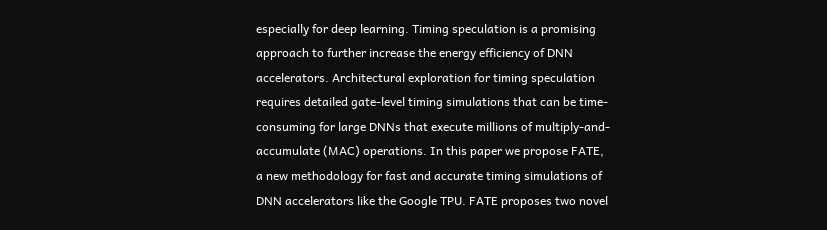especially for deep learning. Timing speculation is a promising approach to further increase the energy efficiency of DNN accelerators. Architectural exploration for timing speculation requires detailed gate-level timing simulations that can be time-consuming for large DNNs that execute millions of multiply-and-accumulate (MAC) operations. In this paper we propose FATE, a new methodology for fast and accurate timing simulations of DNN accelerators like the Google TPU. FATE proposes two novel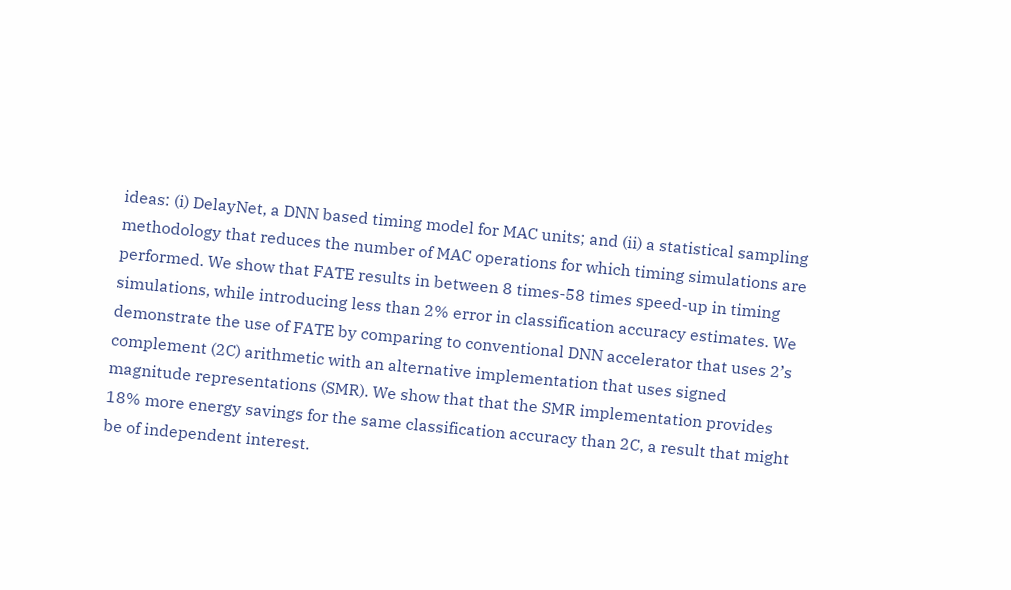ideas: (i) DelayNet, a DNN based timing model for MAC units; and (ii) a statistical sampling methodology that reduces the number of MAC operations for which timing simulations are performed. We show that FATE results in between 8 times-58 times speed-up in timing simulations, while introducing less than 2% error in classification accuracy estimates. We demonstrate the use of FATE by comparing to conventional DNN accelerator that uses 2’s complement (2C) arithmetic with an alternative implementation that uses signed magnitude representations (SMR). We show that that the SMR implementation provides 18% more energy savings for the same classification accuracy than 2C, a result that might be of independent interest.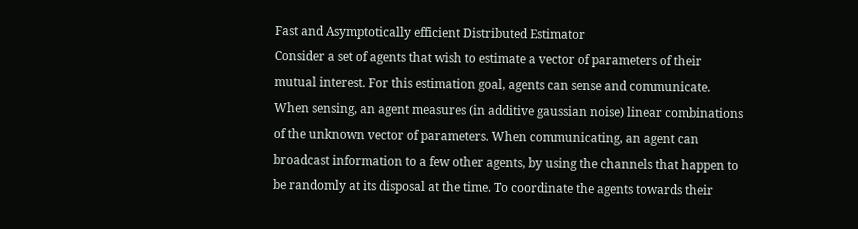Fast and Asymptotically efficient Distributed Estimator
Consider a set of agents that wish to estimate a vector of parameters of their mutual interest. For this estimation goal, agents can sense and communicate. When sensing, an agent measures (in additive gaussian noise) linear combinations of the unknown vector of parameters. When communicating, an agent can broadcast information to a few other agents, by using the channels that happen to be randomly at its disposal at the time. To coordinate the agents towards their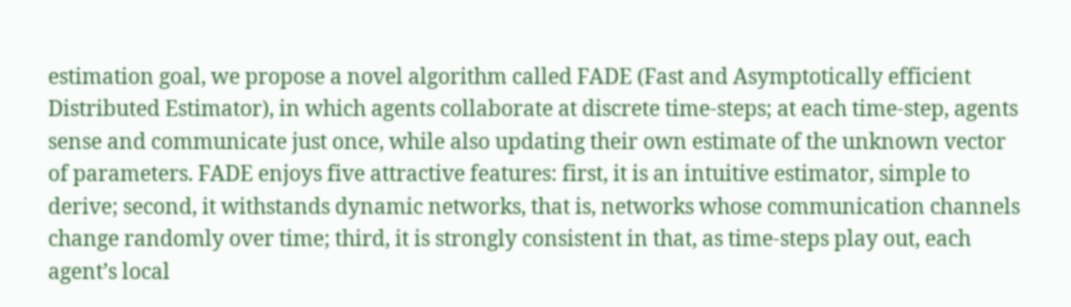estimation goal, we propose a novel algorithm called FADE (Fast and Asymptotically efficient Distributed Estimator), in which agents collaborate at discrete time-steps; at each time-step, agents sense and communicate just once, while also updating their own estimate of the unknown vector of parameters. FADE enjoys five attractive features: first, it is an intuitive estimator, simple to derive; second, it withstands dynamic networks, that is, networks whose communication channels change randomly over time; third, it is strongly consistent in that, as time-steps play out, each agent’s local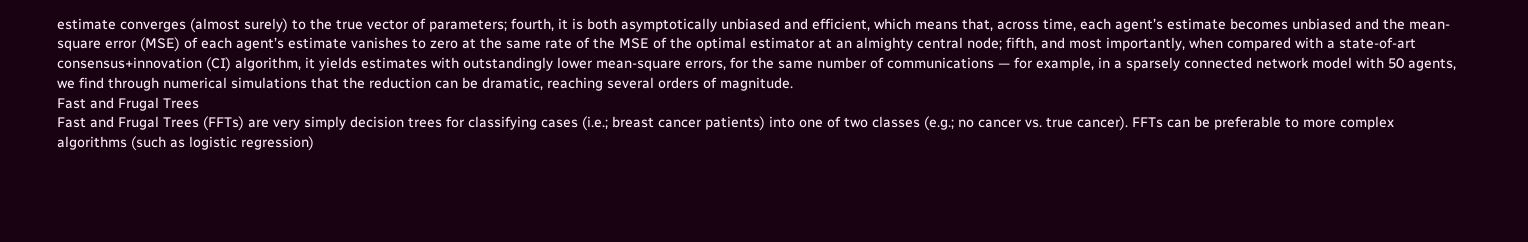estimate converges (almost surely) to the true vector of parameters; fourth, it is both asymptotically unbiased and efficient, which means that, across time, each agent’s estimate becomes unbiased and the mean-square error (MSE) of each agent’s estimate vanishes to zero at the same rate of the MSE of the optimal estimator at an almighty central node; fifth, and most importantly, when compared with a state-of-art consensus+innovation (CI) algorithm, it yields estimates with outstandingly lower mean-square errors, for the same number of communications — for example, in a sparsely connected network model with 50 agents, we find through numerical simulations that the reduction can be dramatic, reaching several orders of magnitude.
Fast and Frugal Trees
Fast and Frugal Trees (FFTs) are very simply decision trees for classifying cases (i.e.; breast cancer patients) into one of two classes (e.g.; no cancer vs. true cancer). FFTs can be preferable to more complex algorithms (such as logistic regression)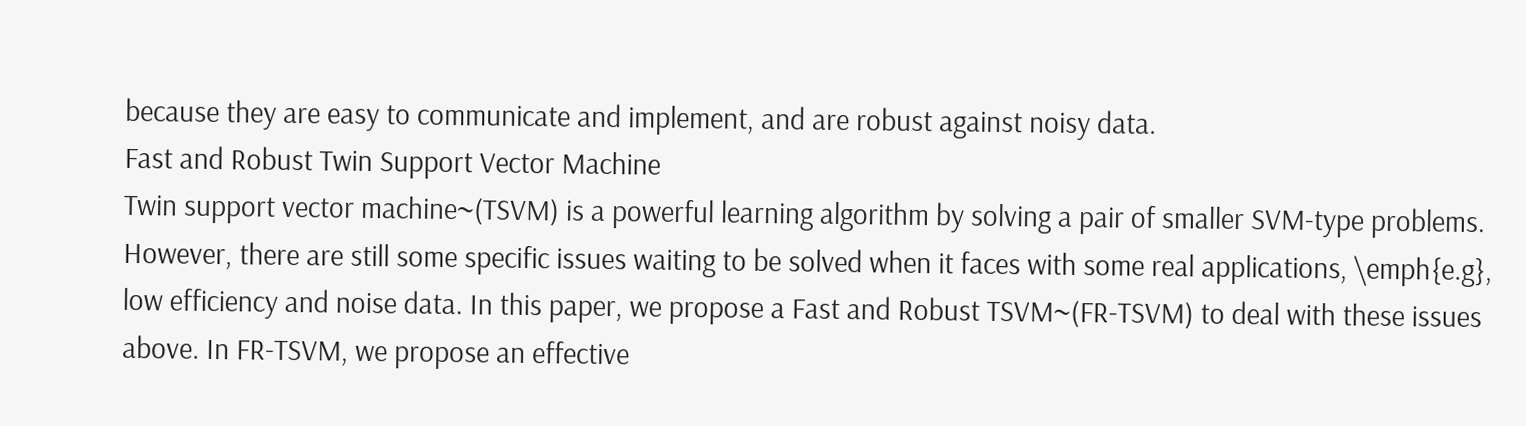because they are easy to communicate and implement, and are robust against noisy data.
Fast and Robust Twin Support Vector Machine
Twin support vector machine~(TSVM) is a powerful learning algorithm by solving a pair of smaller SVM-type problems. However, there are still some specific issues waiting to be solved when it faces with some real applications, \emph{e.g}, low efficiency and noise data. In this paper, we propose a Fast and Robust TSVM~(FR-TSVM) to deal with these issues above. In FR-TSVM, we propose an effective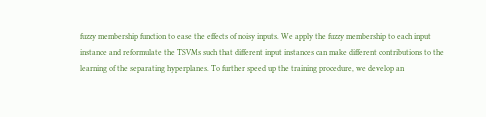fuzzy membership function to ease the effects of noisy inputs. We apply the fuzzy membership to each input instance and reformulate the TSVMs such that different input instances can make different contributions to the learning of the separating hyperplanes. To further speed up the training procedure, we develop an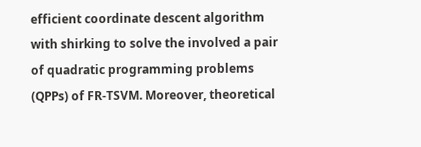efficient coordinate descent algorithm with shirking to solve the involved a pair of quadratic programming problems (QPPs) of FR-TSVM. Moreover, theoretical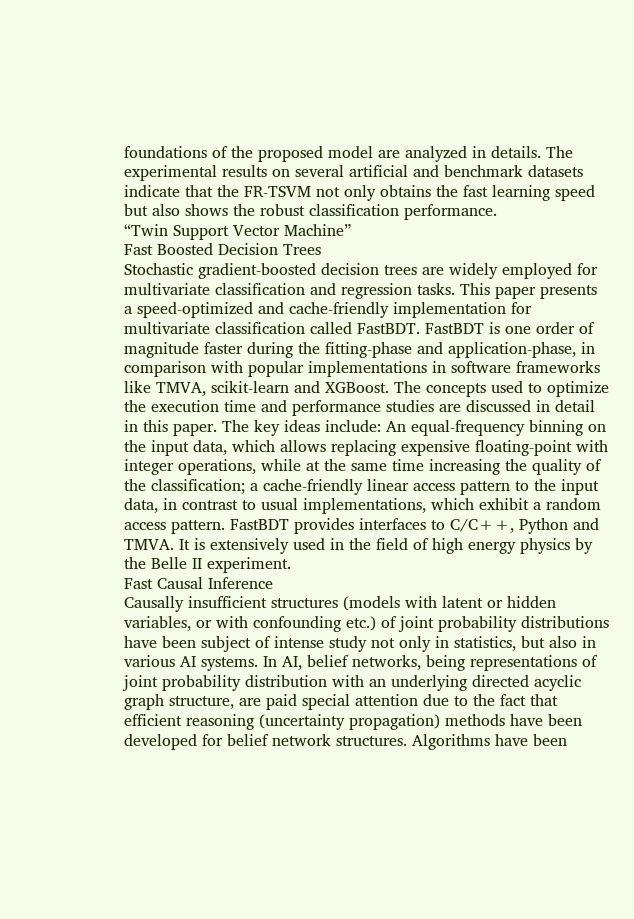foundations of the proposed model are analyzed in details. The experimental results on several artificial and benchmark datasets indicate that the FR-TSVM not only obtains the fast learning speed but also shows the robust classification performance.
“Twin Support Vector Machine”
Fast Boosted Decision Trees
Stochastic gradient-boosted decision trees are widely employed for multivariate classification and regression tasks. This paper presents a speed-optimized and cache-friendly implementation for multivariate classification called FastBDT. FastBDT is one order of magnitude faster during the fitting-phase and application-phase, in comparison with popular implementations in software frameworks like TMVA, scikit-learn and XGBoost. The concepts used to optimize the execution time and performance studies are discussed in detail in this paper. The key ideas include: An equal-frequency binning on the input data, which allows replacing expensive floating-point with integer operations, while at the same time increasing the quality of the classification; a cache-friendly linear access pattern to the input data, in contrast to usual implementations, which exhibit a random access pattern. FastBDT provides interfaces to C/C++, Python and TMVA. It is extensively used in the field of high energy physics by the Belle II experiment.
Fast Causal Inference
Causally insufficient structures (models with latent or hidden variables, or with confounding etc.) of joint probability distributions have been subject of intense study not only in statistics, but also in various AI systems. In AI, belief networks, being representations of joint probability distribution with an underlying directed acyclic graph structure, are paid special attention due to the fact that efficient reasoning (uncertainty propagation) methods have been developed for belief network structures. Algorithms have been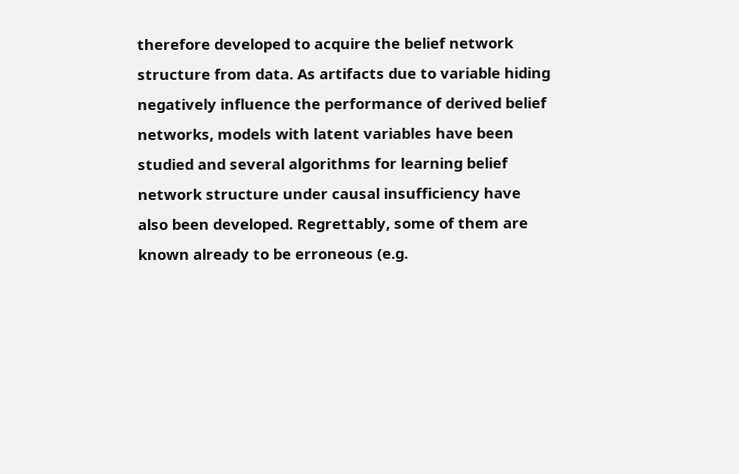therefore developed to acquire the belief network structure from data. As artifacts due to variable hiding negatively influence the performance of derived belief networks, models with latent variables have been studied and several algorithms for learning belief network structure under causal insufficiency have also been developed. Regrettably, some of them are known already to be erroneous (e.g.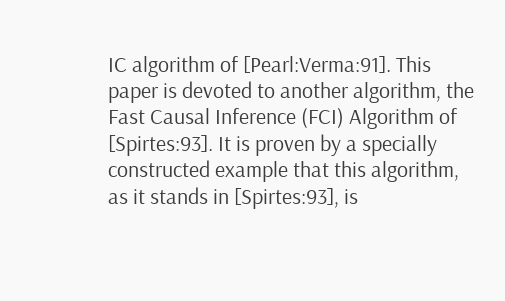IC algorithm of [Pearl:Verma:91]. This paper is devoted to another algorithm, the Fast Causal Inference (FCI) Algorithm of [Spirtes:93]. It is proven by a specially constructed example that this algorithm, as it stands in [Spirtes:93], is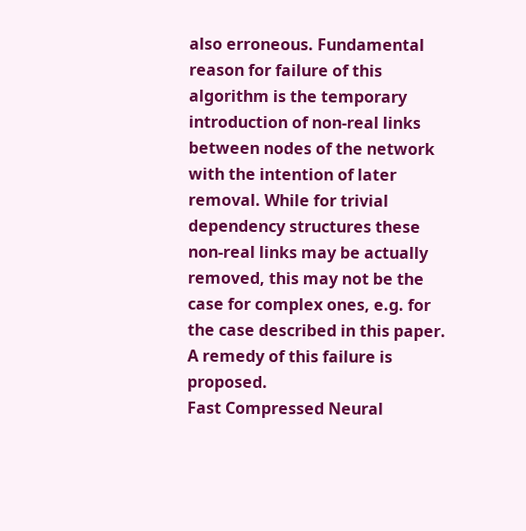also erroneous. Fundamental reason for failure of this algorithm is the temporary introduction of non-real links between nodes of the network with the intention of later removal. While for trivial dependency structures these non-real links may be actually removed, this may not be the case for complex ones, e.g. for the case described in this paper. A remedy of this failure is proposed.
Fast Compressed Neural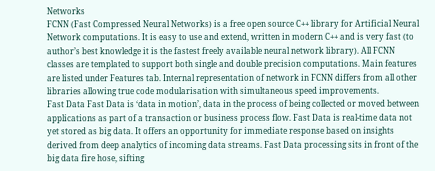Networks
FCNN (Fast Compressed Neural Networks) is a free open source C++ library for Artificial Neural Network computations. It is easy to use and extend, written in modern C++ and is very fast (to author’s best knowledge it is the fastest freely available neural network library). All FCNN classes are templated to support both single and double precision computations. Main features are listed under Features tab. Internal representation of network in FCNN differs from all other libraries allowing true code modularisation with simultaneous speed improvements.
Fast Data Fast Data is ‘data in motion’, data in the process of being collected or moved between applications as part of a transaction or business process flow. Fast Data is real-time data not yet stored as big data. It offers an opportunity for immediate response based on insights derived from deep analytics of incoming data streams. Fast Data processing sits in front of the big data fire hose, sifting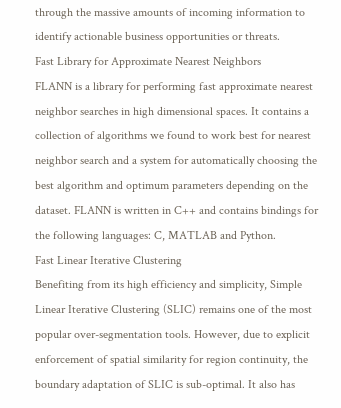through the massive amounts of incoming information to identify actionable business opportunities or threats.
Fast Library for Approximate Nearest Neighbors
FLANN is a library for performing fast approximate nearest neighbor searches in high dimensional spaces. It contains a collection of algorithms we found to work best for nearest neighbor search and a system for automatically choosing the best algorithm and optimum parameters depending on the dataset. FLANN is written in C++ and contains bindings for the following languages: C, MATLAB and Python.
Fast Linear Iterative Clustering
Benefiting from its high efficiency and simplicity, Simple Linear Iterative Clustering (SLIC) remains one of the most popular over-segmentation tools. However, due to explicit enforcement of spatial similarity for region continuity, the boundary adaptation of SLIC is sub-optimal. It also has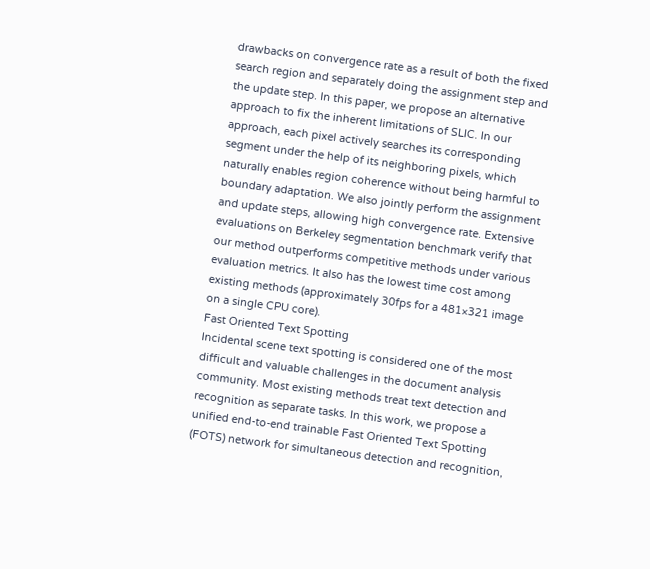drawbacks on convergence rate as a result of both the fixed search region and separately doing the assignment step and the update step. In this paper, we propose an alternative approach to fix the inherent limitations of SLIC. In our approach, each pixel actively searches its corresponding segment under the help of its neighboring pixels, which naturally enables region coherence without being harmful to boundary adaptation. We also jointly perform the assignment and update steps, allowing high convergence rate. Extensive evaluations on Berkeley segmentation benchmark verify that our method outperforms competitive methods under various evaluation metrics. It also has the lowest time cost among existing methods (approximately 30fps for a 481×321 image on a single CPU core).
Fast Oriented Text Spotting
Incidental scene text spotting is considered one of the most difficult and valuable challenges in the document analysis community. Most existing methods treat text detection and recognition as separate tasks. In this work, we propose a unified end-to-end trainable Fast Oriented Text Spotting (FOTS) network for simultaneous detection and recognition,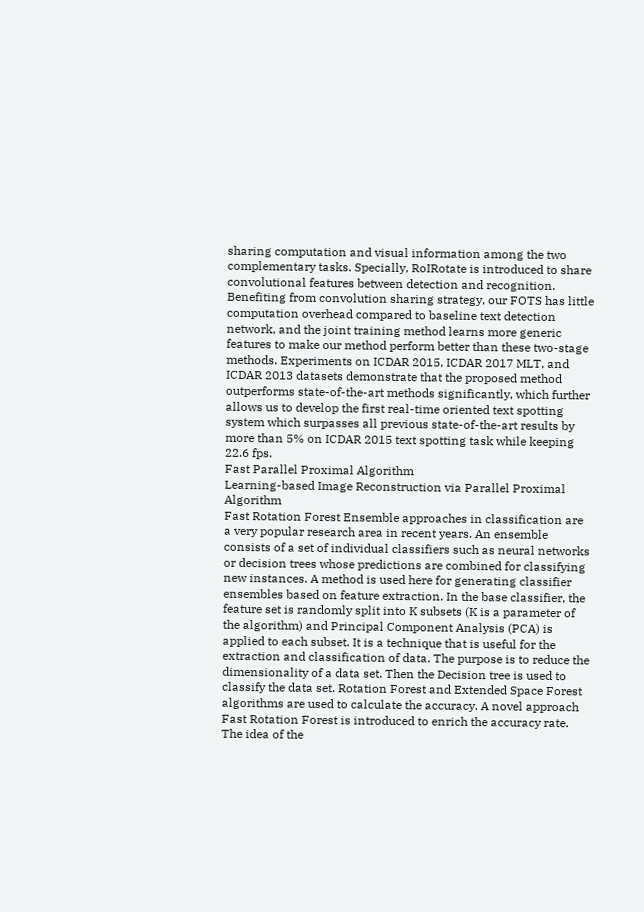sharing computation and visual information among the two complementary tasks. Specially, RoIRotate is introduced to share convolutional features between detection and recognition. Benefiting from convolution sharing strategy, our FOTS has little computation overhead compared to baseline text detection network, and the joint training method learns more generic features to make our method perform better than these two-stage methods. Experiments on ICDAR 2015, ICDAR 2017 MLT, and ICDAR 2013 datasets demonstrate that the proposed method outperforms state-of-the-art methods significantly, which further allows us to develop the first real-time oriented text spotting system which surpasses all previous state-of-the-art results by more than 5% on ICDAR 2015 text spotting task while keeping 22.6 fps.
Fast Parallel Proximal Algorithm
Learning-based Image Reconstruction via Parallel Proximal Algorithm
Fast Rotation Forest Ensemble approaches in classification are a very popular research area in recent years. An ensemble consists of a set of individual classifiers such as neural networks or decision trees whose predictions are combined for classifying new instances. A method is used here for generating classifier ensembles based on feature extraction. In the base classifier, the feature set is randomly split into K subsets (K is a parameter of the algorithm) and Principal Component Analysis (PCA) is applied to each subset. It is a technique that is useful for the extraction and classification of data. The purpose is to reduce the dimensionality of a data set. Then the Decision tree is used to classify the data set. Rotation Forest and Extended Space Forest algorithms are used to calculate the accuracy. A novel approach Fast Rotation Forest is introduced to enrich the accuracy rate. The idea of the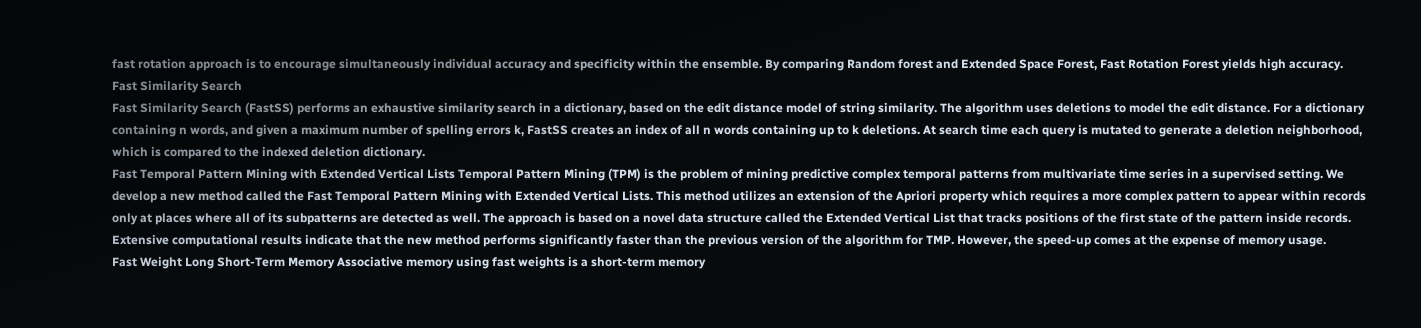fast rotation approach is to encourage simultaneously individual accuracy and specificity within the ensemble. By comparing Random forest and Extended Space Forest, Fast Rotation Forest yields high accuracy.
Fast Similarity Search
Fast Similarity Search (FastSS) performs an exhaustive similarity search in a dictionary, based on the edit distance model of string similarity. The algorithm uses deletions to model the edit distance. For a dictionary containing n words, and given a maximum number of spelling errors k, FastSS creates an index of all n words containing up to k deletions. At search time each query is mutated to generate a deletion neighborhood, which is compared to the indexed deletion dictionary.
Fast Temporal Pattern Mining with Extended Vertical Lists Temporal Pattern Mining (TPM) is the problem of mining predictive complex temporal patterns from multivariate time series in a supervised setting. We develop a new method called the Fast Temporal Pattern Mining with Extended Vertical Lists. This method utilizes an extension of the Apriori property which requires a more complex pattern to appear within records only at places where all of its subpatterns are detected as well. The approach is based on a novel data structure called the Extended Vertical List that tracks positions of the first state of the pattern inside records. Extensive computational results indicate that the new method performs significantly faster than the previous version of the algorithm for TMP. However, the speed-up comes at the expense of memory usage.
Fast Weight Long Short-Term Memory Associative memory using fast weights is a short-term memory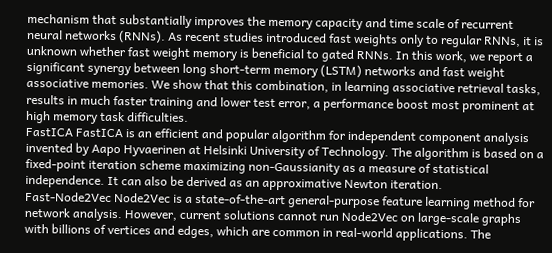mechanism that substantially improves the memory capacity and time scale of recurrent neural networks (RNNs). As recent studies introduced fast weights only to regular RNNs, it is unknown whether fast weight memory is beneficial to gated RNNs. In this work, we report a significant synergy between long short-term memory (LSTM) networks and fast weight associative memories. We show that this combination, in learning associative retrieval tasks, results in much faster training and lower test error, a performance boost most prominent at high memory task difficulties.
FastICA FastICA is an efficient and popular algorithm for independent component analysis invented by Aapo Hyvaerinen at Helsinki University of Technology. The algorithm is based on a fixed-point iteration scheme maximizing non-Gaussianity as a measure of statistical independence. It can also be derived as an approximative Newton iteration.
Fast-Node2Vec Node2Vec is a state-of-the-art general-purpose feature learning method for network analysis. However, current solutions cannot run Node2Vec on large-scale graphs with billions of vertices and edges, which are common in real-world applications. The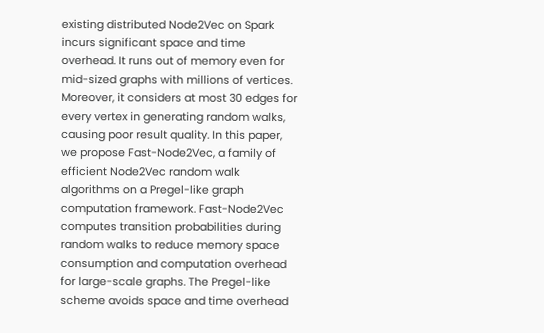existing distributed Node2Vec on Spark incurs significant space and time overhead. It runs out of memory even for mid-sized graphs with millions of vertices. Moreover, it considers at most 30 edges for every vertex in generating random walks, causing poor result quality. In this paper, we propose Fast-Node2Vec, a family of efficient Node2Vec random walk algorithms on a Pregel-like graph computation framework. Fast-Node2Vec computes transition probabilities during random walks to reduce memory space consumption and computation overhead for large-scale graphs. The Pregel-like scheme avoids space and time overhead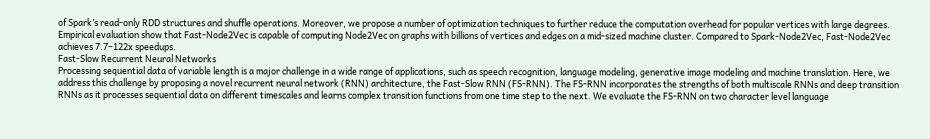of Spark’s read-only RDD structures and shuffle operations. Moreover, we propose a number of optimization techniques to further reduce the computation overhead for popular vertices with large degrees. Empirical evaluation show that Fast-Node2Vec is capable of computing Node2Vec on graphs with billions of vertices and edges on a mid-sized machine cluster. Compared to Spark-Node2Vec, Fast-Node2Vec achieves 7.7–122x speedups.
Fast-Slow Recurrent Neural Networks
Processing sequential data of variable length is a major challenge in a wide range of applications, such as speech recognition, language modeling, generative image modeling and machine translation. Here, we address this challenge by proposing a novel recurrent neural network (RNN) architecture, the Fast-Slow RNN (FS-RNN). The FS-RNN incorporates the strengths of both multiscale RNNs and deep transition RNNs as it processes sequential data on different timescales and learns complex transition functions from one time step to the next. We evaluate the FS-RNN on two character level language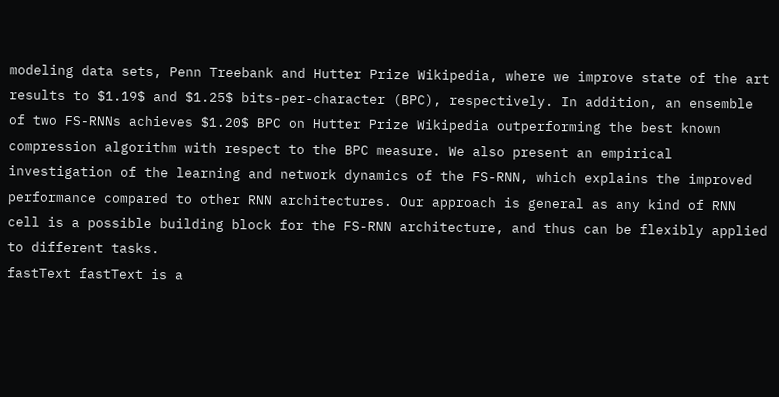modeling data sets, Penn Treebank and Hutter Prize Wikipedia, where we improve state of the art results to $1.19$ and $1.25$ bits-per-character (BPC), respectively. In addition, an ensemble of two FS-RNNs achieves $1.20$ BPC on Hutter Prize Wikipedia outperforming the best known compression algorithm with respect to the BPC measure. We also present an empirical investigation of the learning and network dynamics of the FS-RNN, which explains the improved performance compared to other RNN architectures. Our approach is general as any kind of RNN cell is a possible building block for the FS-RNN architecture, and thus can be flexibly applied to different tasks.
fastText fastText is a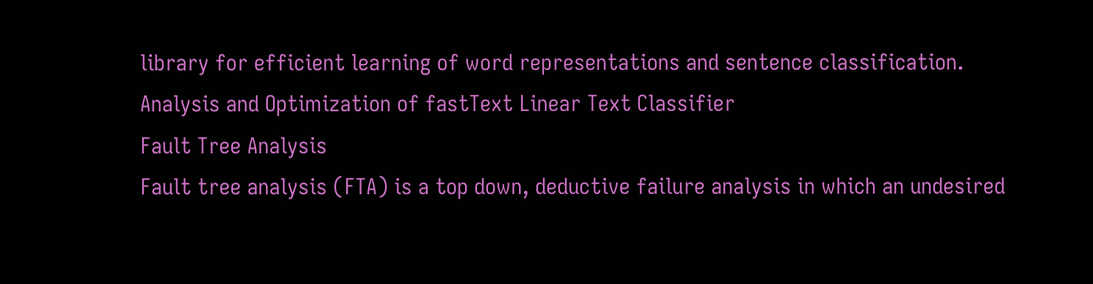library for efficient learning of word representations and sentence classification.
Analysis and Optimization of fastText Linear Text Classifier
Fault Tree Analysis
Fault tree analysis (FTA) is a top down, deductive failure analysis in which an undesired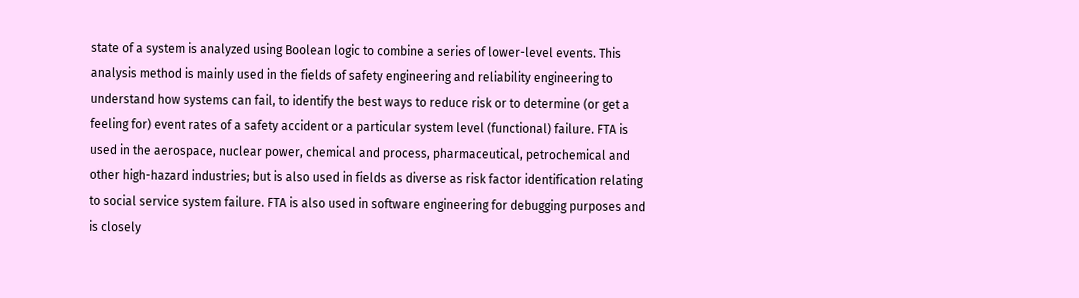state of a system is analyzed using Boolean logic to combine a series of lower-level events. This analysis method is mainly used in the fields of safety engineering and reliability engineering to understand how systems can fail, to identify the best ways to reduce risk or to determine (or get a feeling for) event rates of a safety accident or a particular system level (functional) failure. FTA is used in the aerospace, nuclear power, chemical and process, pharmaceutical, petrochemical and other high-hazard industries; but is also used in fields as diverse as risk factor identification relating to social service system failure. FTA is also used in software engineering for debugging purposes and is closely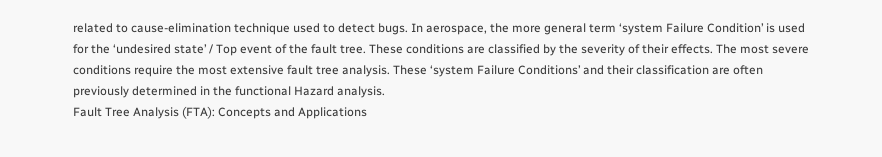related to cause-elimination technique used to detect bugs. In aerospace, the more general term ‘system Failure Condition’ is used for the ‘undesired state’ / Top event of the fault tree. These conditions are classified by the severity of their effects. The most severe conditions require the most extensive fault tree analysis. These ‘system Failure Conditions’ and their classification are often previously determined in the functional Hazard analysis.
Fault Tree Analysis (FTA): Concepts and Applications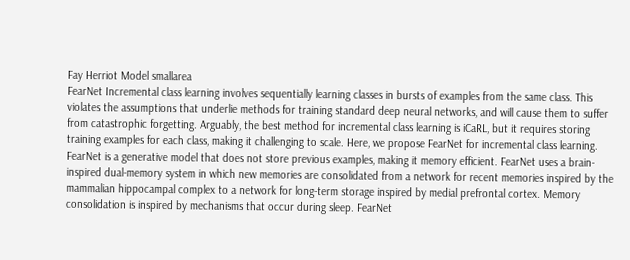Fay Herriot Model smallarea
FearNet Incremental class learning involves sequentially learning classes in bursts of examples from the same class. This violates the assumptions that underlie methods for training standard deep neural networks, and will cause them to suffer from catastrophic forgetting. Arguably, the best method for incremental class learning is iCaRL, but it requires storing training examples for each class, making it challenging to scale. Here, we propose FearNet for incremental class learning. FearNet is a generative model that does not store previous examples, making it memory efficient. FearNet uses a brain-inspired dual-memory system in which new memories are consolidated from a network for recent memories inspired by the mammalian hippocampal complex to a network for long-term storage inspired by medial prefrontal cortex. Memory consolidation is inspired by mechanisms that occur during sleep. FearNet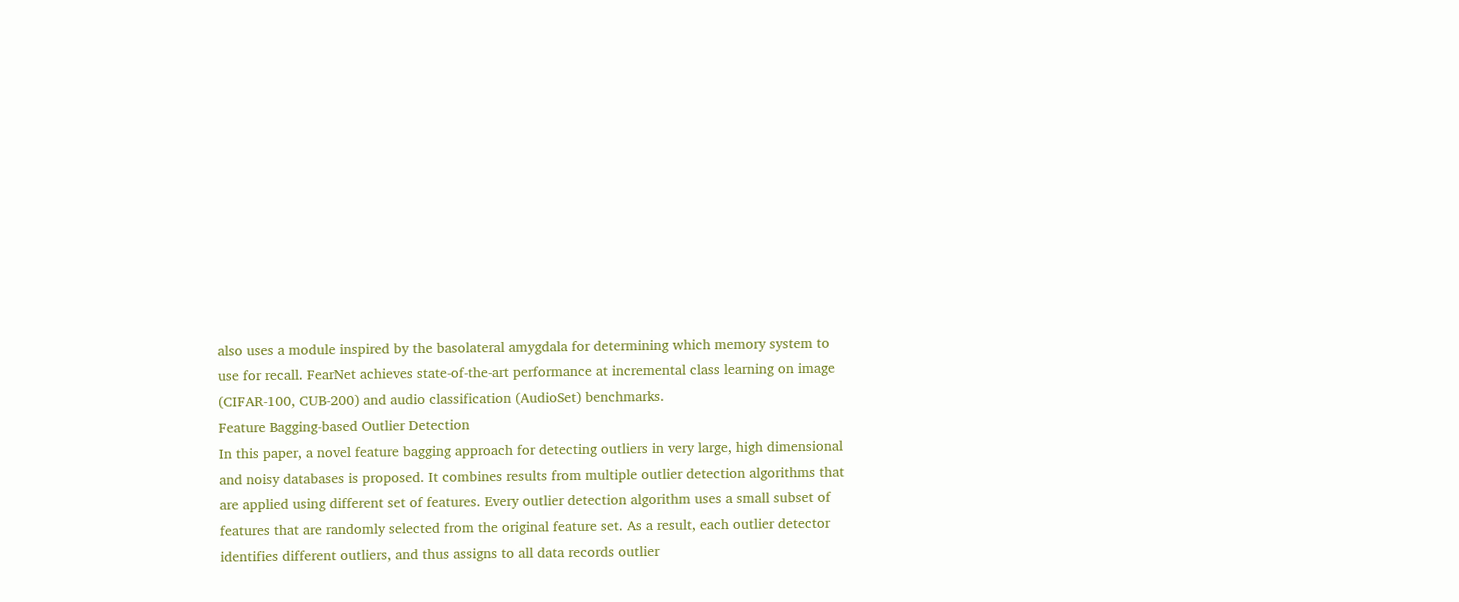also uses a module inspired by the basolateral amygdala for determining which memory system to use for recall. FearNet achieves state-of-the-art performance at incremental class learning on image (CIFAR-100, CUB-200) and audio classification (AudioSet) benchmarks.
Feature Bagging-based Outlier Detection
In this paper, a novel feature bagging approach for detecting outliers in very large, high dimensional and noisy databases is proposed. It combines results from multiple outlier detection algorithms that are applied using different set of features. Every outlier detection algorithm uses a small subset of features that are randomly selected from the original feature set. As a result, each outlier detector identifies different outliers, and thus assigns to all data records outlier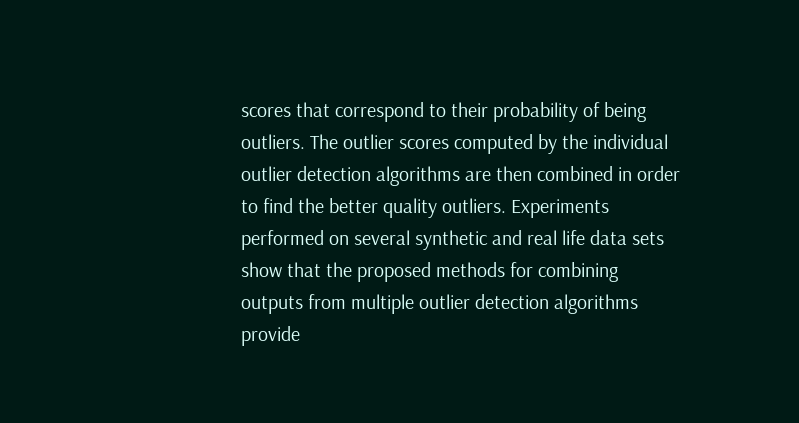scores that correspond to their probability of being outliers. The outlier scores computed by the individual outlier detection algorithms are then combined in order to find the better quality outliers. Experiments performed on several synthetic and real life data sets show that the proposed methods for combining outputs from multiple outlier detection algorithms provide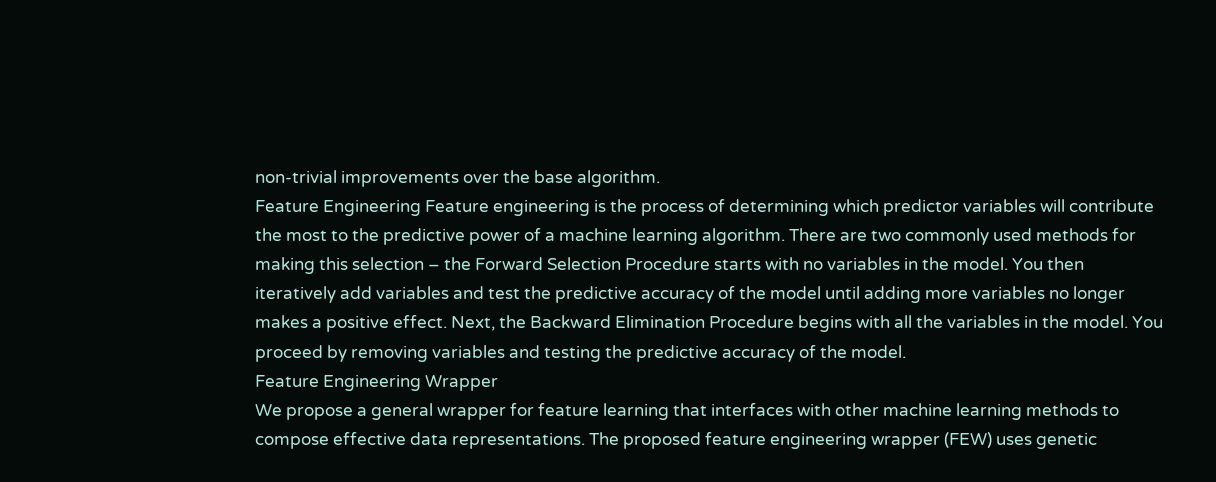non-trivial improvements over the base algorithm.
Feature Engineering Feature engineering is the process of determining which predictor variables will contribute the most to the predictive power of a machine learning algorithm. There are two commonly used methods for making this selection – the Forward Selection Procedure starts with no variables in the model. You then iteratively add variables and test the predictive accuracy of the model until adding more variables no longer makes a positive effect. Next, the Backward Elimination Procedure begins with all the variables in the model. You proceed by removing variables and testing the predictive accuracy of the model.
Feature Engineering Wrapper
We propose a general wrapper for feature learning that interfaces with other machine learning methods to compose effective data representations. The proposed feature engineering wrapper (FEW) uses genetic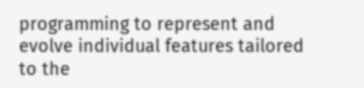programming to represent and evolve individual features tailored to the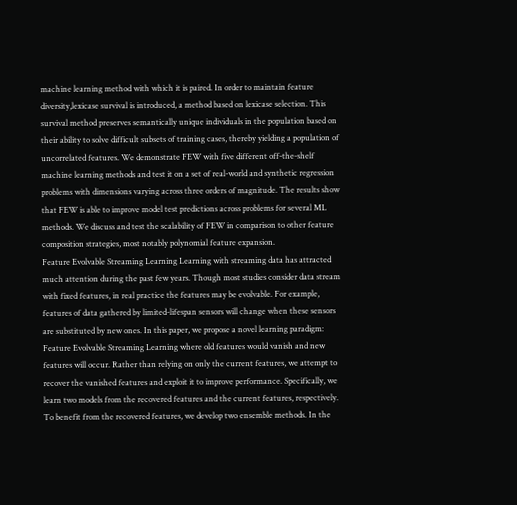machine learning method with which it is paired. In order to maintain feature diversity,lexicase survival is introduced, a method based on lexicase selection. This survival method preserves semantically unique individuals in the population based on their ability to solve difficult subsets of training cases, thereby yielding a population of uncorrelated features. We demonstrate FEW with five different off-the-shelf machine learning methods and test it on a set of real-world and synthetic regression problems with dimensions varying across three orders of magnitude. The results show that FEW is able to improve model test predictions across problems for several ML methods. We discuss and test the scalability of FEW in comparison to other feature composition strategies, most notably polynomial feature expansion.
Feature Evolvable Streaming Learning Learning with streaming data has attracted much attention during the past few years. Though most studies consider data stream with fixed features, in real practice the features may be evolvable. For example, features of data gathered by limited-lifespan sensors will change when these sensors are substituted by new ones. In this paper, we propose a novel learning paradigm: Feature Evolvable Streaming Learning where old features would vanish and new features will occur. Rather than relying on only the current features, we attempt to recover the vanished features and exploit it to improve performance. Specifically, we learn two models from the recovered features and the current features, respectively. To benefit from the recovered features, we develop two ensemble methods. In the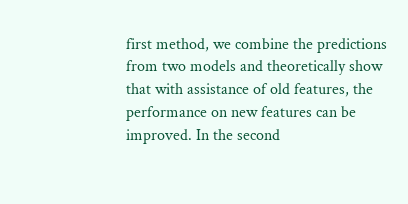first method, we combine the predictions from two models and theoretically show that with assistance of old features, the performance on new features can be improved. In the second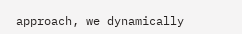approach, we dynamically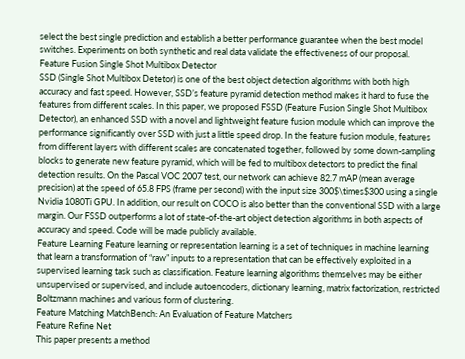select the best single prediction and establish a better performance guarantee when the best model switches. Experiments on both synthetic and real data validate the effectiveness of our proposal.
Feature Fusion Single Shot Multibox Detector
SSD (Single Shot Multibox Detetor) is one of the best object detection algorithms with both high accuracy and fast speed. However, SSD’s feature pyramid detection method makes it hard to fuse the features from different scales. In this paper, we proposed FSSD (Feature Fusion Single Shot Multibox Detector), an enhanced SSD with a novel and lightweight feature fusion module which can improve the performance significantly over SSD with just a little speed drop. In the feature fusion module, features from different layers with different scales are concatenated together, followed by some down-sampling blocks to generate new feature pyramid, which will be fed to multibox detectors to predict the final detection results. On the Pascal VOC 2007 test, our network can achieve 82.7 mAP (mean average precision) at the speed of 65.8 FPS (frame per second) with the input size 300$\times$300 using a single Nvidia 1080Ti GPU. In addition, our result on COCO is also better than the conventional SSD with a large margin. Our FSSD outperforms a lot of state-of-the-art object detection algorithms in both aspects of accuracy and speed. Code will be made publicly available.
Feature Learning Feature learning or representation learning is a set of techniques in machine learning that learn a transformation of “raw” inputs to a representation that can be effectively exploited in a supervised learning task such as classification. Feature learning algorithms themselves may be either unsupervised or supervised, and include autoencoders, dictionary learning, matrix factorization, restricted Boltzmann machines and various form of clustering.
Feature Matching MatchBench: An Evaluation of Feature Matchers
Feature Refine Net
This paper presents a method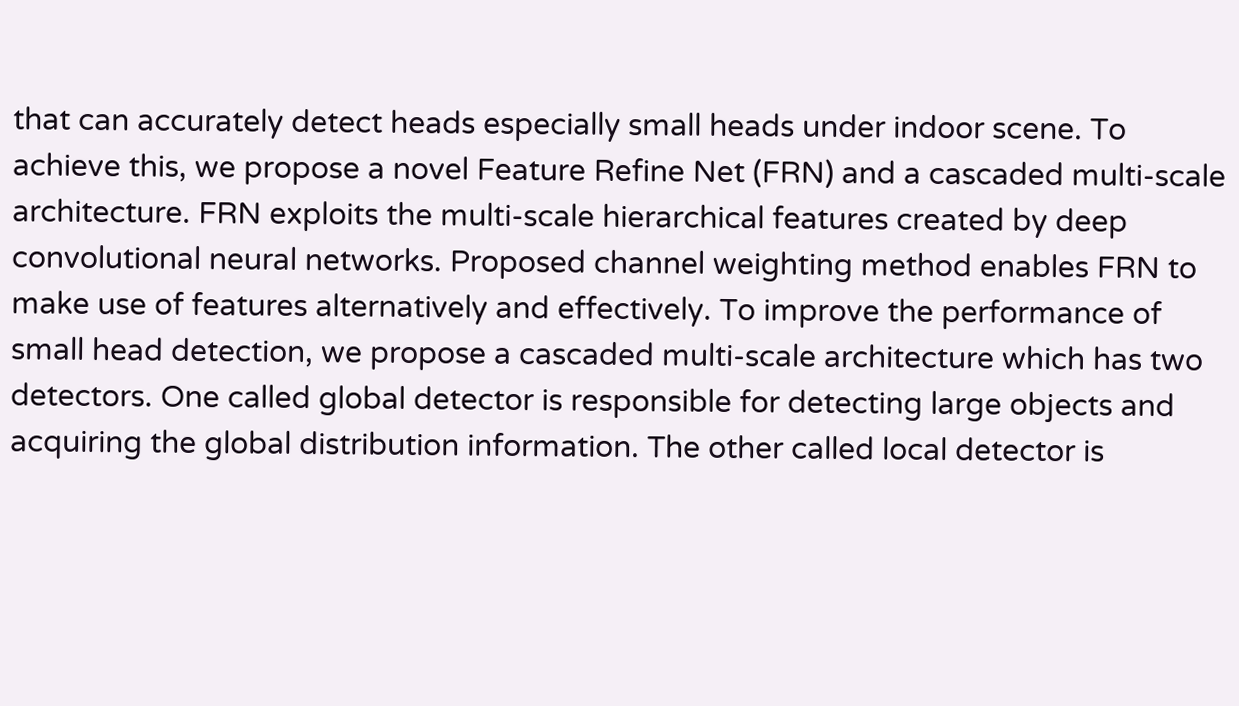that can accurately detect heads especially small heads under indoor scene. To achieve this, we propose a novel Feature Refine Net (FRN) and a cascaded multi-scale architecture. FRN exploits the multi-scale hierarchical features created by deep convolutional neural networks. Proposed channel weighting method enables FRN to make use of features alternatively and effectively. To improve the performance of small head detection, we propose a cascaded multi-scale architecture which has two detectors. One called global detector is responsible for detecting large objects and acquiring the global distribution information. The other called local detector is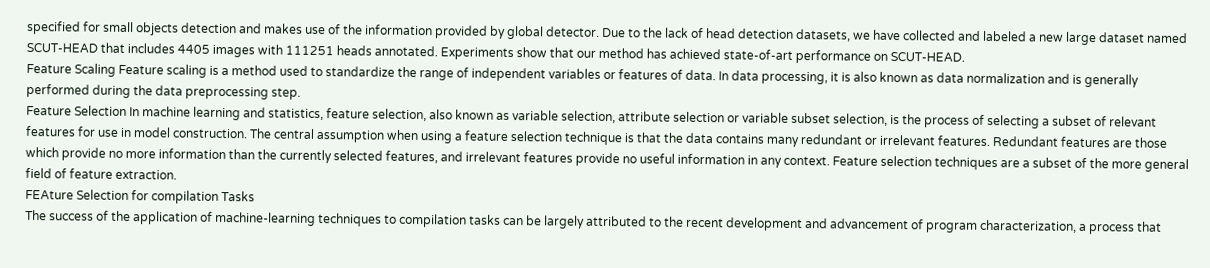specified for small objects detection and makes use of the information provided by global detector. Due to the lack of head detection datasets, we have collected and labeled a new large dataset named SCUT-HEAD that includes 4405 images with 111251 heads annotated. Experiments show that our method has achieved state-of-art performance on SCUT-HEAD.
Feature Scaling Feature scaling is a method used to standardize the range of independent variables or features of data. In data processing, it is also known as data normalization and is generally performed during the data preprocessing step.
Feature Selection In machine learning and statistics, feature selection, also known as variable selection, attribute selection or variable subset selection, is the process of selecting a subset of relevant features for use in model construction. The central assumption when using a feature selection technique is that the data contains many redundant or irrelevant features. Redundant features are those which provide no more information than the currently selected features, and irrelevant features provide no useful information in any context. Feature selection techniques are a subset of the more general field of feature extraction.
FEAture Selection for compilation Tasks
The success of the application of machine-learning techniques to compilation tasks can be largely attributed to the recent development and advancement of program characterization, a process that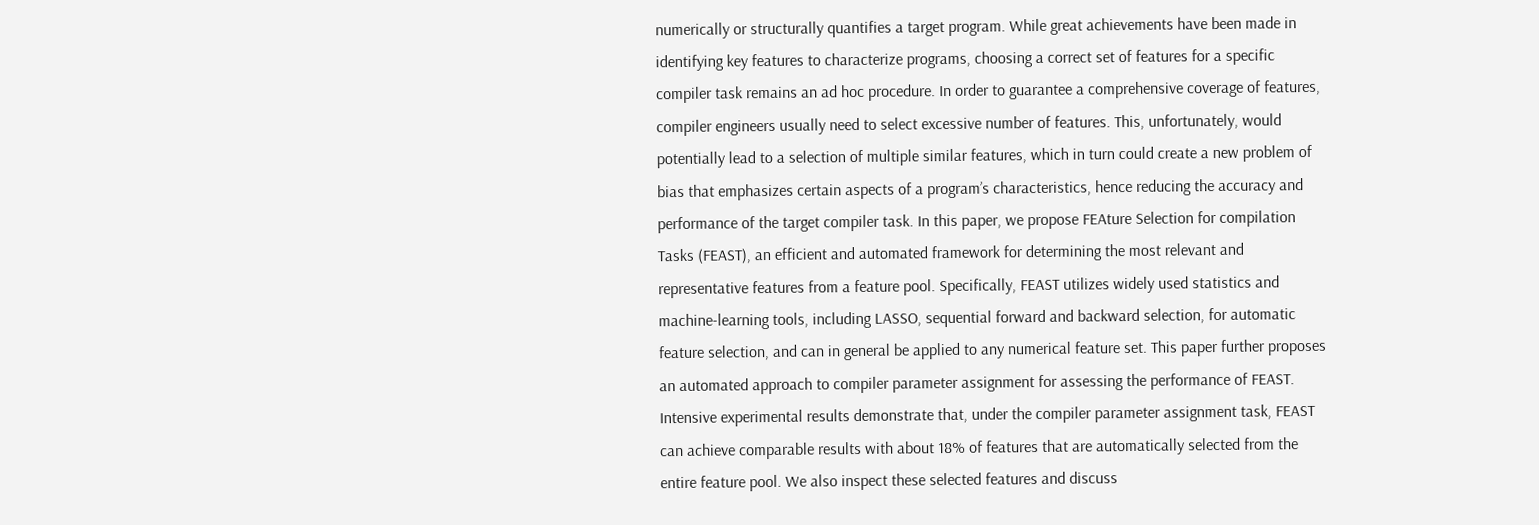numerically or structurally quantifies a target program. While great achievements have been made in identifying key features to characterize programs, choosing a correct set of features for a specific compiler task remains an ad hoc procedure. In order to guarantee a comprehensive coverage of features, compiler engineers usually need to select excessive number of features. This, unfortunately, would potentially lead to a selection of multiple similar features, which in turn could create a new problem of bias that emphasizes certain aspects of a program’s characteristics, hence reducing the accuracy and performance of the target compiler task. In this paper, we propose FEAture Selection for compilation Tasks (FEAST), an efficient and automated framework for determining the most relevant and representative features from a feature pool. Specifically, FEAST utilizes widely used statistics and machine-learning tools, including LASSO, sequential forward and backward selection, for automatic feature selection, and can in general be applied to any numerical feature set. This paper further proposes an automated approach to compiler parameter assignment for assessing the performance of FEAST. Intensive experimental results demonstrate that, under the compiler parameter assignment task, FEAST can achieve comparable results with about 18% of features that are automatically selected from the entire feature pool. We also inspect these selected features and discuss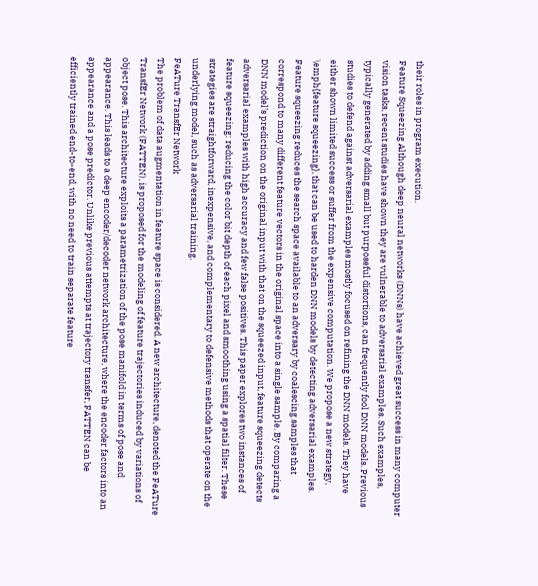their roles in program execution.
Feature Squeezing Although deep neural networks (DNNs) have achieved great success in many computer vision tasks, recent studies have shown they are vulnerable to adversarial examples. Such examples, typically generated by adding small but purposeful distortions, can frequently fool DNN models. Previous studies to defend against adversarial examples mostly focused on refining the DNN models. They have either shown limited success or suffer from the expensive computation. We propose a new strategy, \emph{feature squeezing}, that can be used to harden DNN models by detecting adversarial examples. Feature squeezing reduces the search space available to an adversary by coalescing samples that correspond to many different feature vectors in the original space into a single sample. By comparing a DNN model’s prediction on the original input with that on the squeezed input, feature squeezing detects adversarial examples with high accuracy and few false positives. This paper explores two instances of feature squeezing: reducing the color bit depth of each pixel and smoothing using a spatial filter. These strategies are straightforward, inexpensive, and complementary to defensive methods that operate on the underlying model, such as adversarial training.
FeATure TransfEr Network
The problem of data augmentation in feature space is considered. A new architecture, denoted the FeATure TransfEr Network (FATTEN), is proposed for the modeling of feature trajectories induced by variations of object pose. This architecture exploits a parametrization of the pose manifold in terms of pose and appearance. This leads to a deep encoder/decoder network architecture, where the encoder factors into an appearance and a pose predictor. Unlike previous attempts at trajectory transfer, FATTEN can be efficiently trained end-to-end, with no need to train separate feature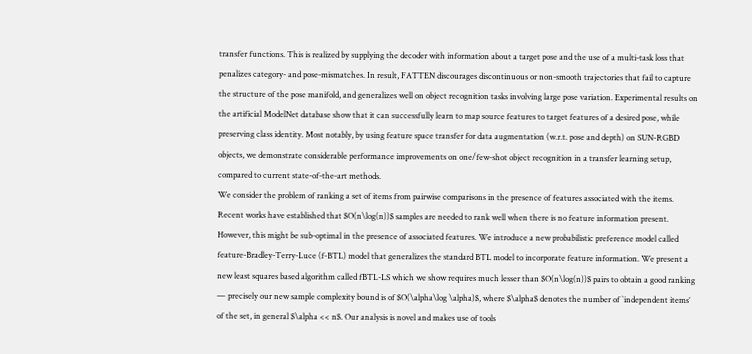transfer functions. This is realized by supplying the decoder with information about a target pose and the use of a multi-task loss that penalizes category- and pose-mismatches. In result, FATTEN discourages discontinuous or non-smooth trajectories that fail to capture the structure of the pose manifold, and generalizes well on object recognition tasks involving large pose variation. Experimental results on the artificial ModelNet database show that it can successfully learn to map source features to target features of a desired pose, while preserving class identity. Most notably, by using feature space transfer for data augmentation (w.r.t. pose and depth) on SUN-RGBD objects, we demonstrate considerable performance improvements on one/few-shot object recognition in a transfer learning setup, compared to current state-of-the-art methods.
We consider the problem of ranking a set of items from pairwise comparisons in the presence of features associated with the items. Recent works have established that $O(n\log(n))$ samples are needed to rank well when there is no feature information present. However, this might be sub-optimal in the presence of associated features. We introduce a new probabilistic preference model called feature-Bradley-Terry-Luce (f-BTL) model that generalizes the standard BTL model to incorporate feature information. We present a new least squares based algorithm called fBTL-LS which we show requires much lesser than $O(n\log(n))$ pairs to obtain a good ranking — precisely our new sample complexity bound is of $O(\alpha\log \alpha)$, where $\alpha$ denotes the number of `independent items’ of the set, in general $\alpha << n$. Our analysis is novel and makes use of tools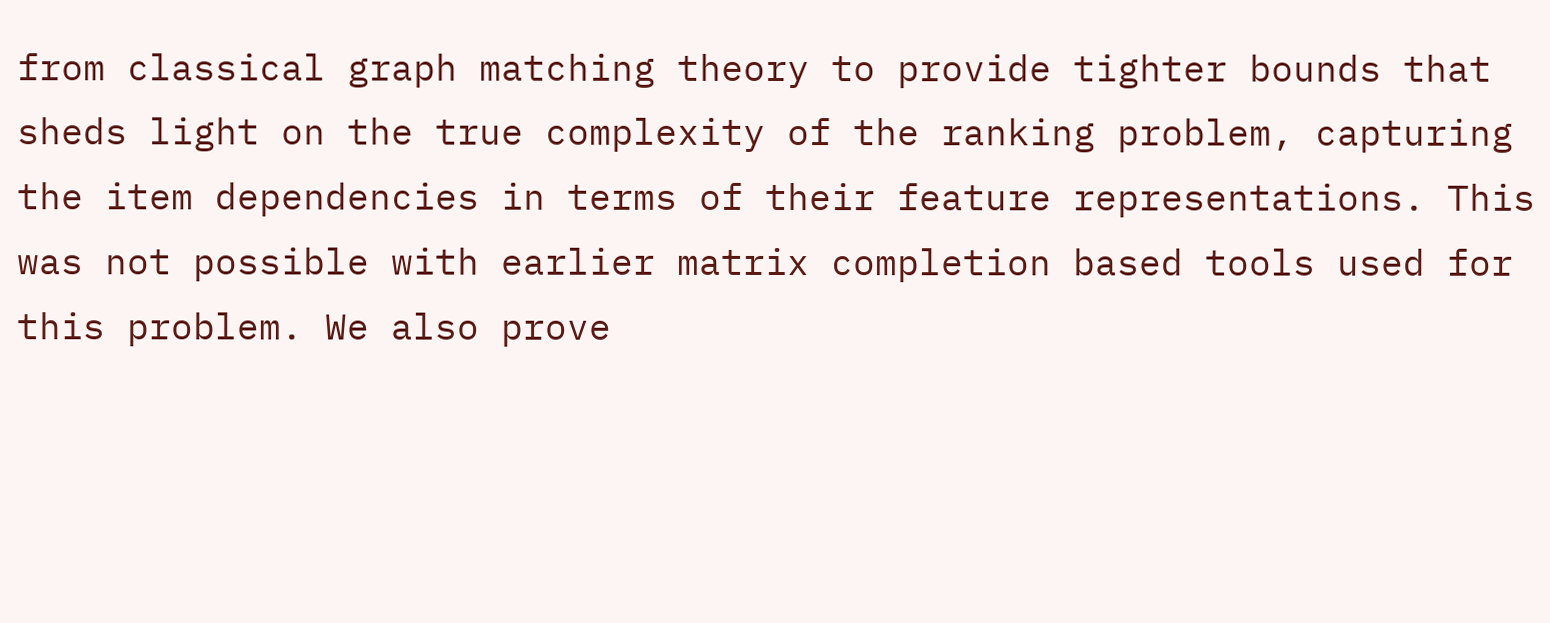from classical graph matching theory to provide tighter bounds that sheds light on the true complexity of the ranking problem, capturing the item dependencies in terms of their feature representations. This was not possible with earlier matrix completion based tools used for this problem. We also prove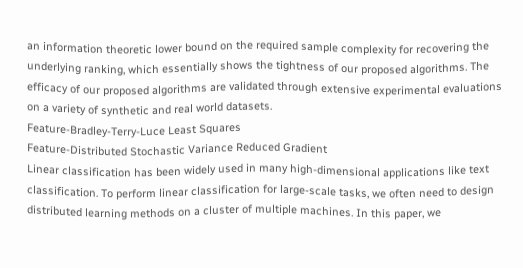an information theoretic lower bound on the required sample complexity for recovering the underlying ranking, which essentially shows the tightness of our proposed algorithms. The efficacy of our proposed algorithms are validated through extensive experimental evaluations on a variety of synthetic and real world datasets.
Feature-Bradley-Terry-Luce Least Squares
Feature-Distributed Stochastic Variance Reduced Gradient
Linear classification has been widely used in many high-dimensional applications like text classification. To perform linear classification for large-scale tasks, we often need to design distributed learning methods on a cluster of multiple machines. In this paper, we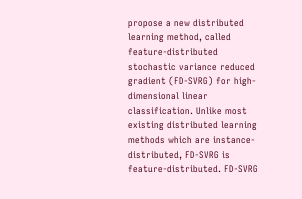propose a new distributed learning method, called feature-distributed stochastic variance reduced gradient (FD-SVRG) for high-dimensional linear classification. Unlike most existing distributed learning methods which are instance-distributed, FD-SVRG is feature-distributed. FD-SVRG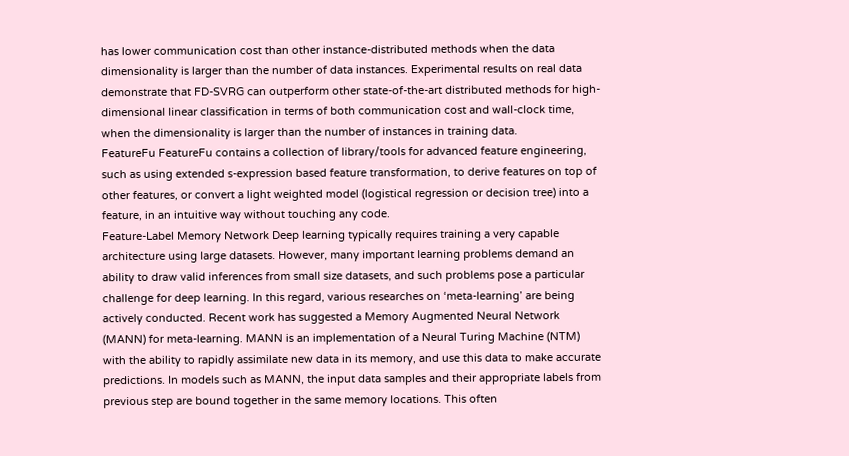has lower communication cost than other instance-distributed methods when the data dimensionality is larger than the number of data instances. Experimental results on real data demonstrate that FD-SVRG can outperform other state-of-the-art distributed methods for high-dimensional linear classification in terms of both communication cost and wall-clock time, when the dimensionality is larger than the number of instances in training data.
FeatureFu FeatureFu contains a collection of library/tools for advanced feature engineering, such as using extended s-expression based feature transformation, to derive features on top of other features, or convert a light weighted model (logistical regression or decision tree) into a feature, in an intuitive way without touching any code.
Feature-Label Memory Network Deep learning typically requires training a very capable architecture using large datasets. However, many important learning problems demand an ability to draw valid inferences from small size datasets, and such problems pose a particular challenge for deep learning. In this regard, various researches on ‘meta-learning’ are being actively conducted. Recent work has suggested a Memory Augmented Neural Network (MANN) for meta-learning. MANN is an implementation of a Neural Turing Machine (NTM) with the ability to rapidly assimilate new data in its memory, and use this data to make accurate predictions. In models such as MANN, the input data samples and their appropriate labels from previous step are bound together in the same memory locations. This often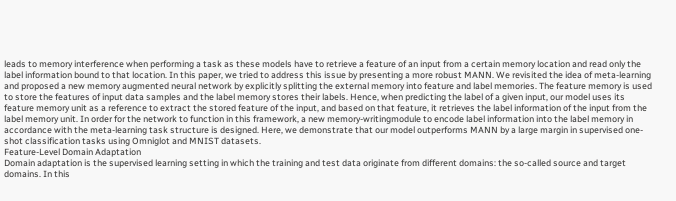leads to memory interference when performing a task as these models have to retrieve a feature of an input from a certain memory location and read only the label information bound to that location. In this paper, we tried to address this issue by presenting a more robust MANN. We revisited the idea of meta-learning and proposed a new memory augmented neural network by explicitly splitting the external memory into feature and label memories. The feature memory is used to store the features of input data samples and the label memory stores their labels. Hence, when predicting the label of a given input, our model uses its feature memory unit as a reference to extract the stored feature of the input, and based on that feature, it retrieves the label information of the input from the label memory unit. In order for the network to function in this framework, a new memory-writingmodule to encode label information into the label memory in accordance with the meta-learning task structure is designed. Here, we demonstrate that our model outperforms MANN by a large margin in supervised one-shot classification tasks using Omniglot and MNIST datasets.
Feature-Level Domain Adaptation
Domain adaptation is the supervised learning setting in which the training and test data originate from different domains: the so-called source and target domains. In this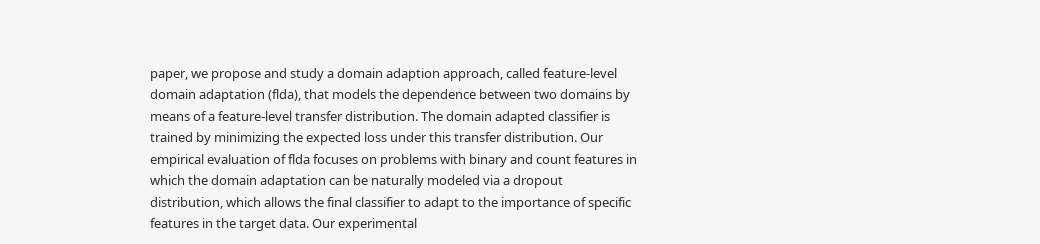paper, we propose and study a domain adaption approach, called feature-level domain adaptation (flda), that models the dependence between two domains by means of a feature-level transfer distribution. The domain adapted classifier is trained by minimizing the expected loss under this transfer distribution. Our empirical evaluation of flda focuses on problems with binary and count features in which the domain adaptation can be naturally modeled via a dropout distribution, which allows the final classifier to adapt to the importance of specific features in the target data. Our experimental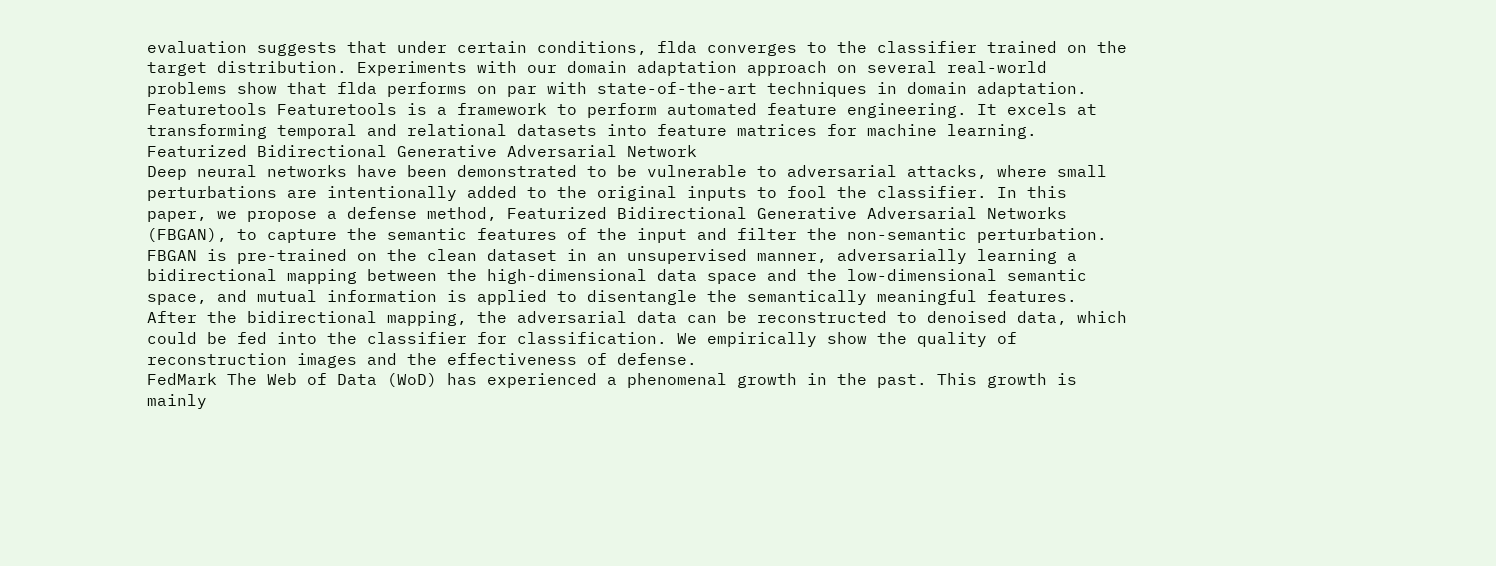evaluation suggests that under certain conditions, flda converges to the classifier trained on the target distribution. Experiments with our domain adaptation approach on several real-world problems show that flda performs on par with state-of-the-art techniques in domain adaptation.
Featuretools Featuretools is a framework to perform automated feature engineering. It excels at transforming temporal and relational datasets into feature matrices for machine learning.
Featurized Bidirectional Generative Adversarial Network
Deep neural networks have been demonstrated to be vulnerable to adversarial attacks, where small perturbations are intentionally added to the original inputs to fool the classifier. In this paper, we propose a defense method, Featurized Bidirectional Generative Adversarial Networks (FBGAN), to capture the semantic features of the input and filter the non-semantic perturbation. FBGAN is pre-trained on the clean dataset in an unsupervised manner, adversarially learning a bidirectional mapping between the high-dimensional data space and the low-dimensional semantic space, and mutual information is applied to disentangle the semantically meaningful features. After the bidirectional mapping, the adversarial data can be reconstructed to denoised data, which could be fed into the classifier for classification. We empirically show the quality of reconstruction images and the effectiveness of defense.
FedMark The Web of Data (WoD) has experienced a phenomenal growth in the past. This growth is mainly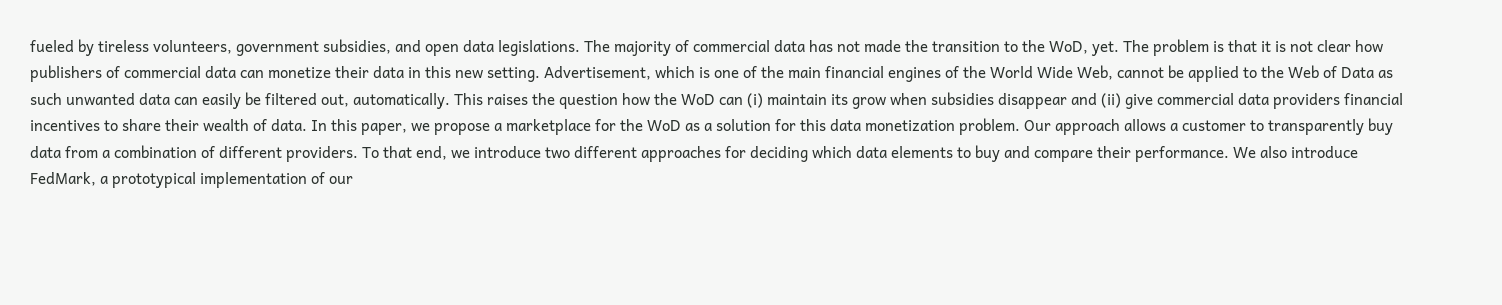fueled by tireless volunteers, government subsidies, and open data legislations. The majority of commercial data has not made the transition to the WoD, yet. The problem is that it is not clear how publishers of commercial data can monetize their data in this new setting. Advertisement, which is one of the main financial engines of the World Wide Web, cannot be applied to the Web of Data as such unwanted data can easily be filtered out, automatically. This raises the question how the WoD can (i) maintain its grow when subsidies disappear and (ii) give commercial data providers financial incentives to share their wealth of data. In this paper, we propose a marketplace for the WoD as a solution for this data monetization problem. Our approach allows a customer to transparently buy data from a combination of different providers. To that end, we introduce two different approaches for deciding which data elements to buy and compare their performance. We also introduce FedMark, a prototypical implementation of our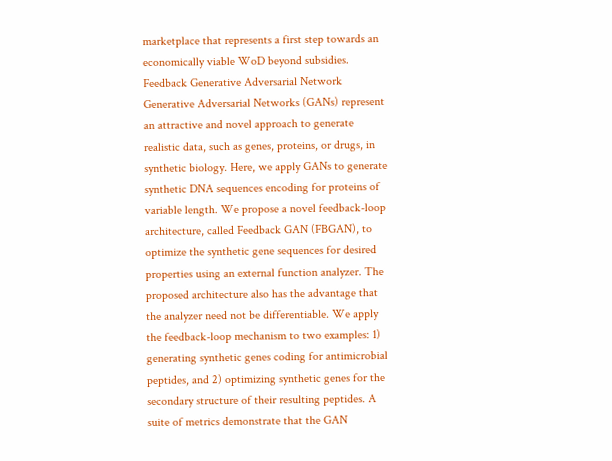marketplace that represents a first step towards an economically viable WoD beyond subsidies.
Feedback Generative Adversarial Network
Generative Adversarial Networks (GANs) represent an attractive and novel approach to generate realistic data, such as genes, proteins, or drugs, in synthetic biology. Here, we apply GANs to generate synthetic DNA sequences encoding for proteins of variable length. We propose a novel feedback-loop architecture, called Feedback GAN (FBGAN), to optimize the synthetic gene sequences for desired properties using an external function analyzer. The proposed architecture also has the advantage that the analyzer need not be differentiable. We apply the feedback-loop mechanism to two examples: 1) generating synthetic genes coding for antimicrobial peptides, and 2) optimizing synthetic genes for the secondary structure of their resulting peptides. A suite of metrics demonstrate that the GAN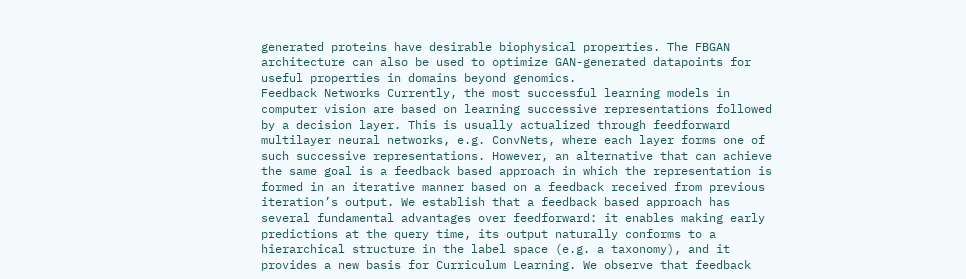generated proteins have desirable biophysical properties. The FBGAN architecture can also be used to optimize GAN-generated datapoints for useful properties in domains beyond genomics.
Feedback Networks Currently, the most successful learning models in computer vision are based on learning successive representations followed by a decision layer. This is usually actualized through feedforward multilayer neural networks, e.g. ConvNets, where each layer forms one of such successive representations. However, an alternative that can achieve the same goal is a feedback based approach in which the representation is formed in an iterative manner based on a feedback received from previous iteration’s output. We establish that a feedback based approach has several fundamental advantages over feedforward: it enables making early predictions at the query time, its output naturally conforms to a hierarchical structure in the label space (e.g. a taxonomy), and it provides a new basis for Curriculum Learning. We observe that feedback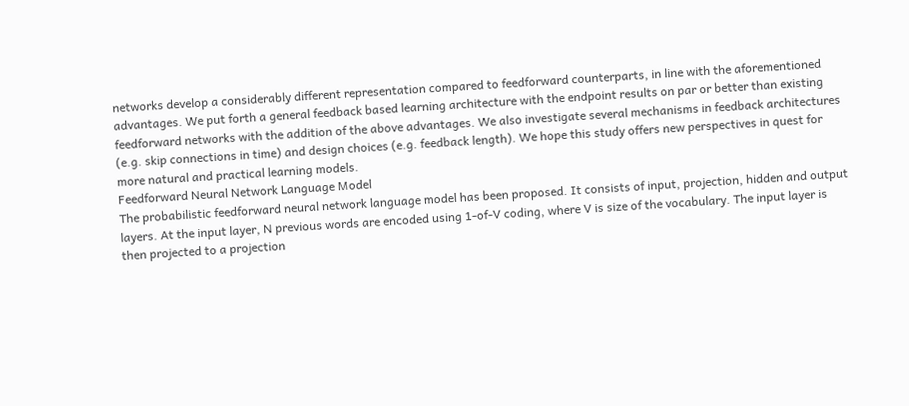networks develop a considerably different representation compared to feedforward counterparts, in line with the aforementioned advantages. We put forth a general feedback based learning architecture with the endpoint results on par or better than existing feedforward networks with the addition of the above advantages. We also investigate several mechanisms in feedback architectures (e.g. skip connections in time) and design choices (e.g. feedback length). We hope this study offers new perspectives in quest for more natural and practical learning models.
Feedforward Neural Network Language Model
The probabilistic feedforward neural network language model has been proposed. It consists of input, projection, hidden and output layers. At the input layer, N previous words are encoded using 1-of-V coding, where V is size of the vocabulary. The input layer is then projected to a projection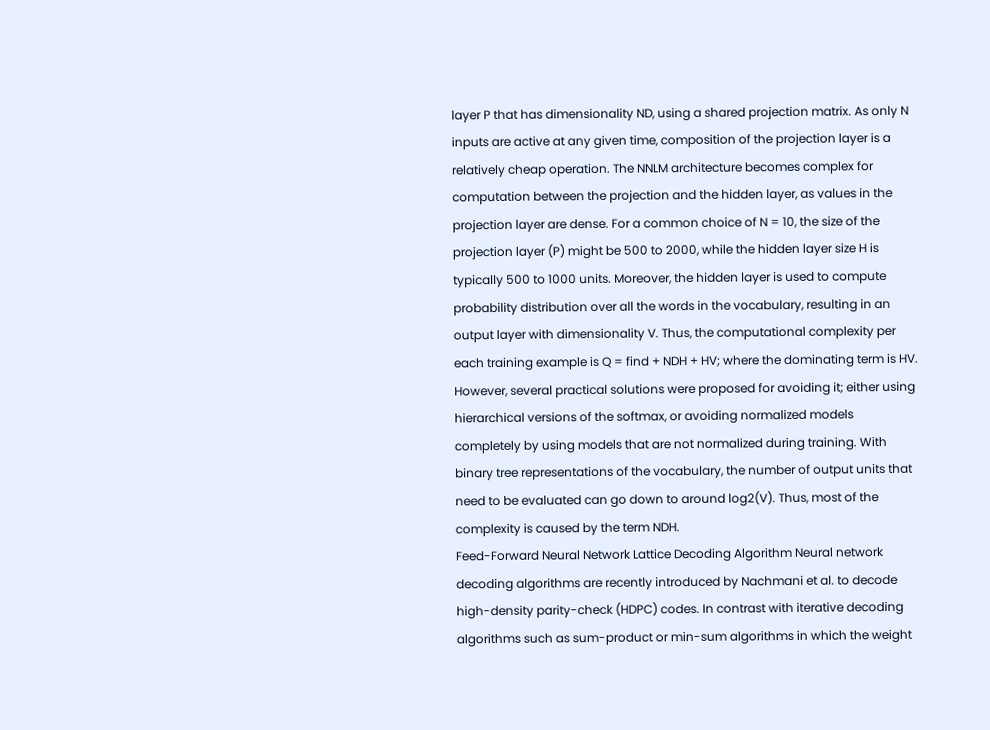layer P that has dimensionality ND, using a shared projection matrix. As only N inputs are active at any given time, composition of the projection layer is a relatively cheap operation. The NNLM architecture becomes complex for computation between the projection and the hidden layer, as values in the projection layer are dense. For a common choice of N = 10, the size of the projection layer (P) might be 500 to 2000, while the hidden layer size H is typically 500 to 1000 units. Moreover, the hidden layer is used to compute probability distribution over all the words in the vocabulary, resulting in an output layer with dimensionality V. Thus, the computational complexity per each training example is Q = find + NDH + HV; where the dominating term is HV. However, several practical solutions were proposed for avoiding it; either using hierarchical versions of the softmax, or avoiding normalized models completely by using models that are not normalized during training. With binary tree representations of the vocabulary, the number of output units that need to be evaluated can go down to around log2(V). Thus, most of the complexity is caused by the term NDH.
Feed-Forward Neural Network Lattice Decoding Algorithm Neural network decoding algorithms are recently introduced by Nachmani et al. to decode high-density parity-check (HDPC) codes. In contrast with iterative decoding algorithms such as sum-product or min-sum algorithms in which the weight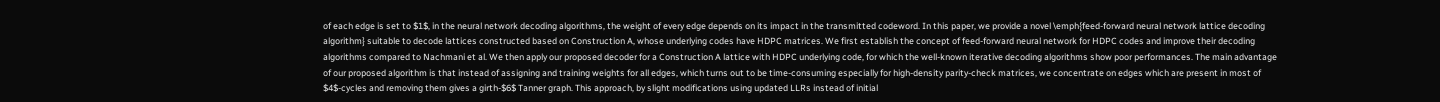of each edge is set to $1$, in the neural network decoding algorithms, the weight of every edge depends on its impact in the transmitted codeword. In this paper, we provide a novel \emph{feed-forward neural network lattice decoding algorithm} suitable to decode lattices constructed based on Construction A, whose underlying codes have HDPC matrices. We first establish the concept of feed-forward neural network for HDPC codes and improve their decoding algorithms compared to Nachmani et al. We then apply our proposed decoder for a Construction A lattice with HDPC underlying code, for which the well-known iterative decoding algorithms show poor performances. The main advantage of our proposed algorithm is that instead of assigning and training weights for all edges, which turns out to be time-consuming especially for high-density parity-check matrices, we concentrate on edges which are present in most of $4$-cycles and removing them gives a girth-$6$ Tanner graph. This approach, by slight modifications using updated LLRs instead of initial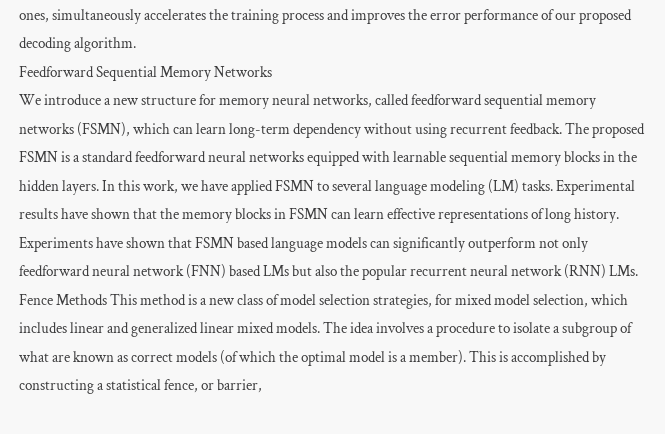ones, simultaneously accelerates the training process and improves the error performance of our proposed decoding algorithm.
Feedforward Sequential Memory Networks
We introduce a new structure for memory neural networks, called feedforward sequential memory networks (FSMN), which can learn long-term dependency without using recurrent feedback. The proposed FSMN is a standard feedforward neural networks equipped with learnable sequential memory blocks in the hidden layers. In this work, we have applied FSMN to several language modeling (LM) tasks. Experimental results have shown that the memory blocks in FSMN can learn effective representations of long history. Experiments have shown that FSMN based language models can significantly outperform not only feedforward neural network (FNN) based LMs but also the popular recurrent neural network (RNN) LMs.
Fence Methods This method is a new class of model selection strategies, for mixed model selection, which includes linear and generalized linear mixed models. The idea involves a procedure to isolate a subgroup of what are known as correct models (of which the optimal model is a member). This is accomplished by constructing a statistical fence, or barrier,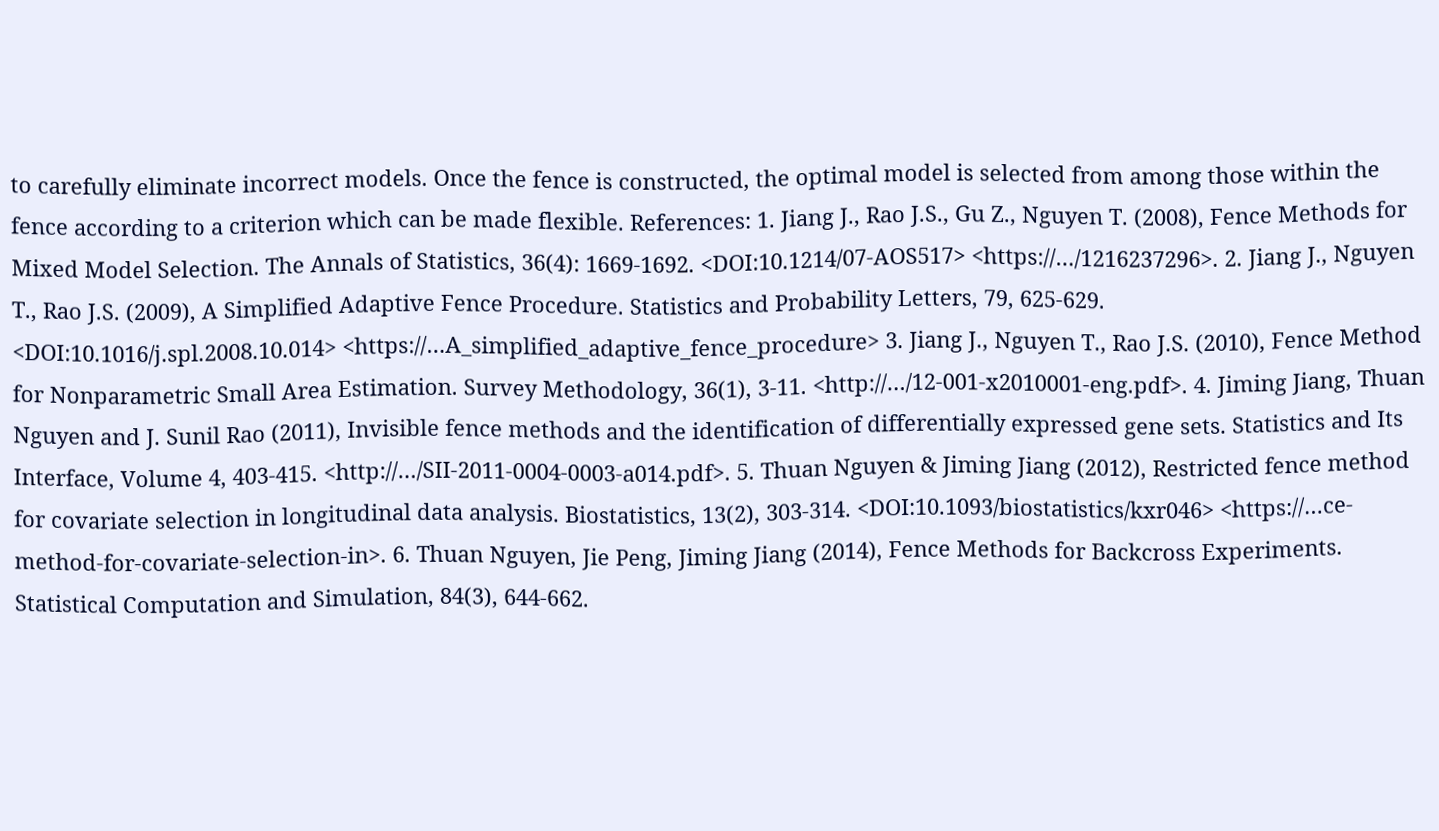to carefully eliminate incorrect models. Once the fence is constructed, the optimal model is selected from among those within the fence according to a criterion which can be made flexible. References: 1. Jiang J., Rao J.S., Gu Z., Nguyen T. (2008), Fence Methods for Mixed Model Selection. The Annals of Statistics, 36(4): 1669-1692. <DOI:10.1214/07-AOS517> <https://…/1216237296>. 2. Jiang J., Nguyen T., Rao J.S. (2009), A Simplified Adaptive Fence Procedure. Statistics and Probability Letters, 79, 625-629. <DOI:10.1016/j.spl.2008.10.014> <https://…A_simplified_adaptive_fence_procedure> 3. Jiang J., Nguyen T., Rao J.S. (2010), Fence Method for Nonparametric Small Area Estimation. Survey Methodology, 36(1), 3-11. <http://…/12-001-x2010001-eng.pdf>. 4. Jiming Jiang, Thuan Nguyen and J. Sunil Rao (2011), Invisible fence methods and the identification of differentially expressed gene sets. Statistics and Its Interface, Volume 4, 403-415. <http://…/SII-2011-0004-0003-a014.pdf>. 5. Thuan Nguyen & Jiming Jiang (2012), Restricted fence method for covariate selection in longitudinal data analysis. Biostatistics, 13(2), 303-314. <DOI:10.1093/biostatistics/kxr046> <https://…ce-method-for-covariate-selection-in>. 6. Thuan Nguyen, Jie Peng, Jiming Jiang (2014), Fence Methods for Backcross Experiments. Statistical Computation and Simulation, 84(3), 644-662.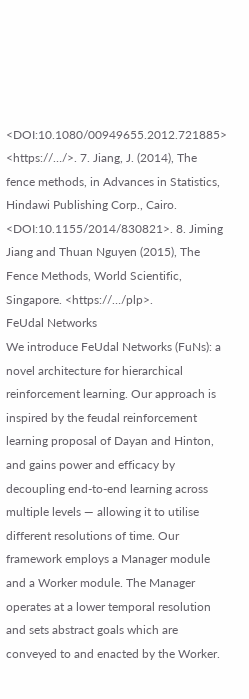<DOI:10.1080/00949655.2012.721885> <https://…/>. 7. Jiang, J. (2014), The fence methods, in Advances in Statistics, Hindawi Publishing Corp., Cairo. <DOI:10.1155/2014/830821>. 8. Jiming Jiang and Thuan Nguyen (2015), The Fence Methods, World Scientific, Singapore. <https://…/plp>.
FeUdal Networks
We introduce FeUdal Networks (FuNs): a novel architecture for hierarchical reinforcement learning. Our approach is inspired by the feudal reinforcement learning proposal of Dayan and Hinton, and gains power and efficacy by decoupling end-to-end learning across multiple levels — allowing it to utilise different resolutions of time. Our framework employs a Manager module and a Worker module. The Manager operates at a lower temporal resolution and sets abstract goals which are conveyed to and enacted by the Worker.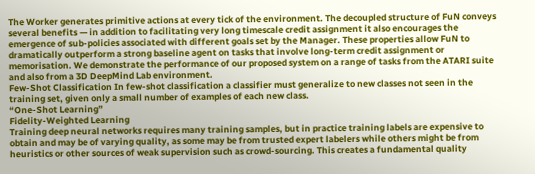The Worker generates primitive actions at every tick of the environment. The decoupled structure of FuN conveys several benefits — in addition to facilitating very long timescale credit assignment it also encourages the emergence of sub-policies associated with different goals set by the Manager. These properties allow FuN to dramatically outperform a strong baseline agent on tasks that involve long-term credit assignment or memorisation. We demonstrate the performance of our proposed system on a range of tasks from the ATARI suite and also from a 3D DeepMind Lab environment.
Few-Shot Classification In few-shot classification a classifier must generalize to new classes not seen in the training set, given only a small number of examples of each new class.
“One-Shot Learning”
Fidelity-Weighted Learning
Training deep neural networks requires many training samples, but in practice training labels are expensive to obtain and may be of varying quality, as some may be from trusted expert labelers while others might be from heuristics or other sources of weak supervision such as crowd-sourcing. This creates a fundamental quality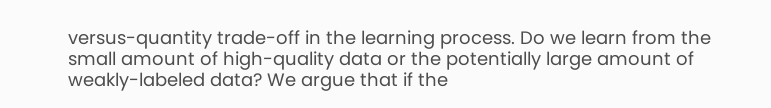versus-quantity trade-off in the learning process. Do we learn from the small amount of high-quality data or the potentially large amount of weakly-labeled data? We argue that if the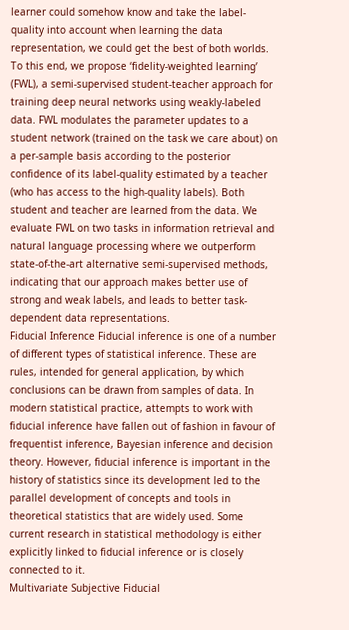learner could somehow know and take the label-quality into account when learning the data representation, we could get the best of both worlds. To this end, we propose ‘fidelity-weighted learning’ (FWL), a semi-supervised student-teacher approach for training deep neural networks using weakly-labeled data. FWL modulates the parameter updates to a student network (trained on the task we care about) on a per-sample basis according to the posterior confidence of its label-quality estimated by a teacher (who has access to the high-quality labels). Both student and teacher are learned from the data. We evaluate FWL on two tasks in information retrieval and natural language processing where we outperform state-of-the-art alternative semi-supervised methods, indicating that our approach makes better use of strong and weak labels, and leads to better task-dependent data representations.
Fiducial Inference Fiducial inference is one of a number of different types of statistical inference. These are rules, intended for general application, by which conclusions can be drawn from samples of data. In modern statistical practice, attempts to work with fiducial inference have fallen out of fashion in favour of frequentist inference, Bayesian inference and decision theory. However, fiducial inference is important in the history of statistics since its development led to the parallel development of concepts and tools in theoretical statistics that are widely used. Some current research in statistical methodology is either explicitly linked to fiducial inference or is closely connected to it.
Multivariate Subjective Fiducial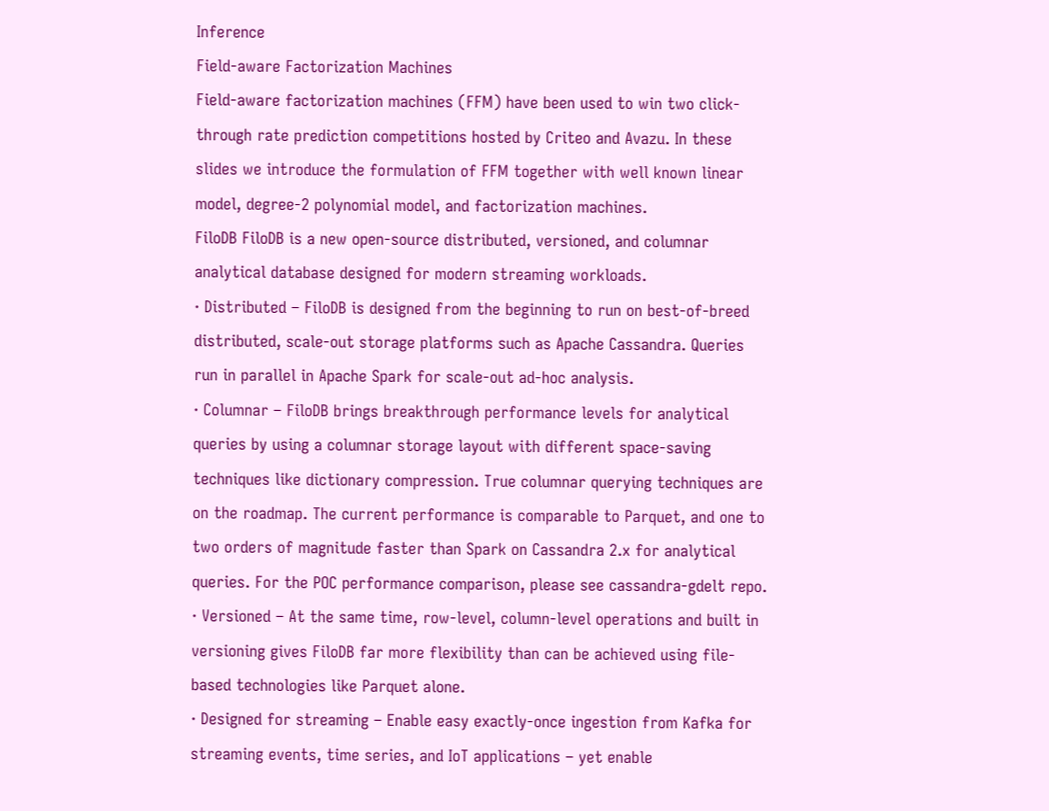Inference
Field-aware Factorization Machines
Field-aware factorization machines (FFM) have been used to win two click-through rate prediction competitions hosted by Criteo and Avazu. In these slides we introduce the formulation of FFM together with well known linear model, degree-2 polynomial model, and factorization machines.
FiloDB FiloDB is a new open-source distributed, versioned, and columnar analytical database designed for modern streaming workloads.
· Distributed – FiloDB is designed from the beginning to run on best-of-breed distributed, scale-out storage platforms such as Apache Cassandra. Queries run in parallel in Apache Spark for scale-out ad-hoc analysis.
· Columnar – FiloDB brings breakthrough performance levels for analytical queries by using a columnar storage layout with different space-saving techniques like dictionary compression. True columnar querying techniques are on the roadmap. The current performance is comparable to Parquet, and one to two orders of magnitude faster than Spark on Cassandra 2.x for analytical queries. For the POC performance comparison, please see cassandra-gdelt repo.
· Versioned – At the same time, row-level, column-level operations and built in versioning gives FiloDB far more flexibility than can be achieved using file-based technologies like Parquet alone.
· Designed for streaming – Enable easy exactly-once ingestion from Kafka for streaming events, time series, and IoT applications – yet enable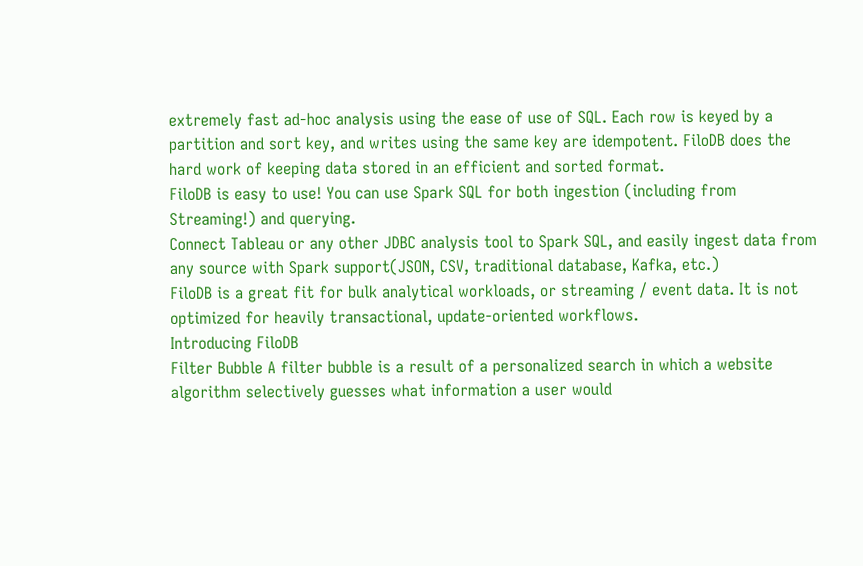extremely fast ad-hoc analysis using the ease of use of SQL. Each row is keyed by a partition and sort key, and writes using the same key are idempotent. FiloDB does the hard work of keeping data stored in an efficient and sorted format.
FiloDB is easy to use! You can use Spark SQL for both ingestion (including from Streaming!) and querying.
Connect Tableau or any other JDBC analysis tool to Spark SQL, and easily ingest data from any source with Spark support(JSON, CSV, traditional database, Kafka, etc.)
FiloDB is a great fit for bulk analytical workloads, or streaming / event data. It is not optimized for heavily transactional, update-oriented workflows.
Introducing FiloDB
Filter Bubble A filter bubble is a result of a personalized search in which a website algorithm selectively guesses what information a user would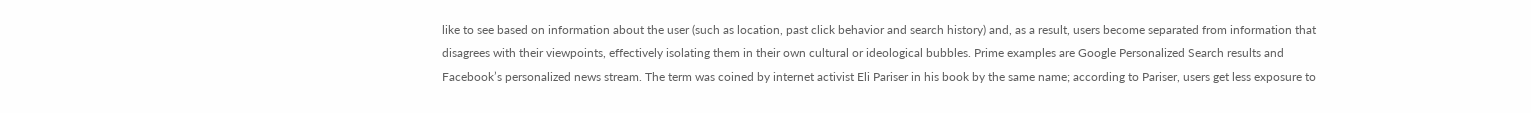like to see based on information about the user (such as location, past click behavior and search history) and, as a result, users become separated from information that disagrees with their viewpoints, effectively isolating them in their own cultural or ideological bubbles. Prime examples are Google Personalized Search results and Facebook’s personalized news stream. The term was coined by internet activist Eli Pariser in his book by the same name; according to Pariser, users get less exposure to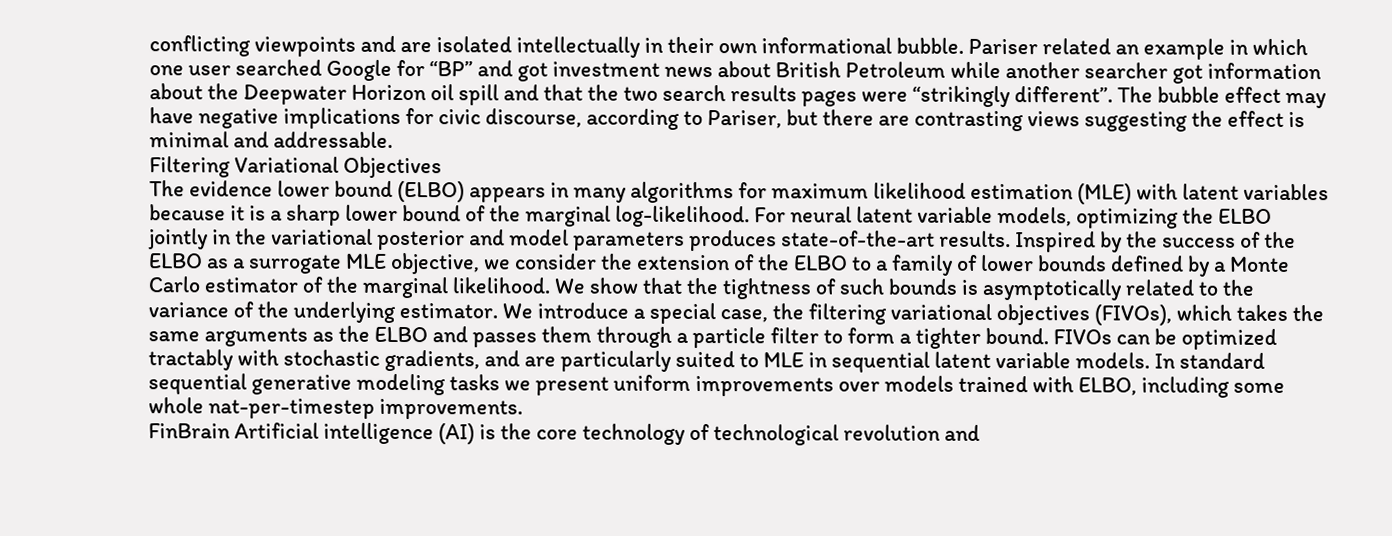conflicting viewpoints and are isolated intellectually in their own informational bubble. Pariser related an example in which one user searched Google for “BP” and got investment news about British Petroleum while another searcher got information about the Deepwater Horizon oil spill and that the two search results pages were “strikingly different”. The bubble effect may have negative implications for civic discourse, according to Pariser, but there are contrasting views suggesting the effect is minimal and addressable.
Filtering Variational Objectives
The evidence lower bound (ELBO) appears in many algorithms for maximum likelihood estimation (MLE) with latent variables because it is a sharp lower bound of the marginal log-likelihood. For neural latent variable models, optimizing the ELBO jointly in the variational posterior and model parameters produces state-of-the-art results. Inspired by the success of the ELBO as a surrogate MLE objective, we consider the extension of the ELBO to a family of lower bounds defined by a Monte Carlo estimator of the marginal likelihood. We show that the tightness of such bounds is asymptotically related to the variance of the underlying estimator. We introduce a special case, the filtering variational objectives (FIVOs), which takes the same arguments as the ELBO and passes them through a particle filter to form a tighter bound. FIVOs can be optimized tractably with stochastic gradients, and are particularly suited to MLE in sequential latent variable models. In standard sequential generative modeling tasks we present uniform improvements over models trained with ELBO, including some whole nat-per-timestep improvements.
FinBrain Artificial intelligence (AI) is the core technology of technological revolution and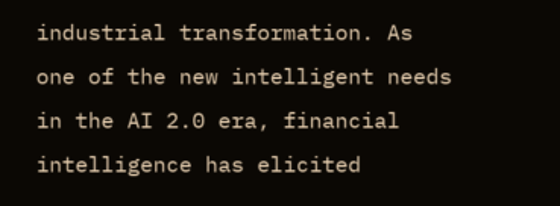industrial transformation. As one of the new intelligent needs in the AI 2.0 era, financial intelligence has elicited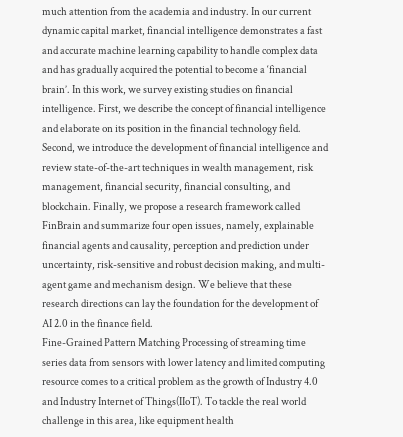much attention from the academia and industry. In our current dynamic capital market, financial intelligence demonstrates a fast and accurate machine learning capability to handle complex data and has gradually acquired the potential to become a ‘financial brain’. In this work, we survey existing studies on financial intelligence. First, we describe the concept of financial intelligence and elaborate on its position in the financial technology field. Second, we introduce the development of financial intelligence and review state-of-the-art techniques in wealth management, risk management, financial security, financial consulting, and blockchain. Finally, we propose a research framework called FinBrain and summarize four open issues, namely, explainable financial agents and causality, perception and prediction under uncertainty, risk-sensitive and robust decision making, and multi-agent game and mechanism design. We believe that these research directions can lay the foundation for the development of AI 2.0 in the finance field.
Fine-Grained Pattern Matching Processing of streaming time series data from sensors with lower latency and limited computing resource comes to a critical problem as the growth of Industry 4.0 and Industry Internet of Things(IIoT). To tackle the real world challenge in this area, like equipment health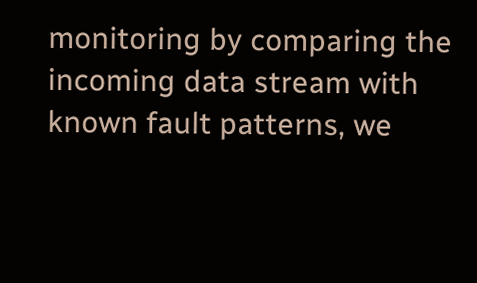monitoring by comparing the incoming data stream with known fault patterns, we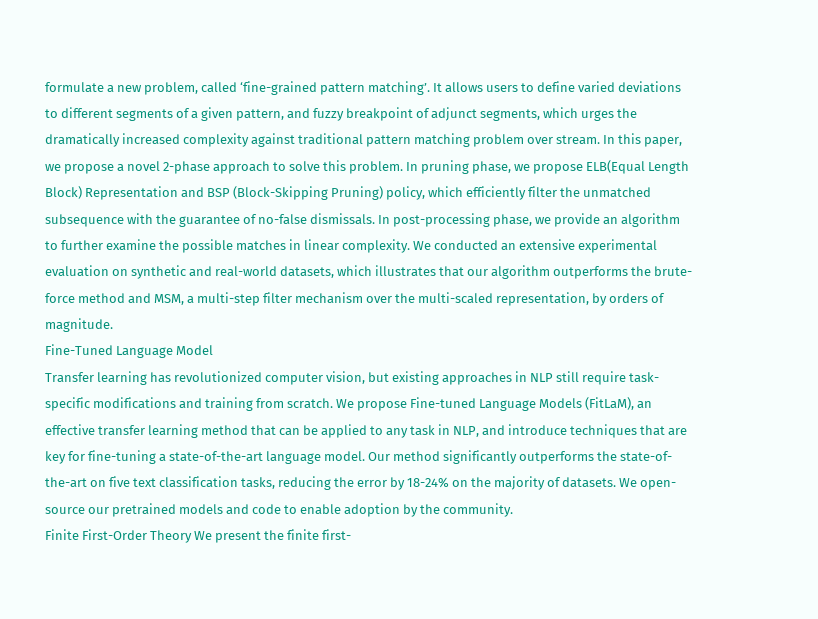formulate a new problem, called ‘fine-grained pattern matching’. It allows users to define varied deviations to different segments of a given pattern, and fuzzy breakpoint of adjunct segments, which urges the dramatically increased complexity against traditional pattern matching problem over stream. In this paper, we propose a novel 2-phase approach to solve this problem. In pruning phase, we propose ELB(Equal Length Block) Representation and BSP (Block-Skipping Pruning) policy, which efficiently filter the unmatched subsequence with the guarantee of no-false dismissals. In post-processing phase, we provide an algorithm to further examine the possible matches in linear complexity. We conducted an extensive experimental evaluation on synthetic and real-world datasets, which illustrates that our algorithm outperforms the brute-force method and MSM, a multi-step filter mechanism over the multi-scaled representation, by orders of magnitude.
Fine-Tuned Language Model
Transfer learning has revolutionized computer vision, but existing approaches in NLP still require task-specific modifications and training from scratch. We propose Fine-tuned Language Models (FitLaM), an effective transfer learning method that can be applied to any task in NLP, and introduce techniques that are key for fine-tuning a state-of-the-art language model. Our method significantly outperforms the state-of-the-art on five text classification tasks, reducing the error by 18-24% on the majority of datasets. We open-source our pretrained models and code to enable adoption by the community.
Finite First-Order Theory We present the finite first-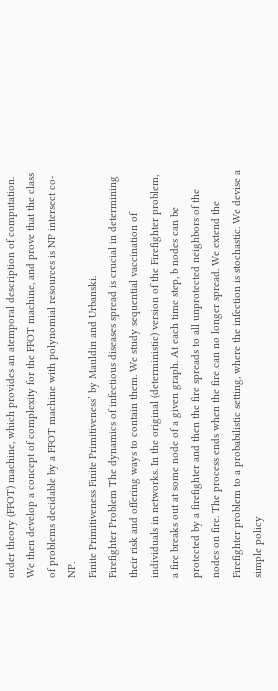order theory (FFOT) machine, which provides an atemporal description of computation. We then develop a concept of complexity for the FFOT machine, and prove that the class of problems decidable by a FFOT machine with polynomial resources is NP intersect co-NP.
Finite Primitiveness Finite Primitiveness’ by Mauldin and Urbanski.
Firefighter Problem The dynamics of infectious diseases spread is crucial in determining their risk and offering ways to contain them. We study sequential vaccination of individuals in networks. In the original (deterministic) version of the Firefighter problem, a fire breaks out at some node of a given graph. At each time step, b nodes can be protected by a firefighter and then the fire spreads to all unprotected neighbors of the nodes on fire. The process ends when the fire can no longer spread. We extend the Firefighter problem to a probabilistic setting, where the infection is stochastic. We devise a simple policy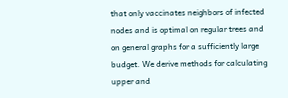that only vaccinates neighbors of infected nodes and is optimal on regular trees and on general graphs for a sufficiently large budget. We derive methods for calculating upper and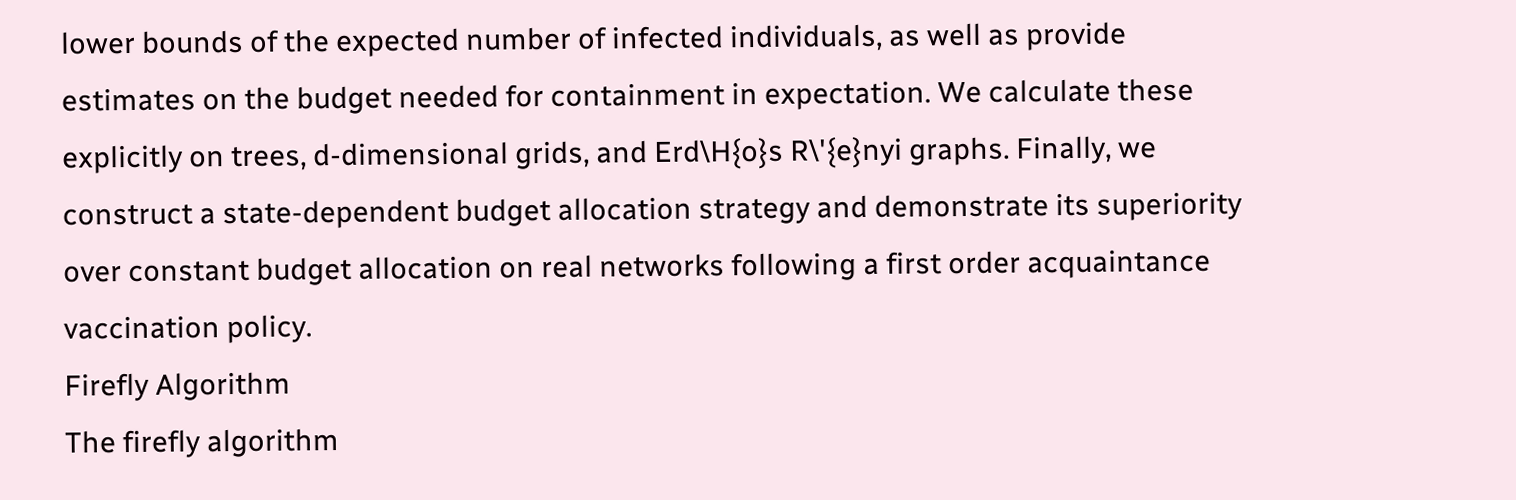lower bounds of the expected number of infected individuals, as well as provide estimates on the budget needed for containment in expectation. We calculate these explicitly on trees, d-dimensional grids, and Erd\H{o}s R\'{e}nyi graphs. Finally, we construct a state-dependent budget allocation strategy and demonstrate its superiority over constant budget allocation on real networks following a first order acquaintance vaccination policy.
Firefly Algorithm
The firefly algorithm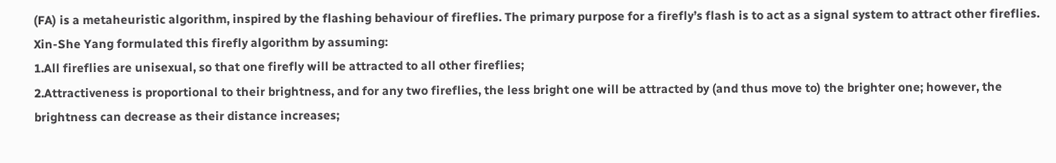(FA) is a metaheuristic algorithm, inspired by the flashing behaviour of fireflies. The primary purpose for a firefly’s flash is to act as a signal system to attract other fireflies. Xin-She Yang formulated this firefly algorithm by assuming:
1.All fireflies are unisexual, so that one firefly will be attracted to all other fireflies;
2.Attractiveness is proportional to their brightness, and for any two fireflies, the less bright one will be attracted by (and thus move to) the brighter one; however, the brightness can decrease as their distance increases;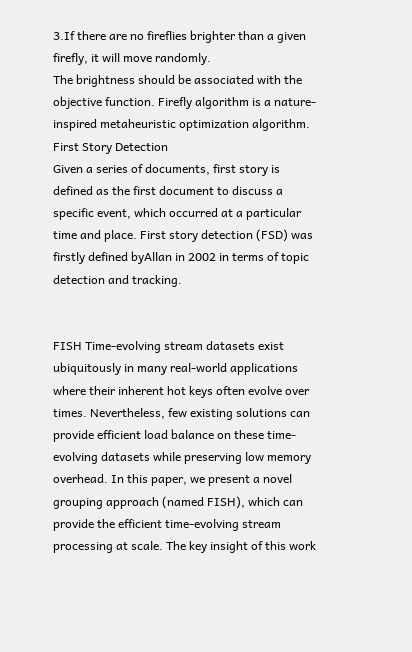3.If there are no fireflies brighter than a given firefly, it will move randomly.
The brightness should be associated with the objective function. Firefly algorithm is a nature-inspired metaheuristic optimization algorithm.
First Story Detection
Given a series of documents, first story is defined as the first document to discuss a specific event, which occurred at a particular time and place. First story detection (FSD) was firstly defined byAllan in 2002 in terms of topic detection and tracking.


FISH Time-evolving stream datasets exist ubiquitously in many real-world applications where their inherent hot keys often evolve over times. Nevertheless, few existing solutions can provide efficient load balance on these time-evolving datasets while preserving low memory overhead. In this paper, we present a novel grouping approach (named FISH), which can provide the efficient time-evolving stream processing at scale. The key insight of this work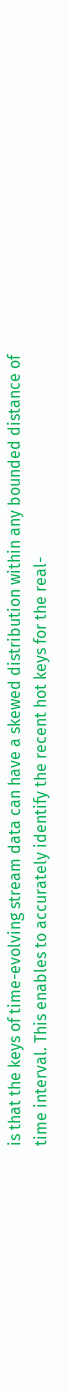is that the keys of time-evolving stream data can have a skewed distribution within any bounded distance of time interval. This enables to accurately identify the recent hot keys for the real-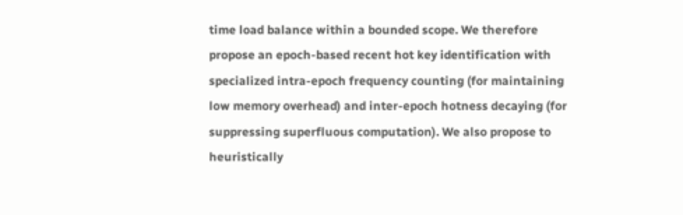time load balance within a bounded scope. We therefore propose an epoch-based recent hot key identification with specialized intra-epoch frequency counting (for maintaining low memory overhead) and inter-epoch hotness decaying (for suppressing superfluous computation). We also propose to heuristically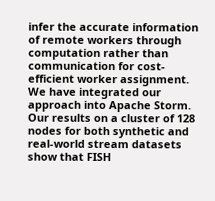infer the accurate information of remote workers through computation rather than communication for cost-efficient worker assignment. We have integrated our approach into Apache Storm. Our results on a cluster of 128 nodes for both synthetic and real-world stream datasets show that FISH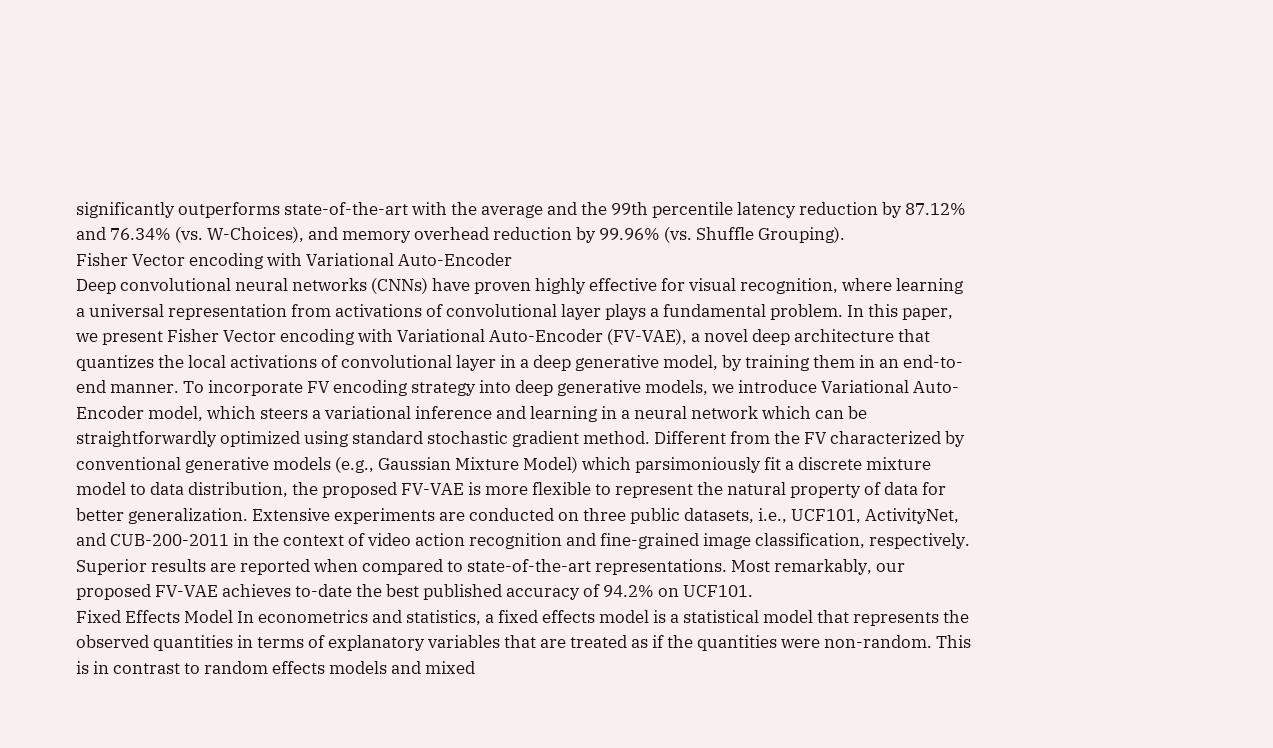significantly outperforms state-of-the-art with the average and the 99th percentile latency reduction by 87.12% and 76.34% (vs. W-Choices), and memory overhead reduction by 99.96% (vs. Shuffle Grouping).
Fisher Vector encoding with Variational Auto-Encoder
Deep convolutional neural networks (CNNs) have proven highly effective for visual recognition, where learning a universal representation from activations of convolutional layer plays a fundamental problem. In this paper, we present Fisher Vector encoding with Variational Auto-Encoder (FV-VAE), a novel deep architecture that quantizes the local activations of convolutional layer in a deep generative model, by training them in an end-to-end manner. To incorporate FV encoding strategy into deep generative models, we introduce Variational Auto-Encoder model, which steers a variational inference and learning in a neural network which can be straightforwardly optimized using standard stochastic gradient method. Different from the FV characterized by conventional generative models (e.g., Gaussian Mixture Model) which parsimoniously fit a discrete mixture model to data distribution, the proposed FV-VAE is more flexible to represent the natural property of data for better generalization. Extensive experiments are conducted on three public datasets, i.e., UCF101, ActivityNet, and CUB-200-2011 in the context of video action recognition and fine-grained image classification, respectively. Superior results are reported when compared to state-of-the-art representations. Most remarkably, our proposed FV-VAE achieves to-date the best published accuracy of 94.2% on UCF101.
Fixed Effects Model In econometrics and statistics, a fixed effects model is a statistical model that represents the observed quantities in terms of explanatory variables that are treated as if the quantities were non-random. This is in contrast to random effects models and mixed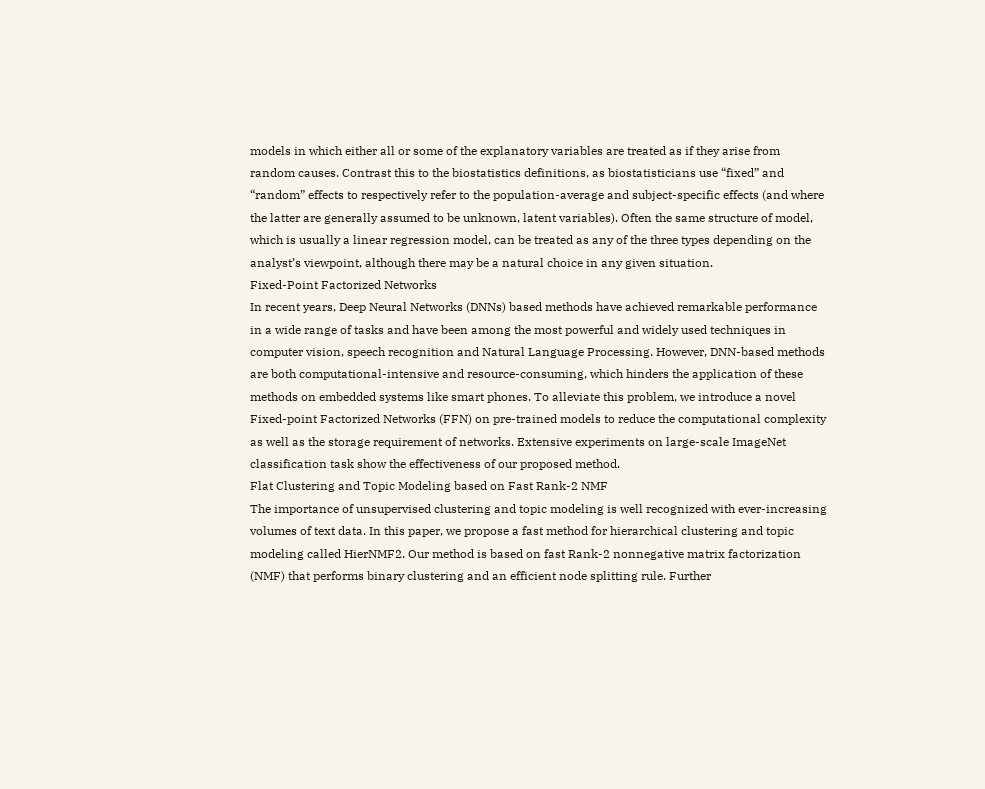models in which either all or some of the explanatory variables are treated as if they arise from random causes. Contrast this to the biostatistics definitions, as biostatisticians use “fixed” and “random” effects to respectively refer to the population-average and subject-specific effects (and where the latter are generally assumed to be unknown, latent variables). Often the same structure of model, which is usually a linear regression model, can be treated as any of the three types depending on the analyst’s viewpoint, although there may be a natural choice in any given situation.
Fixed-Point Factorized Networks
In recent years, Deep Neural Networks (DNNs) based methods have achieved remarkable performance in a wide range of tasks and have been among the most powerful and widely used techniques in computer vision, speech recognition and Natural Language Processing. However, DNN-based methods are both computational-intensive and resource-consuming, which hinders the application of these methods on embedded systems like smart phones. To alleviate this problem, we introduce a novel Fixed-point Factorized Networks (FFN) on pre-trained models to reduce the computational complexity as well as the storage requirement of networks. Extensive experiments on large-scale ImageNet classification task show the effectiveness of our proposed method.
Flat Clustering and Topic Modeling based on Fast Rank-2 NMF
The importance of unsupervised clustering and topic modeling is well recognized with ever-increasing volumes of text data. In this paper, we propose a fast method for hierarchical clustering and topic modeling called HierNMF2. Our method is based on fast Rank-2 nonnegative matrix factorization (NMF) that performs binary clustering and an efficient node splitting rule. Further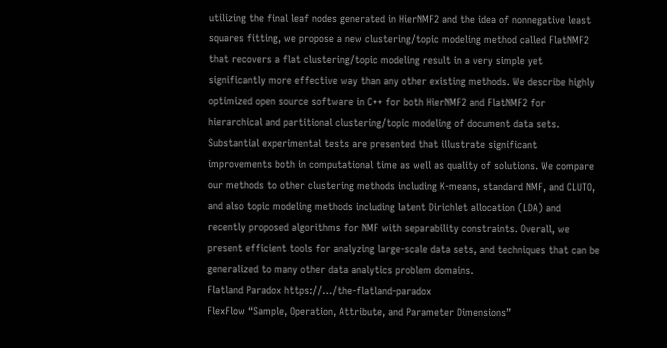utilizing the final leaf nodes generated in HierNMF2 and the idea of nonnegative least squares fitting, we propose a new clustering/topic modeling method called FlatNMF2 that recovers a flat clustering/topic modeling result in a very simple yet significantly more effective way than any other existing methods. We describe highly optimized open source software in C++ for both HierNMF2 and FlatNMF2 for hierarchical and partitional clustering/topic modeling of document data sets. Substantial experimental tests are presented that illustrate significant improvements both in computational time as well as quality of solutions. We compare our methods to other clustering methods including K-means, standard NMF, and CLUTO, and also topic modeling methods including latent Dirichlet allocation (LDA) and recently proposed algorithms for NMF with separability constraints. Overall, we present efficient tools for analyzing large-scale data sets, and techniques that can be generalized to many other data analytics problem domains.
Flatland Paradox https://…/the-flatland-paradox
FlexFlow “Sample, Operation, Attribute, and Parameter Dimensions”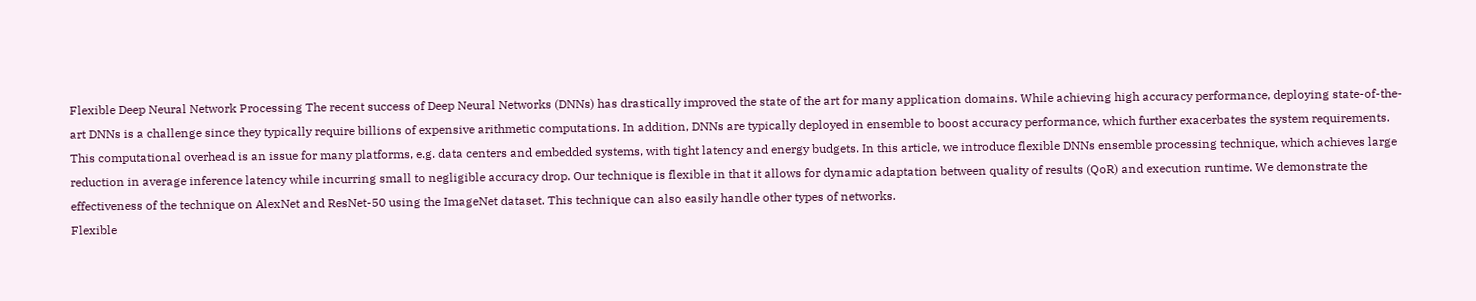Flexible Deep Neural Network Processing The recent success of Deep Neural Networks (DNNs) has drastically improved the state of the art for many application domains. While achieving high accuracy performance, deploying state-of-the-art DNNs is a challenge since they typically require billions of expensive arithmetic computations. In addition, DNNs are typically deployed in ensemble to boost accuracy performance, which further exacerbates the system requirements. This computational overhead is an issue for many platforms, e.g. data centers and embedded systems, with tight latency and energy budgets. In this article, we introduce flexible DNNs ensemble processing technique, which achieves large reduction in average inference latency while incurring small to negligible accuracy drop. Our technique is flexible in that it allows for dynamic adaptation between quality of results (QoR) and execution runtime. We demonstrate the effectiveness of the technique on AlexNet and ResNet-50 using the ImageNet dataset. This technique can also easily handle other types of networks.
Flexible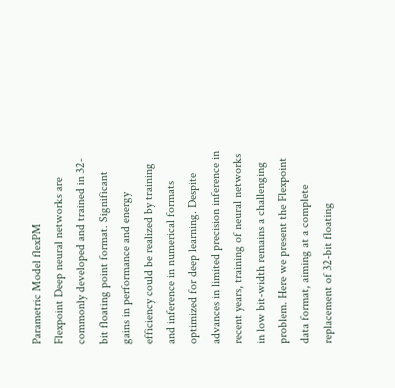Parametric Model flexPM
Flexpoint Deep neural networks are commonly developed and trained in 32-bit floating point format. Significant gains in performance and energy efficiency could be realized by training and inference in numerical formats optimized for deep learning. Despite advances in limited precision inference in recent years, training of neural networks in low bit-width remains a challenging problem. Here we present the Flexpoint data format, aiming at a complete replacement of 32-bit floating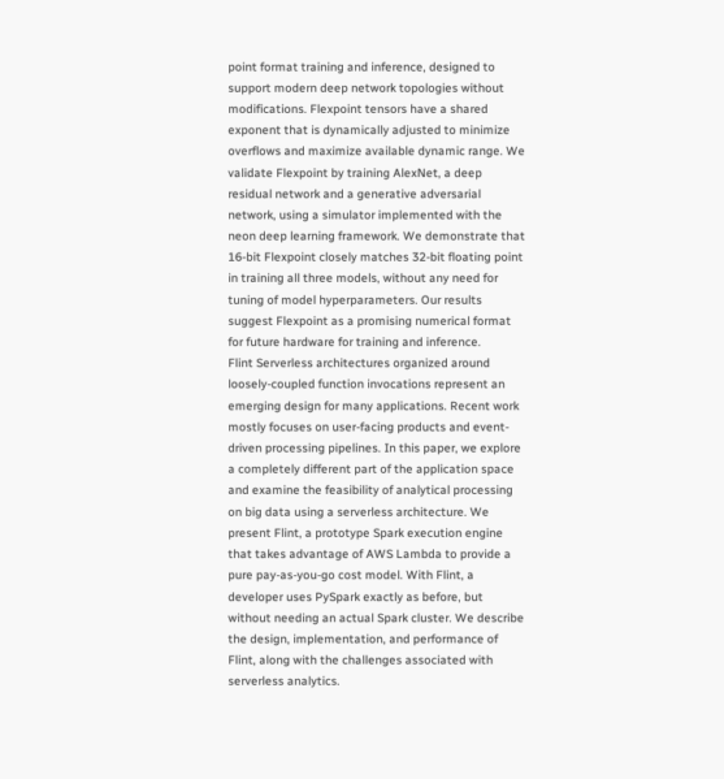point format training and inference, designed to support modern deep network topologies without modifications. Flexpoint tensors have a shared exponent that is dynamically adjusted to minimize overflows and maximize available dynamic range. We validate Flexpoint by training AlexNet, a deep residual network and a generative adversarial network, using a simulator implemented with the neon deep learning framework. We demonstrate that 16-bit Flexpoint closely matches 32-bit floating point in training all three models, without any need for tuning of model hyperparameters. Our results suggest Flexpoint as a promising numerical format for future hardware for training and inference.
Flint Serverless architectures organized around loosely-coupled function invocations represent an emerging design for many applications. Recent work mostly focuses on user-facing products and event-driven processing pipelines. In this paper, we explore a completely different part of the application space and examine the feasibility of analytical processing on big data using a serverless architecture. We present Flint, a prototype Spark execution engine that takes advantage of AWS Lambda to provide a pure pay-as-you-go cost model. With Flint, a developer uses PySpark exactly as before, but without needing an actual Spark cluster. We describe the design, implementation, and performance of Flint, along with the challenges associated with serverless analytics.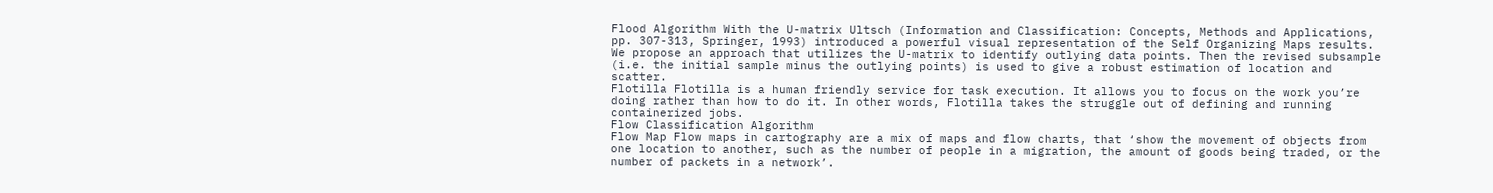Flood Algorithm With the U-matrix Ultsch (Information and Classification: Concepts, Methods and Applications, pp. 307-313, Springer, 1993) introduced a powerful visual representation of the Self Organizing Maps results. We propose an approach that utilizes the U-matrix to identify outlying data points. Then the revised subsample (i.e. the initial sample minus the outlying points) is used to give a robust estimation of location and scatter.
Flotilla Flotilla is a human friendly service for task execution. It allows you to focus on the work you’re doing rather than how to do it. In other words, Flotilla takes the struggle out of defining and running containerized jobs.
Flow Classification Algorithm
Flow Map Flow maps in cartography are a mix of maps and flow charts, that ‘show the movement of objects from one location to another, such as the number of people in a migration, the amount of goods being traded, or the number of packets in a network’.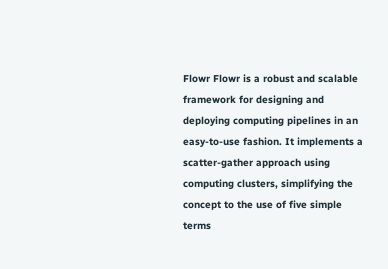Flowr Flowr is a robust and scalable framework for designing and deploying computing pipelines in an easy-to-use fashion. It implements a scatter-gather approach using computing clusters, simplifying the concept to the use of five simple terms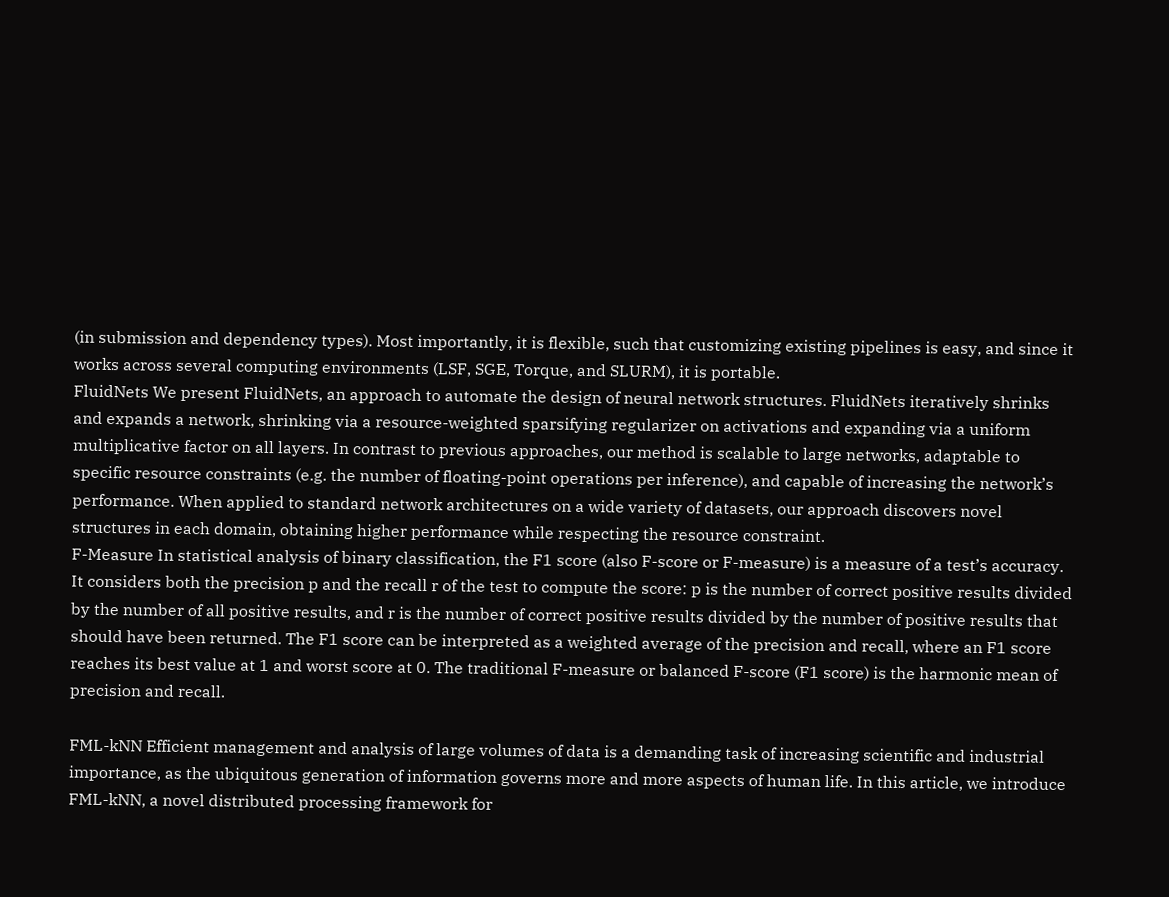(in submission and dependency types). Most importantly, it is flexible, such that customizing existing pipelines is easy, and since it works across several computing environments (LSF, SGE, Torque, and SLURM), it is portable.
FluidNets We present FluidNets, an approach to automate the design of neural network structures. FluidNets iteratively shrinks and expands a network, shrinking via a resource-weighted sparsifying regularizer on activations and expanding via a uniform multiplicative factor on all layers. In contrast to previous approaches, our method is scalable to large networks, adaptable to specific resource constraints (e.g. the number of floating-point operations per inference), and capable of increasing the network’s performance. When applied to standard network architectures on a wide variety of datasets, our approach discovers novel structures in each domain, obtaining higher performance while respecting the resource constraint.
F-Measure In statistical analysis of binary classification, the F1 score (also F-score or F-measure) is a measure of a test’s accuracy. It considers both the precision p and the recall r of the test to compute the score: p is the number of correct positive results divided by the number of all positive results, and r is the number of correct positive results divided by the number of positive results that should have been returned. The F1 score can be interpreted as a weighted average of the precision and recall, where an F1 score reaches its best value at 1 and worst score at 0. The traditional F-measure or balanced F-score (F1 score) is the harmonic mean of precision and recall.

FML-kNN Efficient management and analysis of large volumes of data is a demanding task of increasing scientific and industrial importance, as the ubiquitous generation of information governs more and more aspects of human life. In this article, we introduce FML-kNN, a novel distributed processing framework for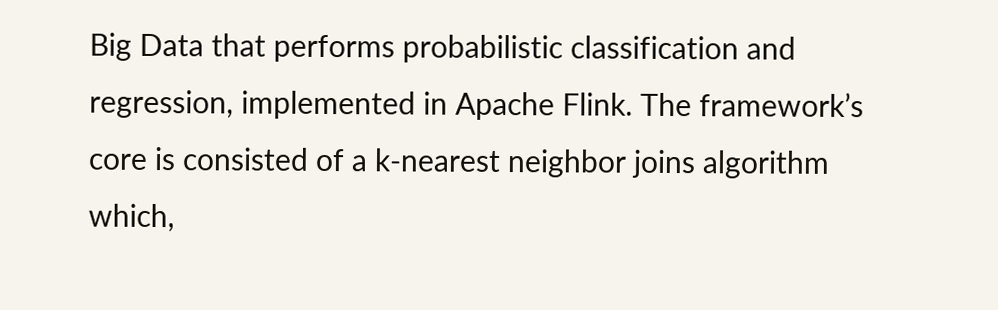Big Data that performs probabilistic classification and regression, implemented in Apache Flink. The framework’s core is consisted of a k-nearest neighbor joins algorithm which,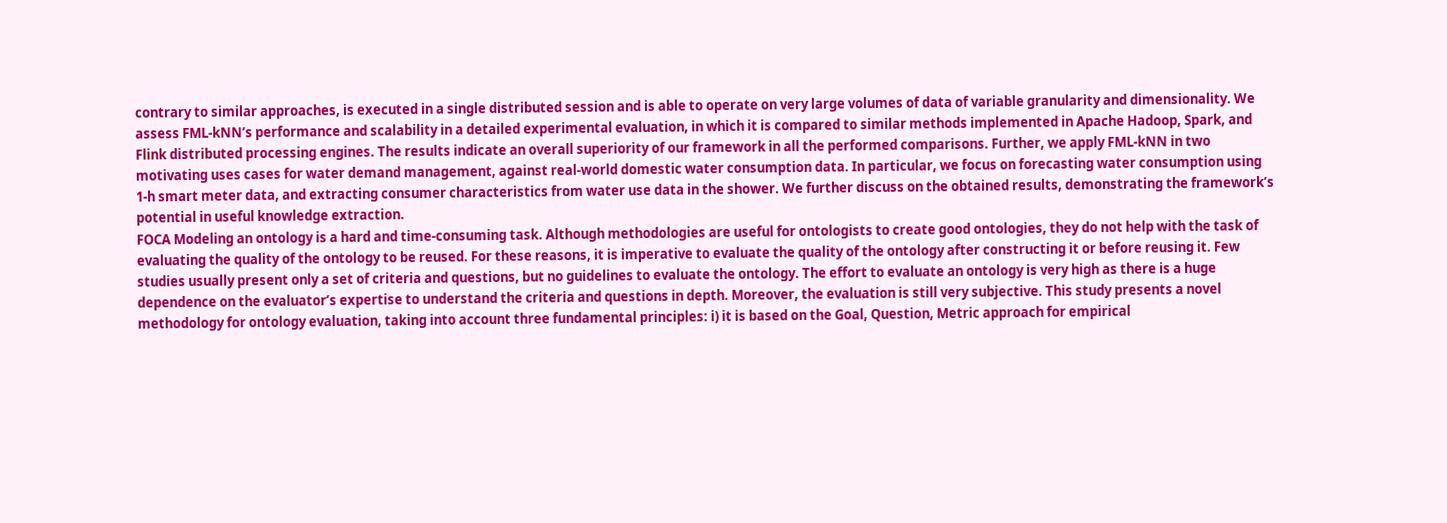contrary to similar approaches, is executed in a single distributed session and is able to operate on very large volumes of data of variable granularity and dimensionality. We assess FML-kNN’s performance and scalability in a detailed experimental evaluation, in which it is compared to similar methods implemented in Apache Hadoop, Spark, and Flink distributed processing engines. The results indicate an overall superiority of our framework in all the performed comparisons. Further, we apply FML-kNN in two motivating uses cases for water demand management, against real-world domestic water consumption data. In particular, we focus on forecasting water consumption using 1-h smart meter data, and extracting consumer characteristics from water use data in the shower. We further discuss on the obtained results, demonstrating the framework’s potential in useful knowledge extraction.
FOCA Modeling an ontology is a hard and time-consuming task. Although methodologies are useful for ontologists to create good ontologies, they do not help with the task of evaluating the quality of the ontology to be reused. For these reasons, it is imperative to evaluate the quality of the ontology after constructing it or before reusing it. Few studies usually present only a set of criteria and questions, but no guidelines to evaluate the ontology. The effort to evaluate an ontology is very high as there is a huge dependence on the evaluator’s expertise to understand the criteria and questions in depth. Moreover, the evaluation is still very subjective. This study presents a novel methodology for ontology evaluation, taking into account three fundamental principles: i) it is based on the Goal, Question, Metric approach for empirical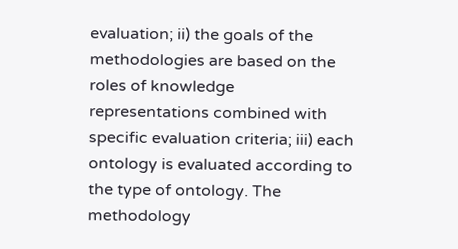evaluation; ii) the goals of the methodologies are based on the roles of knowledge representations combined with specific evaluation criteria; iii) each ontology is evaluated according to the type of ontology. The methodology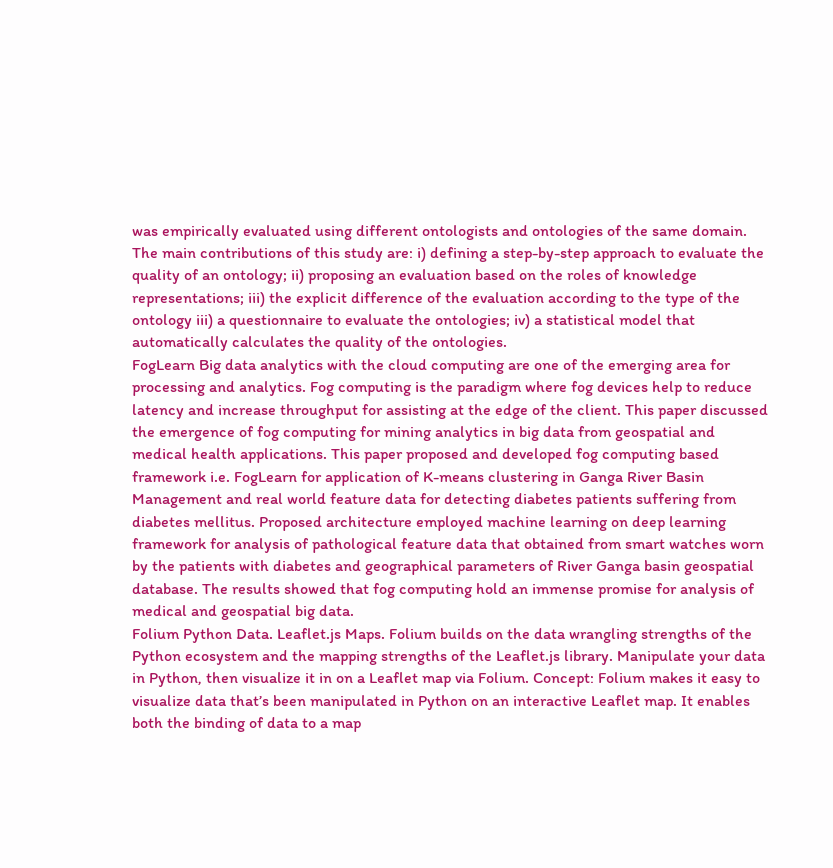was empirically evaluated using different ontologists and ontologies of the same domain. The main contributions of this study are: i) defining a step-by-step approach to evaluate the quality of an ontology; ii) proposing an evaluation based on the roles of knowledge representations; iii) the explicit difference of the evaluation according to the type of the ontology iii) a questionnaire to evaluate the ontologies; iv) a statistical model that automatically calculates the quality of the ontologies.
FogLearn Big data analytics with the cloud computing are one of the emerging area for processing and analytics. Fog computing is the paradigm where fog devices help to reduce latency and increase throughput for assisting at the edge of the client. This paper discussed the emergence of fog computing for mining analytics in big data from geospatial and medical health applications. This paper proposed and developed fog computing based framework i.e. FogLearn for application of K-means clustering in Ganga River Basin Management and real world feature data for detecting diabetes patients suffering from diabetes mellitus. Proposed architecture employed machine learning on deep learning framework for analysis of pathological feature data that obtained from smart watches worn by the patients with diabetes and geographical parameters of River Ganga basin geospatial database. The results showed that fog computing hold an immense promise for analysis of medical and geospatial big data.
Folium Python Data. Leaflet.js Maps. Folium builds on the data wrangling strengths of the Python ecosystem and the mapping strengths of the Leaflet.js library. Manipulate your data in Python, then visualize it in on a Leaflet map via Folium. Concept: Folium makes it easy to visualize data that’s been manipulated in Python on an interactive Leaflet map. It enables both the binding of data to a map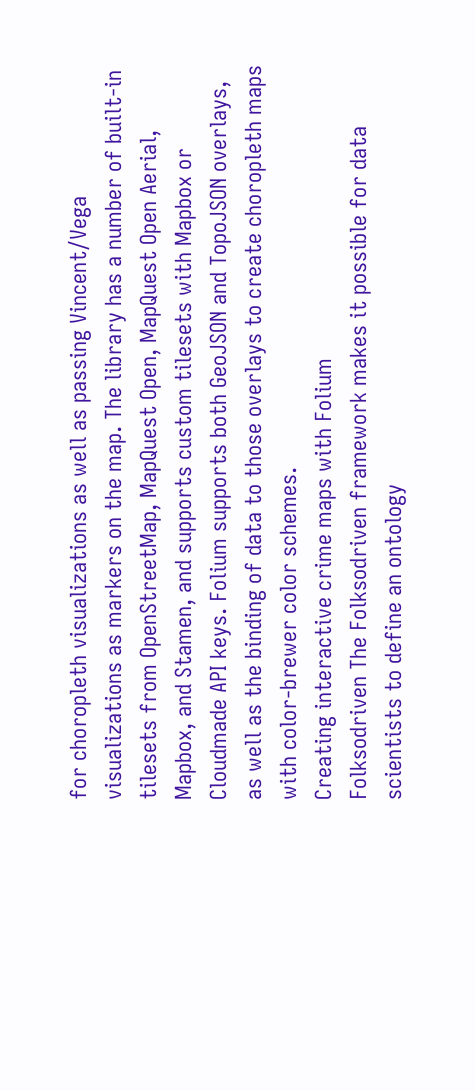for choropleth visualizations as well as passing Vincent/Vega visualizations as markers on the map. The library has a number of built-in tilesets from OpenStreetMap, MapQuest Open, MapQuest Open Aerial, Mapbox, and Stamen, and supports custom tilesets with Mapbox or Cloudmade API keys. Folium supports both GeoJSON and TopoJSON overlays, as well as the binding of data to those overlays to create choropleth maps with color-brewer color schemes.
Creating interactive crime maps with Folium
Folksodriven The Folksodriven framework makes it possible for data scientists to define an ontology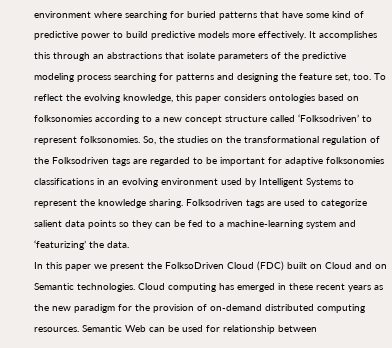environment where searching for buried patterns that have some kind of predictive power to build predictive models more effectively. It accomplishes this through an abstractions that isolate parameters of the predictive modeling process searching for patterns and designing the feature set, too. To reflect the evolving knowledge, this paper considers ontologies based on folksonomies according to a new concept structure called ‘Folksodriven’ to represent folksonomies. So, the studies on the transformational regulation of the Folksodriven tags are regarded to be important for adaptive folksonomies classifications in an evolving environment used by Intelligent Systems to represent the knowledge sharing. Folksodriven tags are used to categorize salient data points so they can be fed to a machine-learning system and ‘featurizing’ the data.
In this paper we present the FolksoDriven Cloud (FDC) built on Cloud and on Semantic technologies. Cloud computing has emerged in these recent years as the new paradigm for the provision of on-demand distributed computing resources. Semantic Web can be used for relationship between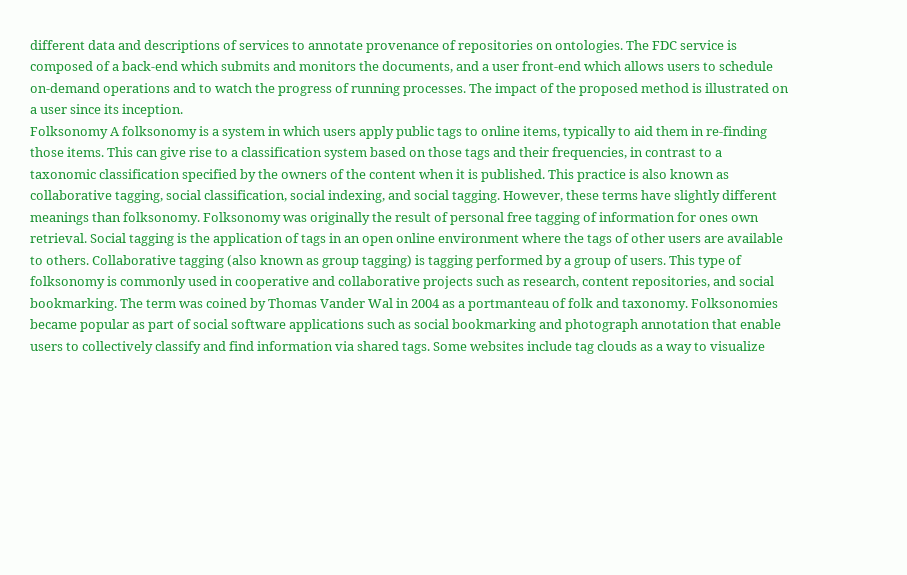different data and descriptions of services to annotate provenance of repositories on ontologies. The FDC service is composed of a back-end which submits and monitors the documents, and a user front-end which allows users to schedule on-demand operations and to watch the progress of running processes. The impact of the proposed method is illustrated on a user since its inception.
Folksonomy A folksonomy is a system in which users apply public tags to online items, typically to aid them in re-finding those items. This can give rise to a classification system based on those tags and their frequencies, in contrast to a taxonomic classification specified by the owners of the content when it is published. This practice is also known as collaborative tagging, social classification, social indexing, and social tagging. However, these terms have slightly different meanings than folksonomy. Folksonomy was originally the result of personal free tagging of information for ones own retrieval. Social tagging is the application of tags in an open online environment where the tags of other users are available to others. Collaborative tagging (also known as group tagging) is tagging performed by a group of users. This type of folksonomy is commonly used in cooperative and collaborative projects such as research, content repositories, and social bookmarking. The term was coined by Thomas Vander Wal in 2004 as a portmanteau of folk and taxonomy. Folksonomies became popular as part of social software applications such as social bookmarking and photograph annotation that enable users to collectively classify and find information via shared tags. Some websites include tag clouds as a way to visualize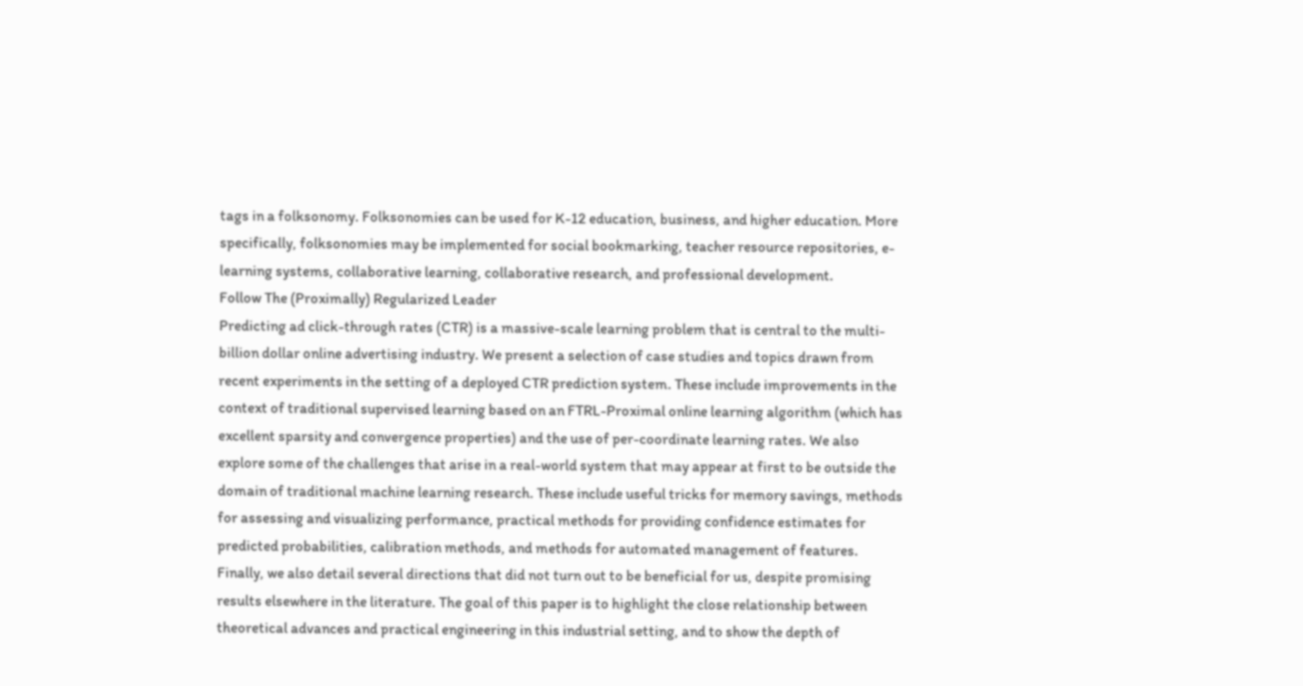tags in a folksonomy. Folksonomies can be used for K-12 education, business, and higher education. More specifically, folksonomies may be implemented for social bookmarking, teacher resource repositories, e-learning systems, collaborative learning, collaborative research, and professional development.
Follow The (Proximally) Regularized Leader
Predicting ad click-through rates (CTR) is a massive-scale learning problem that is central to the multi-billion dollar online advertising industry. We present a selection of case studies and topics drawn from recent experiments in the setting of a deployed CTR prediction system. These include improvements in the context of traditional supervised learning based on an FTRL-Proximal online learning algorithm (which has excellent sparsity and convergence properties) and the use of per-coordinate learning rates. We also explore some of the challenges that arise in a real-world system that may appear at first to be outside the domain of traditional machine learning research. These include useful tricks for memory savings, methods for assessing and visualizing performance, practical methods for providing confidence estimates for predicted probabilities, calibration methods, and methods for automated management of features. Finally, we also detail several directions that did not turn out to be beneficial for us, despite promising results elsewhere in the literature. The goal of this paper is to highlight the close relationship between theoretical advances and practical engineering in this industrial setting, and to show the depth of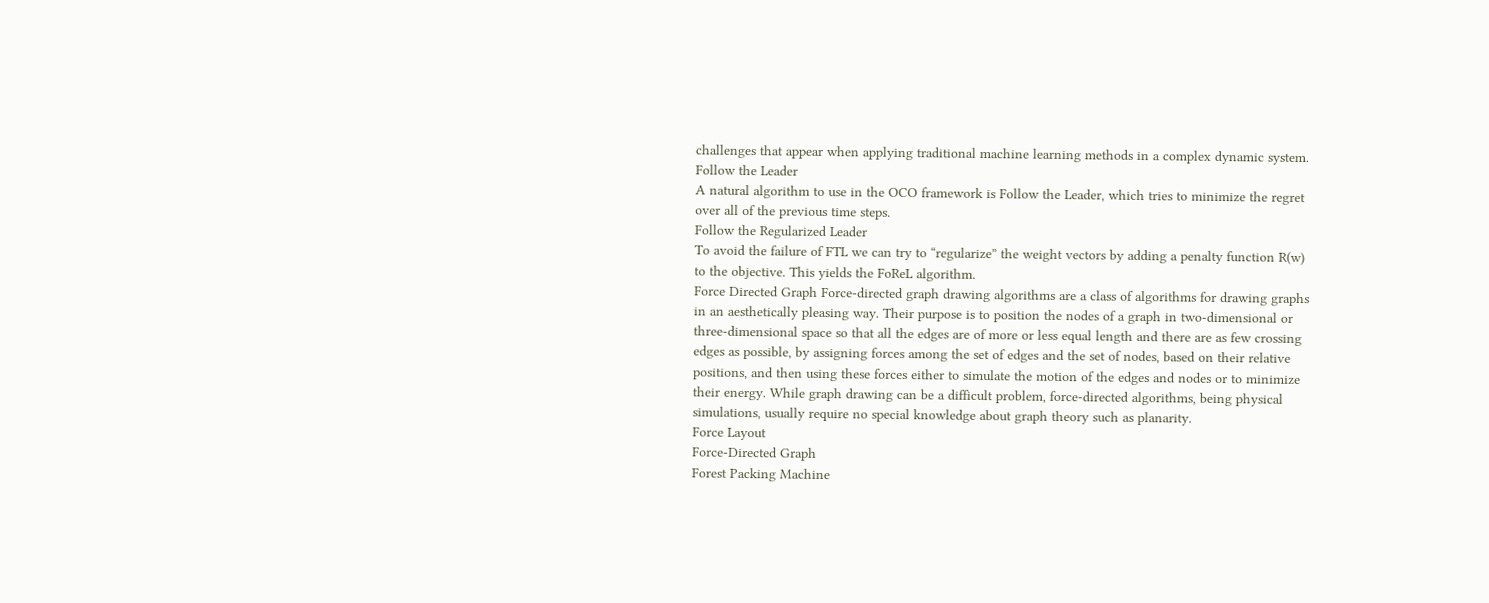challenges that appear when applying traditional machine learning methods in a complex dynamic system.
Follow the Leader
A natural algorithm to use in the OCO framework is Follow the Leader, which tries to minimize the regret over all of the previous time steps.
Follow the Regularized Leader
To avoid the failure of FTL we can try to “regularize” the weight vectors by adding a penalty function R(w) to the objective. This yields the FoReL algorithm.
Force Directed Graph Force-directed graph drawing algorithms are a class of algorithms for drawing graphs in an aesthetically pleasing way. Their purpose is to position the nodes of a graph in two-dimensional or three-dimensional space so that all the edges are of more or less equal length and there are as few crossing edges as possible, by assigning forces among the set of edges and the set of nodes, based on their relative positions, and then using these forces either to simulate the motion of the edges and nodes or to minimize their energy. While graph drawing can be a difficult problem, force-directed algorithms, being physical simulations, usually require no special knowledge about graph theory such as planarity.
Force Layout
Force-Directed Graph
Forest Packing Machine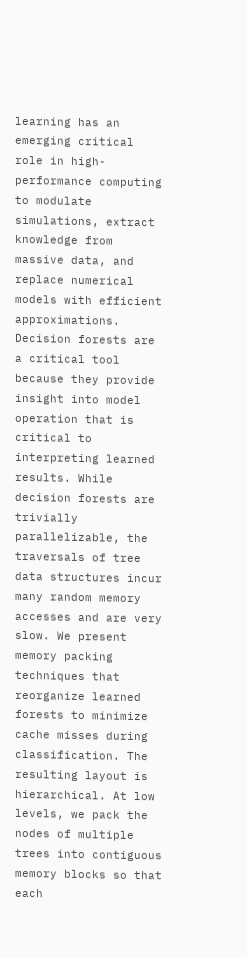learning has an emerging critical role in high-performance computing to modulate simulations, extract knowledge from massive data, and replace numerical models with efficient approximations. Decision forests are a critical tool because they provide insight into model operation that is critical to interpreting learned results. While decision forests are trivially parallelizable, the traversals of tree data structures incur many random memory accesses and are very slow. We present memory packing techniques that reorganize learned forests to minimize cache misses during classification. The resulting layout is hierarchical. At low levels, we pack the nodes of multiple trees into contiguous memory blocks so that each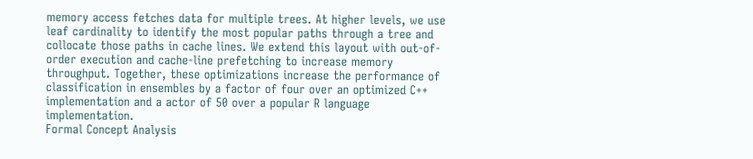memory access fetches data for multiple trees. At higher levels, we use leaf cardinality to identify the most popular paths through a tree and collocate those paths in cache lines. We extend this layout with out-of-order execution and cache-line prefetching to increase memory throughput. Together, these optimizations increase the performance of classification in ensembles by a factor of four over an optimized C++ implementation and a actor of 50 over a popular R language implementation.
Formal Concept Analysis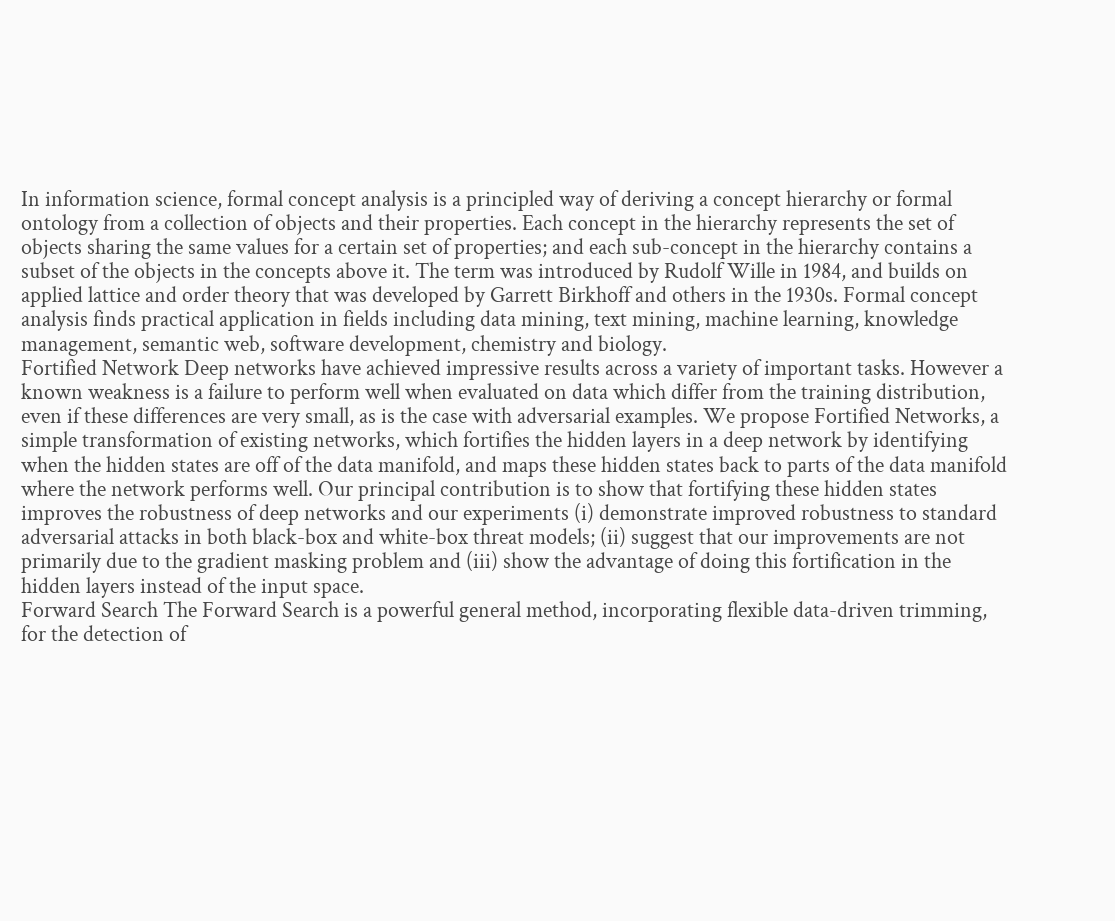In information science, formal concept analysis is a principled way of deriving a concept hierarchy or formal ontology from a collection of objects and their properties. Each concept in the hierarchy represents the set of objects sharing the same values for a certain set of properties; and each sub-concept in the hierarchy contains a subset of the objects in the concepts above it. The term was introduced by Rudolf Wille in 1984, and builds on applied lattice and order theory that was developed by Garrett Birkhoff and others in the 1930s. Formal concept analysis finds practical application in fields including data mining, text mining, machine learning, knowledge management, semantic web, software development, chemistry and biology.
Fortified Network Deep networks have achieved impressive results across a variety of important tasks. However a known weakness is a failure to perform well when evaluated on data which differ from the training distribution, even if these differences are very small, as is the case with adversarial examples. We propose Fortified Networks, a simple transformation of existing networks, which fortifies the hidden layers in a deep network by identifying when the hidden states are off of the data manifold, and maps these hidden states back to parts of the data manifold where the network performs well. Our principal contribution is to show that fortifying these hidden states improves the robustness of deep networks and our experiments (i) demonstrate improved robustness to standard adversarial attacks in both black-box and white-box threat models; (ii) suggest that our improvements are not primarily due to the gradient masking problem and (iii) show the advantage of doing this fortification in the hidden layers instead of the input space.
Forward Search The Forward Search is a powerful general method, incorporating flexible data-driven trimming, for the detection of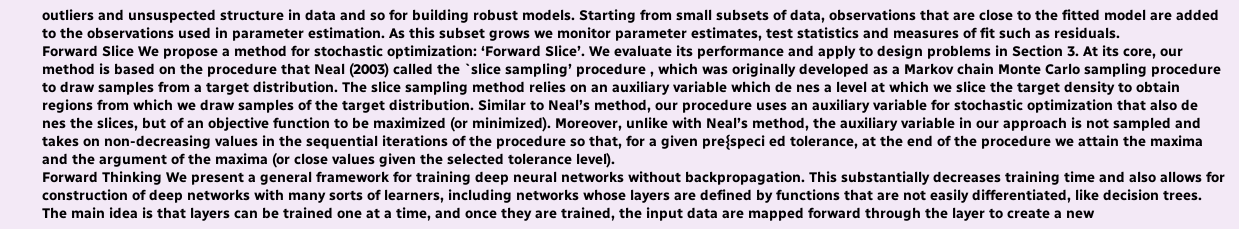outliers and unsuspected structure in data and so for building robust models. Starting from small subsets of data, observations that are close to the fitted model are added to the observations used in parameter estimation. As this subset grows we monitor parameter estimates, test statistics and measures of fit such as residuals.
Forward Slice We propose a method for stochastic optimization: ‘Forward Slice’. We evaluate its performance and apply to design problems in Section 3. At its core, our method is based on the procedure that Neal (2003) called the `slice sampling’ procedure , which was originally developed as a Markov chain Monte Carlo sampling procedure to draw samples from a target distribution. The slice sampling method relies on an auxiliary variable which de nes a level at which we slice the target density to obtain regions from which we draw samples of the target distribution. Similar to Neal’s method, our procedure uses an auxiliary variable for stochastic optimization that also de nes the slices, but of an objective function to be maximized (or minimized). Moreover, unlike with Neal’s method, the auxiliary variable in our approach is not sampled and takes on non-decreasing values in the sequential iterations of the procedure so that, for a given pre{speci ed tolerance, at the end of the procedure we attain the maxima and the argument of the maxima (or close values given the selected tolerance level).
Forward Thinking We present a general framework for training deep neural networks without backpropagation. This substantially decreases training time and also allows for construction of deep networks with many sorts of learners, including networks whose layers are defined by functions that are not easily differentiated, like decision trees. The main idea is that layers can be trained one at a time, and once they are trained, the input data are mapped forward through the layer to create a new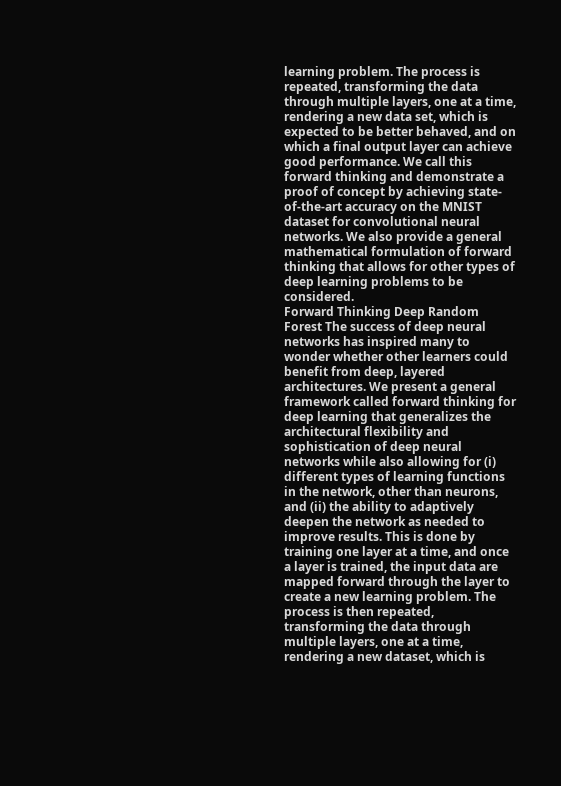learning problem. The process is repeated, transforming the data through multiple layers, one at a time, rendering a new data set, which is expected to be better behaved, and on which a final output layer can achieve good performance. We call this forward thinking and demonstrate a proof of concept by achieving state-of-the-art accuracy on the MNIST dataset for convolutional neural networks. We also provide a general mathematical formulation of forward thinking that allows for other types of deep learning problems to be considered.
Forward Thinking Deep Random Forest The success of deep neural networks has inspired many to wonder whether other learners could benefit from deep, layered architectures. We present a general framework called forward thinking for deep learning that generalizes the architectural flexibility and sophistication of deep neural networks while also allowing for (i) different types of learning functions in the network, other than neurons, and (ii) the ability to adaptively deepen the network as needed to improve results. This is done by training one layer at a time, and once a layer is trained, the input data are mapped forward through the layer to create a new learning problem. The process is then repeated, transforming the data through multiple layers, one at a time, rendering a new dataset, which is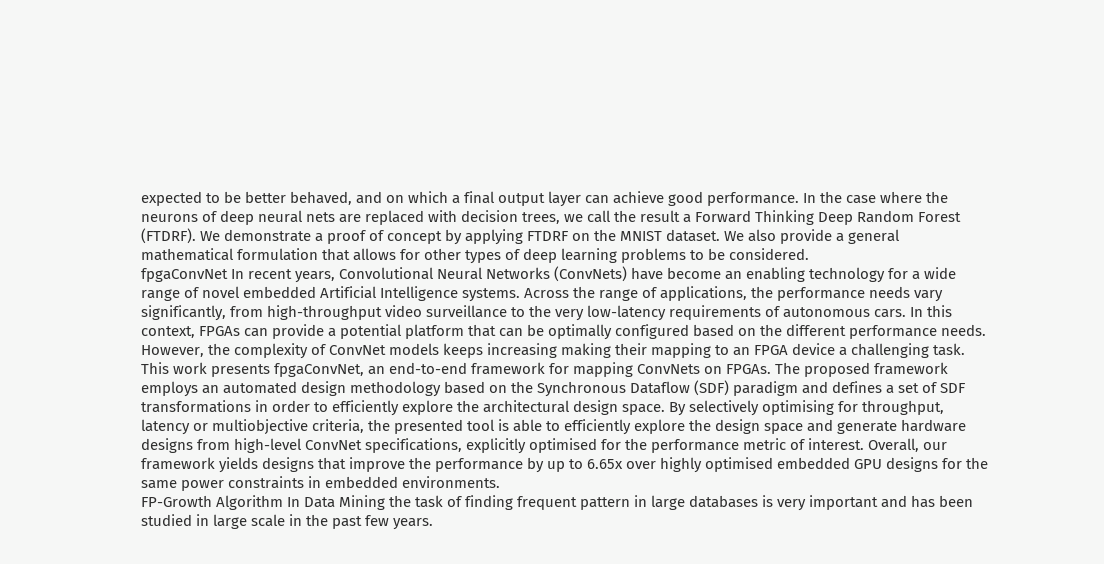expected to be better behaved, and on which a final output layer can achieve good performance. In the case where the neurons of deep neural nets are replaced with decision trees, we call the result a Forward Thinking Deep Random Forest (FTDRF). We demonstrate a proof of concept by applying FTDRF on the MNIST dataset. We also provide a general mathematical formulation that allows for other types of deep learning problems to be considered.
fpgaConvNet In recent years, Convolutional Neural Networks (ConvNets) have become an enabling technology for a wide range of novel embedded Artificial Intelligence systems. Across the range of applications, the performance needs vary significantly, from high-throughput video surveillance to the very low-latency requirements of autonomous cars. In this context, FPGAs can provide a potential platform that can be optimally configured based on the different performance needs. However, the complexity of ConvNet models keeps increasing making their mapping to an FPGA device a challenging task. This work presents fpgaConvNet, an end-to-end framework for mapping ConvNets on FPGAs. The proposed framework employs an automated design methodology based on the Synchronous Dataflow (SDF) paradigm and defines a set of SDF transformations in order to efficiently explore the architectural design space. By selectively optimising for throughput, latency or multiobjective criteria, the presented tool is able to efficiently explore the design space and generate hardware designs from high-level ConvNet specifications, explicitly optimised for the performance metric of interest. Overall, our framework yields designs that improve the performance by up to 6.65x over highly optimised embedded GPU designs for the same power constraints in embedded environments.
FP-Growth Algorithm In Data Mining the task of finding frequent pattern in large databases is very important and has been studied in large scale in the past few years.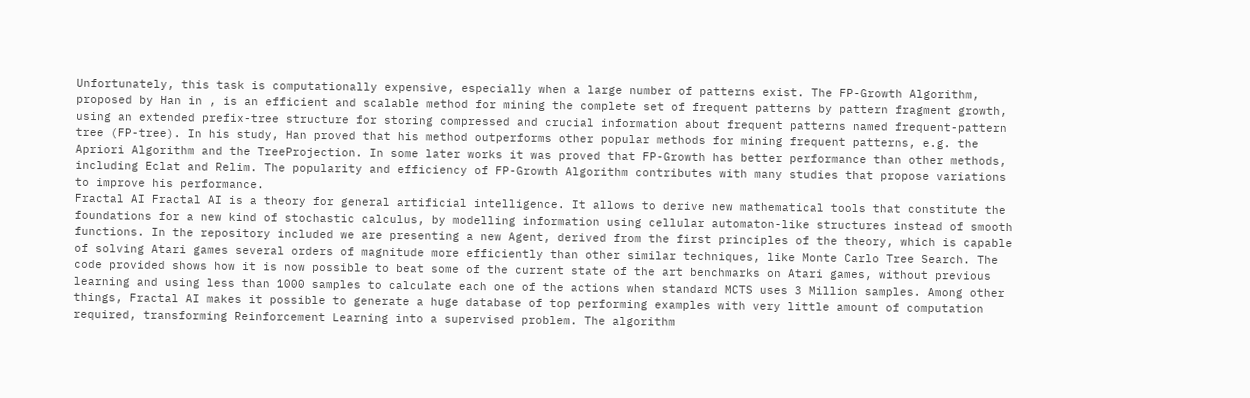Unfortunately, this task is computationally expensive, especially when a large number of patterns exist. The FP-Growth Algorithm, proposed by Han in , is an efficient and scalable method for mining the complete set of frequent patterns by pattern fragment growth, using an extended prefix-tree structure for storing compressed and crucial information about frequent patterns named frequent-pattern tree (FP-tree). In his study, Han proved that his method outperforms other popular methods for mining frequent patterns, e.g. the Apriori Algorithm and the TreeProjection. In some later works it was proved that FP-Growth has better performance than other methods, including Eclat and Relim. The popularity and efficiency of FP-Growth Algorithm contributes with many studies that propose variations to improve his performance.
Fractal AI Fractal AI is a theory for general artificial intelligence. It allows to derive new mathematical tools that constitute the foundations for a new kind of stochastic calculus, by modelling information using cellular automaton-like structures instead of smooth functions. In the repository included we are presenting a new Agent, derived from the first principles of the theory, which is capable of solving Atari games several orders of magnitude more efficiently than other similar techniques, like Monte Carlo Tree Search. The code provided shows how it is now possible to beat some of the current state of the art benchmarks on Atari games, without previous learning and using less than 1000 samples to calculate each one of the actions when standard MCTS uses 3 Million samples. Among other things, Fractal AI makes it possible to generate a huge database of top performing examples with very little amount of computation required, transforming Reinforcement Learning into a supervised problem. The algorithm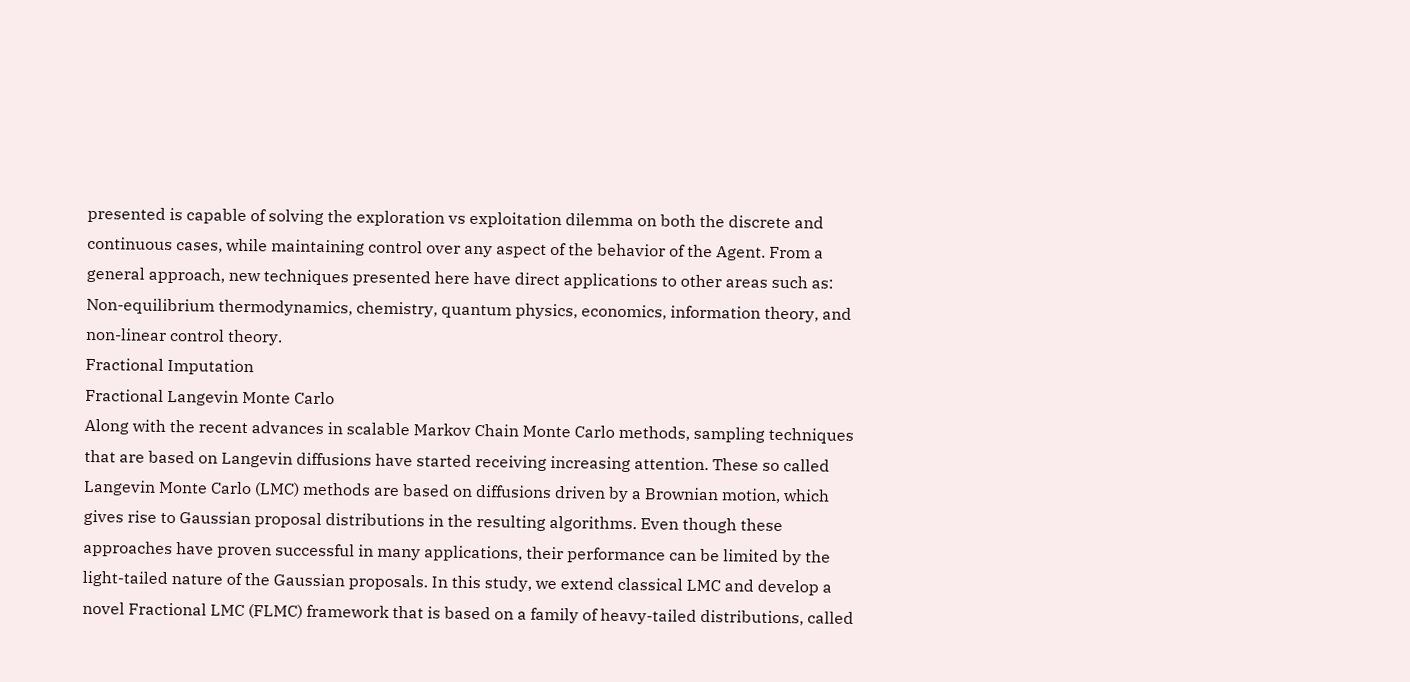presented is capable of solving the exploration vs exploitation dilemma on both the discrete and continuous cases, while maintaining control over any aspect of the behavior of the Agent. From a general approach, new techniques presented here have direct applications to other areas such as: Non-equilibrium thermodynamics, chemistry, quantum physics, economics, information theory, and non-linear control theory.
Fractional Imputation
Fractional Langevin Monte Carlo
Along with the recent advances in scalable Markov Chain Monte Carlo methods, sampling techniques that are based on Langevin diffusions have started receiving increasing attention. These so called Langevin Monte Carlo (LMC) methods are based on diffusions driven by a Brownian motion, which gives rise to Gaussian proposal distributions in the resulting algorithms. Even though these approaches have proven successful in many applications, their performance can be limited by the light-tailed nature of the Gaussian proposals. In this study, we extend classical LMC and develop a novel Fractional LMC (FLMC) framework that is based on a family of heavy-tailed distributions, called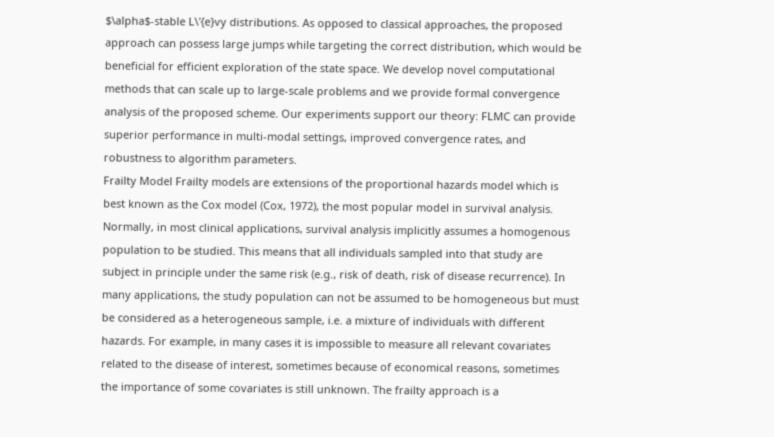$\alpha$-stable L\'{e}vy distributions. As opposed to classical approaches, the proposed approach can possess large jumps while targeting the correct distribution, which would be beneficial for efficient exploration of the state space. We develop novel computational methods that can scale up to large-scale problems and we provide formal convergence analysis of the proposed scheme. Our experiments support our theory: FLMC can provide superior performance in multi-modal settings, improved convergence rates, and robustness to algorithm parameters.
Frailty Model Frailty models are extensions of the proportional hazards model which is best known as the Cox model (Cox, 1972), the most popular model in survival analysis. Normally, in most clinical applications, survival analysis implicitly assumes a homogenous population to be studied. This means that all individuals sampled into that study are subject in principle under the same risk (e.g., risk of death, risk of disease recurrence). In many applications, the study population can not be assumed to be homogeneous but must be considered as a heterogeneous sample, i.e. a mixture of individuals with different hazards. For example, in many cases it is impossible to measure all relevant covariates related to the disease of interest, sometimes because of economical reasons, sometimes the importance of some covariates is still unknown. The frailty approach is a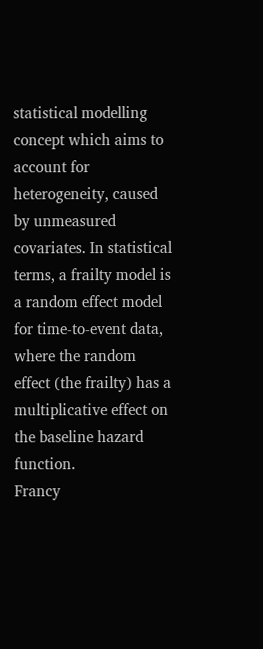statistical modelling concept which aims to account for heterogeneity, caused by unmeasured covariates. In statistical terms, a frailty model is a random effect model for time-to-event data, where the random effect (the frailty) has a multiplicative effect on the baseline hazard function.
Francy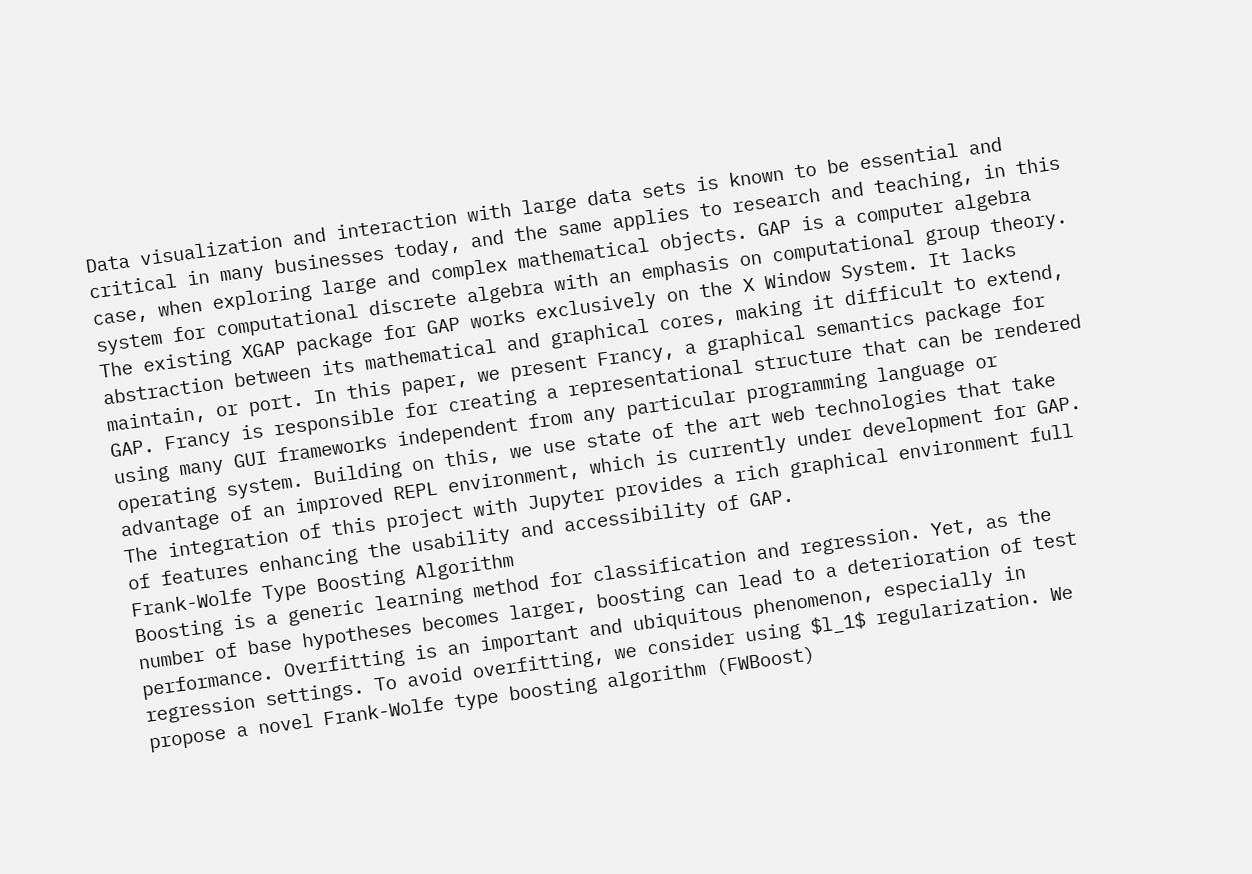Data visualization and interaction with large data sets is known to be essential and critical in many businesses today, and the same applies to research and teaching, in this case, when exploring large and complex mathematical objects. GAP is a computer algebra system for computational discrete algebra with an emphasis on computational group theory. The existing XGAP package for GAP works exclusively on the X Window System. It lacks abstraction between its mathematical and graphical cores, making it difficult to extend, maintain, or port. In this paper, we present Francy, a graphical semantics package for GAP. Francy is responsible for creating a representational structure that can be rendered using many GUI frameworks independent from any particular programming language or operating system. Building on this, we use state of the art web technologies that take advantage of an improved REPL environment, which is currently under development for GAP. The integration of this project with Jupyter provides a rich graphical environment full of features enhancing the usability and accessibility of GAP.
Frank-Wolfe Type Boosting Algorithm
Boosting is a generic learning method for classification and regression. Yet, as the number of base hypotheses becomes larger, boosting can lead to a deterioration of test performance. Overfitting is an important and ubiquitous phenomenon, especially in regression settings. To avoid overfitting, we consider using $l_1$ regularization. We propose a novel Frank-Wolfe type boosting algorithm (FWBoost)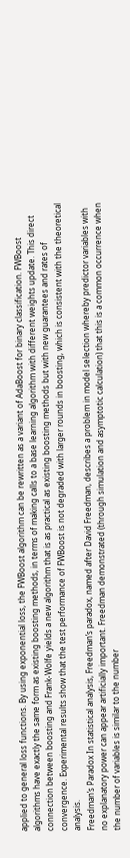applied to general loss functions. By using exponential loss, the FWBoost algorithm can be rewritten as a variant of AdaBoost for binary classification. FWBoost algorithms have exactly the same form as existing boosting methods, in terms of making calls to a base learning algorithm with different weights update. This direct connection between boosting and Frank-Wolfe yields a new algorithm that is as practical as existing boosting methods but with new guarantees and rates of convergence. Experimental results show that the test performance of FWBoost is not degraded with larger rounds in boosting, which is consistent with the theoretical analysis.
Freedman’s Paradox In statistical analysis, Freedman’s paradox, named after David Freedman, describes a problem in model selection whereby predictor variables with no explanatory power can appear artificially important. Freedman demonstrated (through simulation and asymptotic calculation) that this is a common occurrence when the number of variables is similar to the number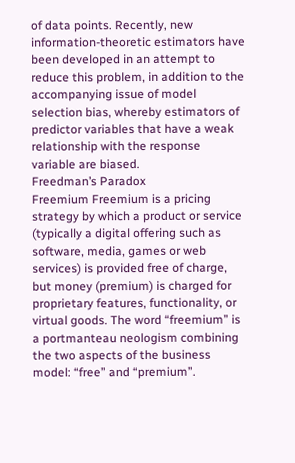of data points. Recently, new information-theoretic estimators have been developed in an attempt to reduce this problem, in addition to the accompanying issue of model selection bias, whereby estimators of predictor variables that have a weak relationship with the response variable are biased.
Freedman’s Paradox
Freemium Freemium is a pricing strategy by which a product or service (typically a digital offering such as software, media, games or web services) is provided free of charge, but money (premium) is charged for proprietary features, functionality, or virtual goods. The word “freemium” is a portmanteau neologism combining the two aspects of the business model: “free” and “premium”.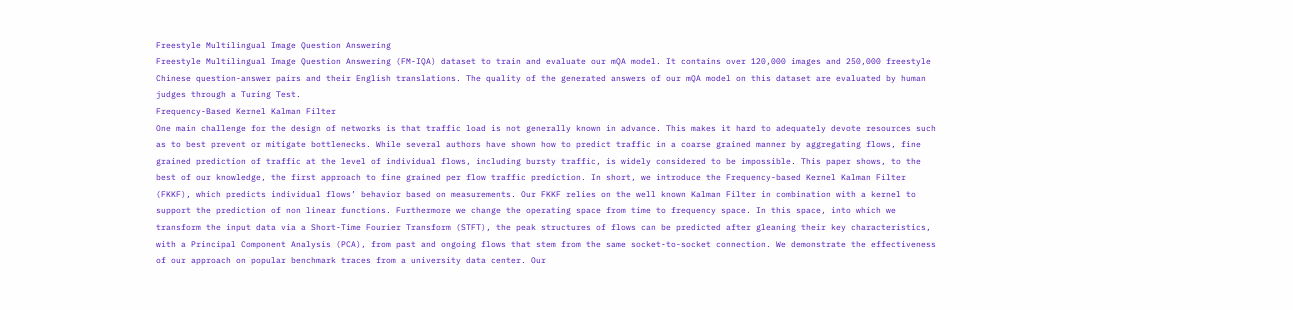Freestyle Multilingual Image Question Answering
Freestyle Multilingual Image Question Answering (FM-IQA) dataset to train and evaluate our mQA model. It contains over 120,000 images and 250,000 freestyle Chinese question-answer pairs and their English translations. The quality of the generated answers of our mQA model on this dataset are evaluated by human judges through a Turing Test.
Frequency-Based Kernel Kalman Filter
One main challenge for the design of networks is that traffic load is not generally known in advance. This makes it hard to adequately devote resources such as to best prevent or mitigate bottlenecks. While several authors have shown how to predict traffic in a coarse grained manner by aggregating flows, fine grained prediction of traffic at the level of individual flows, including bursty traffic, is widely considered to be impossible. This paper shows, to the best of our knowledge, the first approach to fine grained per flow traffic prediction. In short, we introduce the Frequency-based Kernel Kalman Filter (FKKF), which predicts individual flows’ behavior based on measurements. Our FKKF relies on the well known Kalman Filter in combination with a kernel to support the prediction of non linear functions. Furthermore we change the operating space from time to frequency space. In this space, into which we transform the input data via a Short-Time Fourier Transform (STFT), the peak structures of flows can be predicted after gleaning their key characteristics, with a Principal Component Analysis (PCA), from past and ongoing flows that stem from the same socket-to-socket connection. We demonstrate the effectiveness of our approach on popular benchmark traces from a university data center. Our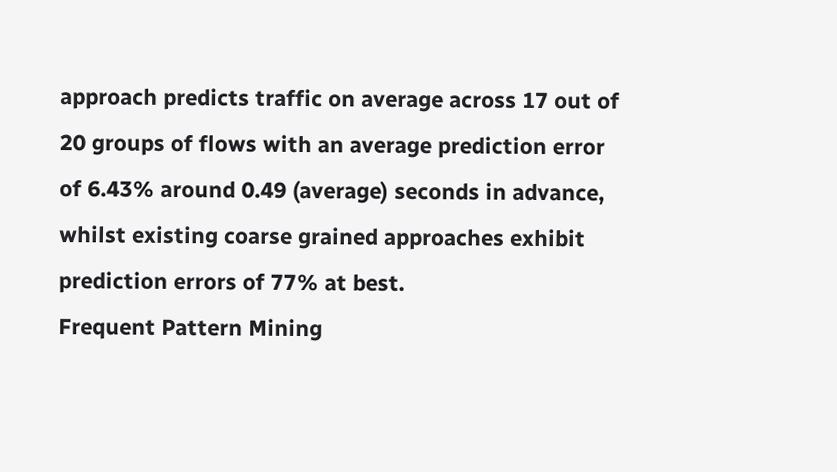approach predicts traffic on average across 17 out of 20 groups of flows with an average prediction error of 6.43% around 0.49 (average) seconds in advance, whilst existing coarse grained approaches exhibit prediction errors of 77% at best.
Frequent Pattern Mining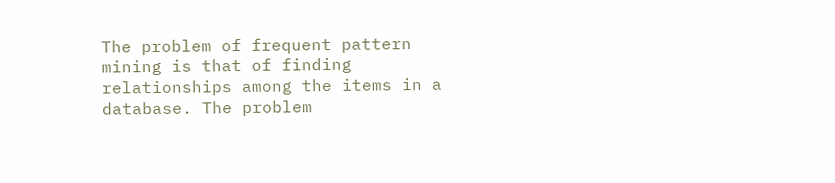The problem of frequent pattern mining is that of finding relationships among the items in a database. The problem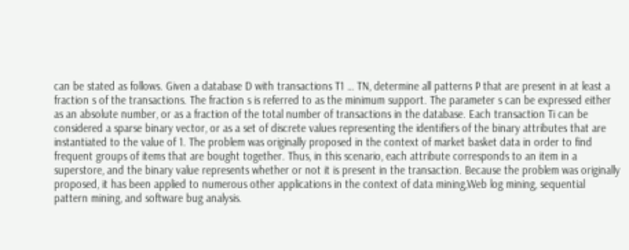can be stated as follows. Given a database D with transactions T1 … TN, determine all patterns P that are present in at least a fraction s of the transactions. The fraction s is referred to as the minimum support. The parameter s can be expressed either as an absolute number, or as a fraction of the total number of transactions in the database. Each transaction Ti can be considered a sparse binary vector, or as a set of discrete values representing the identifiers of the binary attributes that are instantiated to the value of 1. The problem was originally proposed in the context of market basket data in order to find frequent groups of items that are bought together. Thus, in this scenario, each attribute corresponds to an item in a superstore, and the binary value represents whether or not it is present in the transaction. Because the problem was originally proposed, it has been applied to numerous other applications in the context of data mining,Web log mining, sequential pattern mining, and software bug analysis.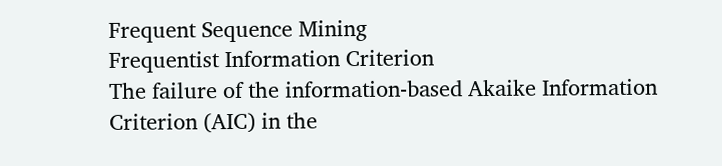Frequent Sequence Mining
Frequentist Information Criterion
The failure of the information-based Akaike Information Criterion (AIC) in the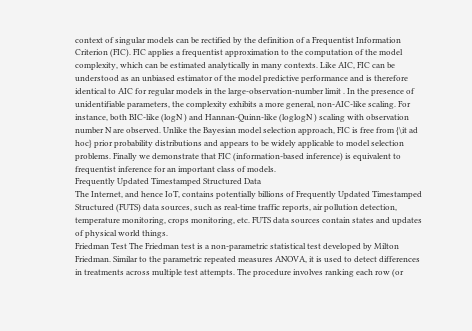context of singular models can be rectified by the definition of a Frequentist Information Criterion (FIC). FIC applies a frequentist approximation to the computation of the model complexity, which can be estimated analytically in many contexts. Like AIC, FIC can be understood as an unbiased estimator of the model predictive performance and is therefore identical to AIC for regular models in the large-observation-number limit . In the presence of unidentifiable parameters, the complexity exhibits a more general, non-AIC-like scaling. For instance, both BIC-like (logN ) and Hannan-Quinn-like (loglogN ) scaling with observation number N are observed. Unlike the Bayesian model selection approach, FIC is free from {\it ad hoc} prior probability distributions and appears to be widely applicable to model selection problems. Finally we demonstrate that FIC (information-based inference) is equivalent to frequentist inference for an important class of models.
Frequently Updated Timestamped Structured Data
The Internet, and hence IoT, contains potentially billions of Frequently Updated Timestamped Structured (FUTS) data sources, such as real-time traffic reports, air pollution detection, temperature monitoring, crops monitoring, etc. FUTS data sources contain states and updates of physical world things.
Friedman Test The Friedman test is a non-parametric statistical test developed by Milton Friedman. Similar to the parametric repeated measures ANOVA, it is used to detect differences in treatments across multiple test attempts. The procedure involves ranking each row (or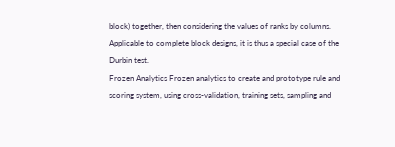block) together, then considering the values of ranks by columns. Applicable to complete block designs, it is thus a special case of the Durbin test.
Frozen Analytics Frozen analytics to create and prototype rule and scoring system, using cross-validation, training sets, sampling and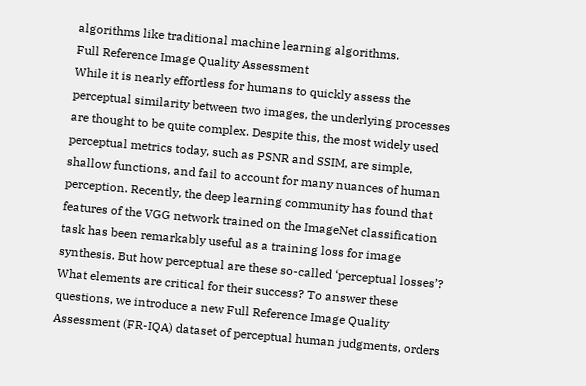algorithms like traditional machine learning algorithms.
Full Reference Image Quality Assessment
While it is nearly effortless for humans to quickly assess the perceptual similarity between two images, the underlying processes are thought to be quite complex. Despite this, the most widely used perceptual metrics today, such as PSNR and SSIM, are simple, shallow functions, and fail to account for many nuances of human perception. Recently, the deep learning community has found that features of the VGG network trained on the ImageNet classification task has been remarkably useful as a training loss for image synthesis. But how perceptual are these so-called ‘perceptual losses’? What elements are critical for their success? To answer these questions, we introduce a new Full Reference Image Quality Assessment (FR-IQA) dataset of perceptual human judgments, orders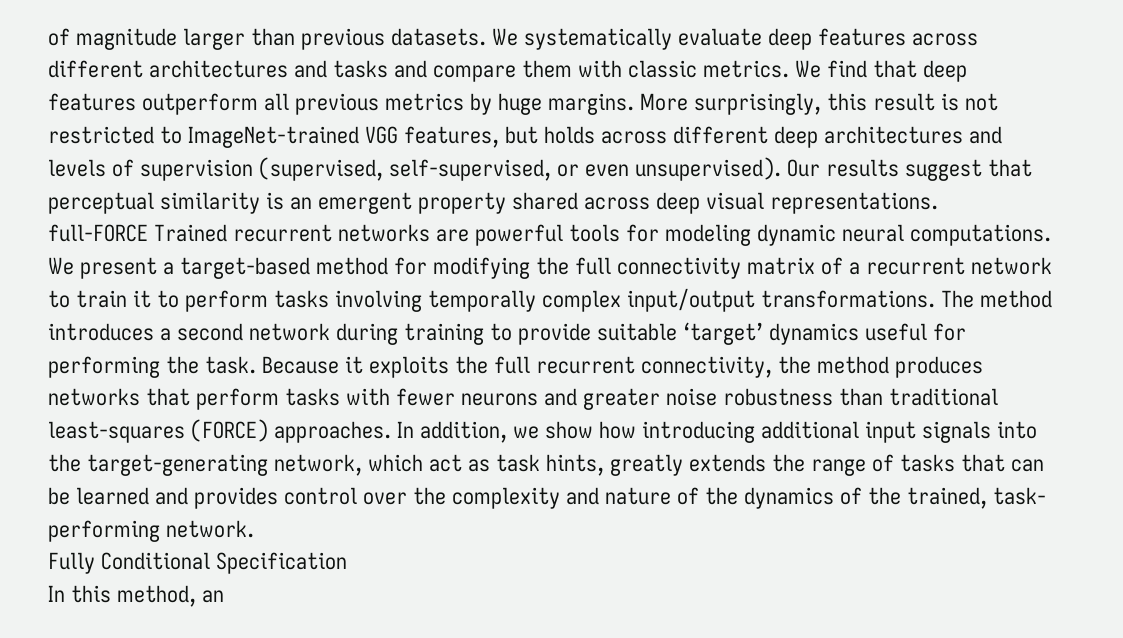of magnitude larger than previous datasets. We systematically evaluate deep features across different architectures and tasks and compare them with classic metrics. We find that deep features outperform all previous metrics by huge margins. More surprisingly, this result is not restricted to ImageNet-trained VGG features, but holds across different deep architectures and levels of supervision (supervised, self-supervised, or even unsupervised). Our results suggest that perceptual similarity is an emergent property shared across deep visual representations.
full-FORCE Trained recurrent networks are powerful tools for modeling dynamic neural computations. We present a target-based method for modifying the full connectivity matrix of a recurrent network to train it to perform tasks involving temporally complex input/output transformations. The method introduces a second network during training to provide suitable ‘target’ dynamics useful for performing the task. Because it exploits the full recurrent connectivity, the method produces networks that perform tasks with fewer neurons and greater noise robustness than traditional least-squares (FORCE) approaches. In addition, we show how introducing additional input signals into the target-generating network, which act as task hints, greatly extends the range of tasks that can be learned and provides control over the complexity and nature of the dynamics of the trained, task-performing network.
Fully Conditional Specification
In this method, an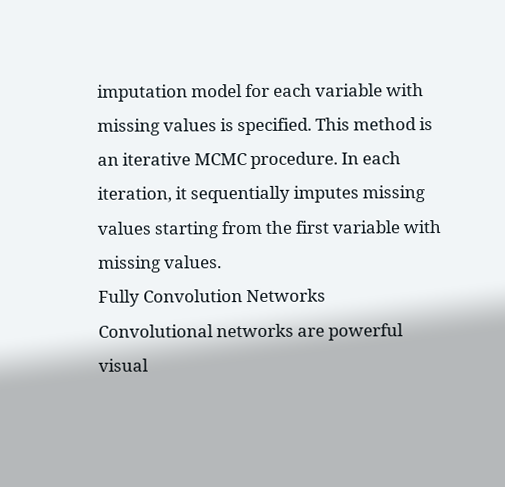imputation model for each variable with missing values is specified. This method is an iterative MCMC procedure. In each iteration, it sequentially imputes missing values starting from the first variable with missing values.
Fully Convolution Networks
Convolutional networks are powerful visual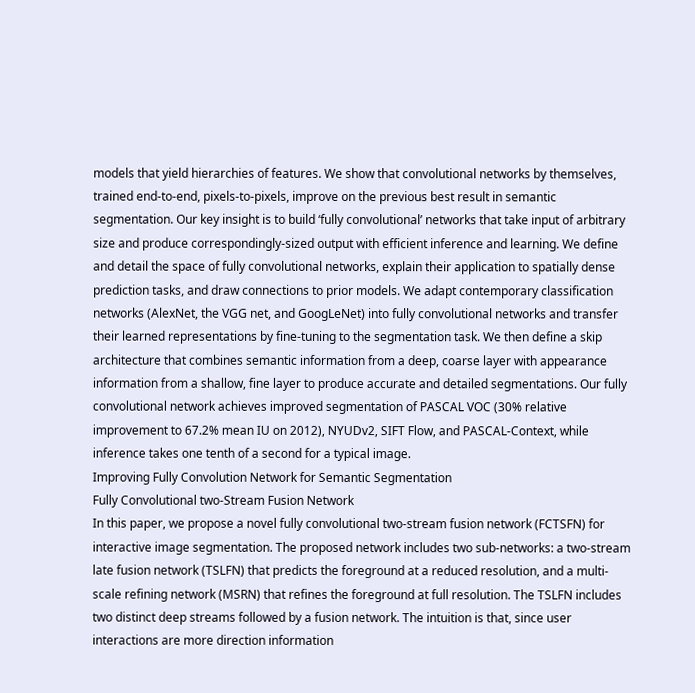models that yield hierarchies of features. We show that convolutional networks by themselves, trained end-to-end, pixels-to-pixels, improve on the previous best result in semantic segmentation. Our key insight is to build ‘fully convolutional’ networks that take input of arbitrary size and produce correspondingly-sized output with efficient inference and learning. We define and detail the space of fully convolutional networks, explain their application to spatially dense prediction tasks, and draw connections to prior models. We adapt contemporary classification networks (AlexNet, the VGG net, and GoogLeNet) into fully convolutional networks and transfer their learned representations by fine-tuning to the segmentation task. We then define a skip architecture that combines semantic information from a deep, coarse layer with appearance information from a shallow, fine layer to produce accurate and detailed segmentations. Our fully convolutional network achieves improved segmentation of PASCAL VOC (30% relative improvement to 67.2% mean IU on 2012), NYUDv2, SIFT Flow, and PASCAL-Context, while inference takes one tenth of a second for a typical image.
Improving Fully Convolution Network for Semantic Segmentation
Fully Convolutional two-Stream Fusion Network
In this paper, we propose a novel fully convolutional two-stream fusion network (FCTSFN) for interactive image segmentation. The proposed network includes two sub-networks: a two-stream late fusion network (TSLFN) that predicts the foreground at a reduced resolution, and a multi-scale refining network (MSRN) that refines the foreground at full resolution. The TSLFN includes two distinct deep streams followed by a fusion network. The intuition is that, since user interactions are more direction information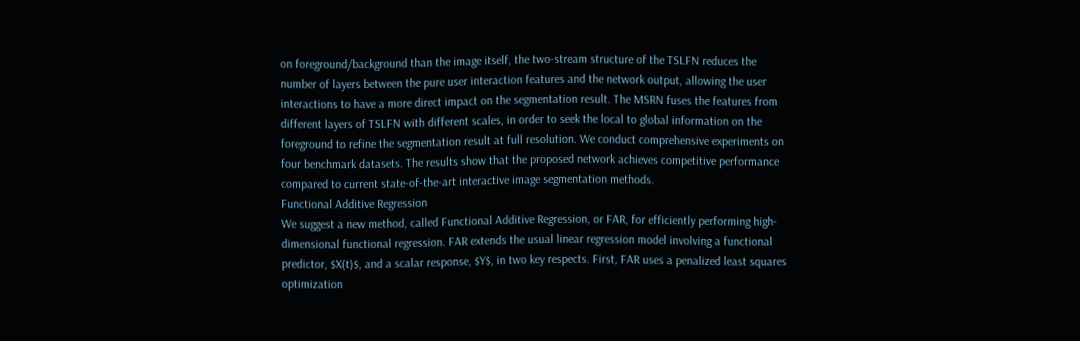on foreground/background than the image itself, the two-stream structure of the TSLFN reduces the number of layers between the pure user interaction features and the network output, allowing the user interactions to have a more direct impact on the segmentation result. The MSRN fuses the features from different layers of TSLFN with different scales, in order to seek the local to global information on the foreground to refine the segmentation result at full resolution. We conduct comprehensive experiments on four benchmark datasets. The results show that the proposed network achieves competitive performance compared to current state-of-the-art interactive image segmentation methods.
Functional Additive Regression
We suggest a new method, called Functional Additive Regression, or FAR, for efficiently performing high-dimensional functional regression. FAR extends the usual linear regression model involving a functional predictor, $X(t)$, and a scalar response, $Y$, in two key respects. First, FAR uses a penalized least squares optimization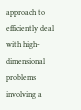approach to efficiently deal with high-dimensional problems involving a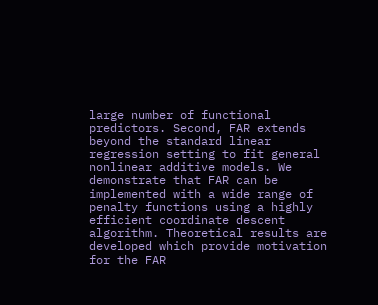large number of functional predictors. Second, FAR extends beyond the standard linear regression setting to fit general nonlinear additive models. We demonstrate that FAR can be implemented with a wide range of penalty functions using a highly efficient coordinate descent algorithm. Theoretical results are developed which provide motivation for the FAR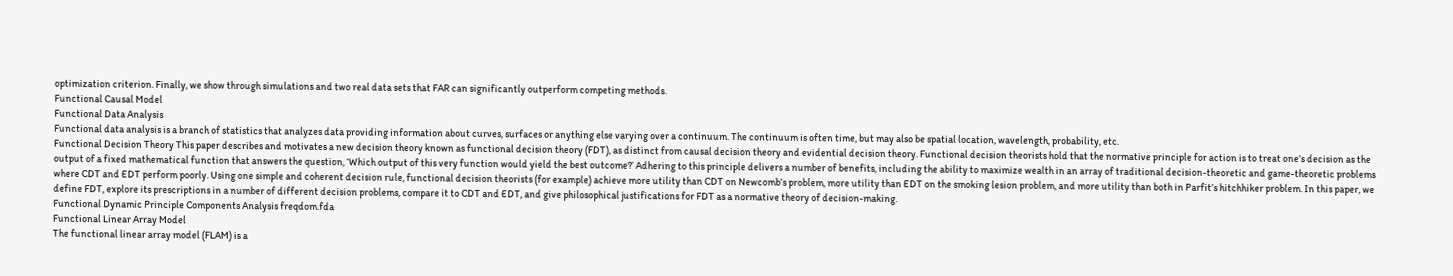optimization criterion. Finally, we show through simulations and two real data sets that FAR can significantly outperform competing methods.
Functional Causal Model
Functional Data Analysis
Functional data analysis is a branch of statistics that analyzes data providing information about curves, surfaces or anything else varying over a continuum. The continuum is often time, but may also be spatial location, wavelength, probability, etc.
Functional Decision Theory This paper describes and motivates a new decision theory known as functional decision theory (FDT), as distinct from causal decision theory and evidential decision theory. Functional decision theorists hold that the normative principle for action is to treat one’s decision as the output of a fixed mathematical function that answers the question, ‘Which output of this very function would yield the best outcome?’ Adhering to this principle delivers a number of benefits, including the ability to maximize wealth in an array of traditional decision-theoretic and game-theoretic problems where CDT and EDT perform poorly. Using one simple and coherent decision rule, functional decision theorists (for example) achieve more utility than CDT on Newcomb’s problem, more utility than EDT on the smoking lesion problem, and more utility than both in Parfit’s hitchhiker problem. In this paper, we define FDT, explore its prescriptions in a number of different decision problems, compare it to CDT and EDT, and give philosophical justifications for FDT as a normative theory of decision-making.
Functional Dynamic Principle Components Analysis freqdom.fda
Functional Linear Array Model
The functional linear array model (FLAM) is a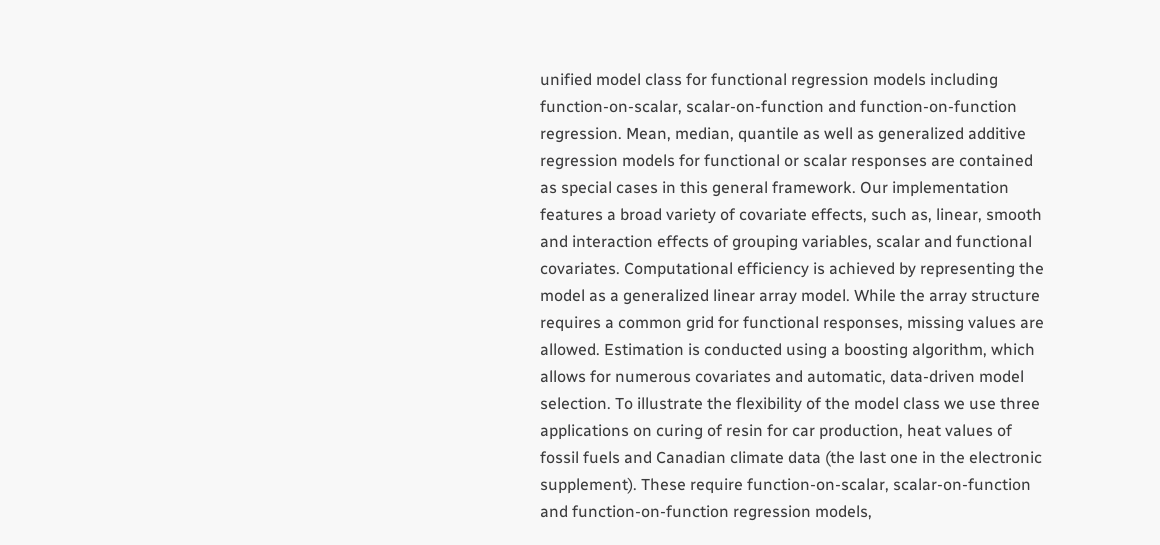unified model class for functional regression models including function-on-scalar, scalar-on-function and function-on-function regression. Mean, median, quantile as well as generalized additive regression models for functional or scalar responses are contained as special cases in this general framework. Our implementation features a broad variety of covariate effects, such as, linear, smooth and interaction effects of grouping variables, scalar and functional covariates. Computational efficiency is achieved by representing the model as a generalized linear array model. While the array structure requires a common grid for functional responses, missing values are allowed. Estimation is conducted using a boosting algorithm, which allows for numerous covariates and automatic, data-driven model selection. To illustrate the flexibility of the model class we use three applications on curing of resin for car production, heat values of fossil fuels and Canadian climate data (the last one in the electronic supplement). These require function-on-scalar, scalar-on-function and function-on-function regression models,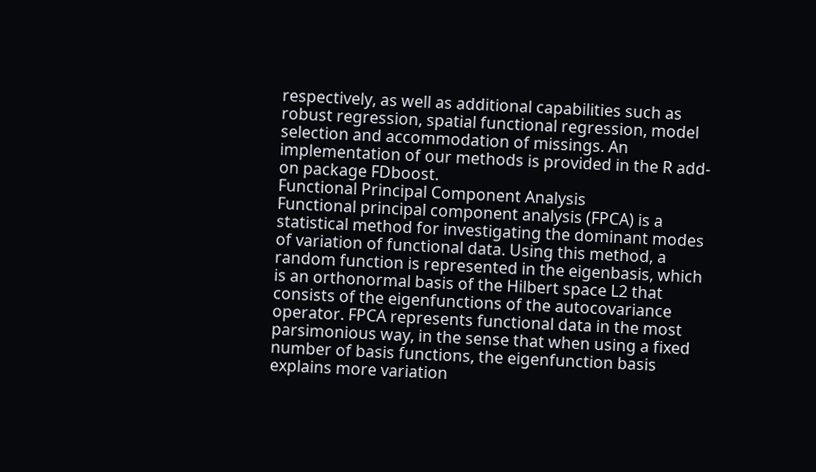respectively, as well as additional capabilities such as robust regression, spatial functional regression, model selection and accommodation of missings. An implementation of our methods is provided in the R add-on package FDboost.
Functional Principal Component Analysis
Functional principal component analysis (FPCA) is a statistical method for investigating the dominant modes of variation of functional data. Using this method, a random function is represented in the eigenbasis, which is an orthonormal basis of the Hilbert space L2 that consists of the eigenfunctions of the autocovariance operator. FPCA represents functional data in the most parsimonious way, in the sense that when using a fixed number of basis functions, the eigenfunction basis explains more variation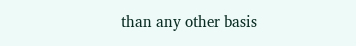than any other basis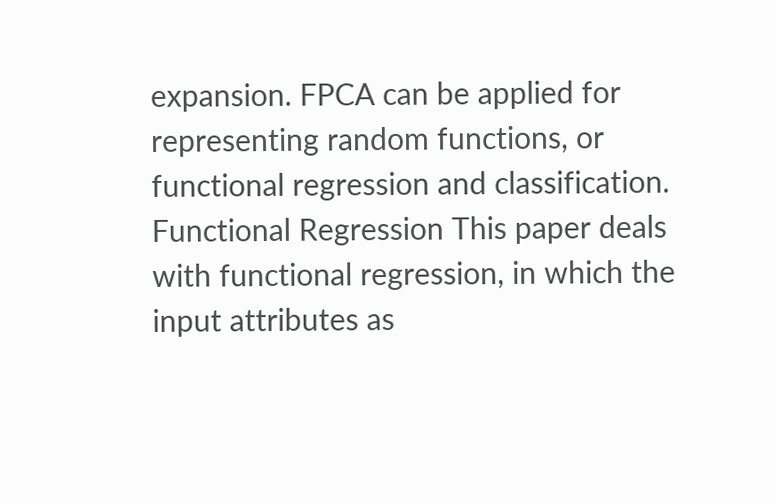expansion. FPCA can be applied for representing random functions, or functional regression and classification.
Functional Regression This paper deals with functional regression, in which the input attributes as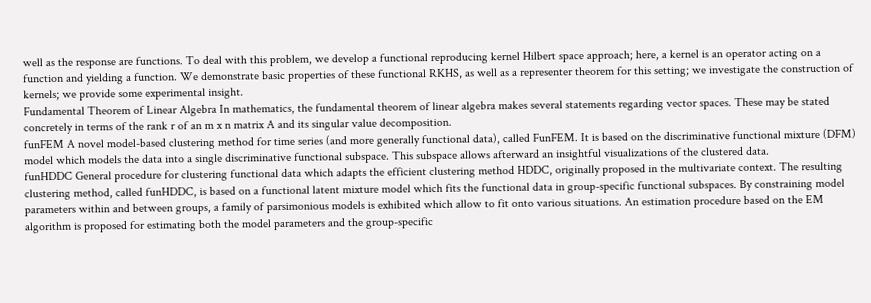well as the response are functions. To deal with this problem, we develop a functional reproducing kernel Hilbert space approach; here, a kernel is an operator acting on a function and yielding a function. We demonstrate basic properties of these functional RKHS, as well as a representer theorem for this setting; we investigate the construction of kernels; we provide some experimental insight.
Fundamental Theorem of Linear Algebra In mathematics, the fundamental theorem of linear algebra makes several statements regarding vector spaces. These may be stated concretely in terms of the rank r of an m x n matrix A and its singular value decomposition.
funFEM A novel model-based clustering method for time series (and more generally functional data), called FunFEM. It is based on the discriminative functional mixture (DFM) model which models the data into a single discriminative functional subspace. This subspace allows afterward an insightful visualizations of the clustered data.
funHDDC General procedure for clustering functional data which adapts the efficient clustering method HDDC, originally proposed in the multivariate context. The resulting clustering method, called funHDDC, is based on a functional latent mixture model which fits the functional data in group-specific functional subspaces. By constraining model parameters within and between groups, a family of parsimonious models is exhibited which allow to fit onto various situations. An estimation procedure based on the EM algorithm is proposed for estimating both the model parameters and the group-specific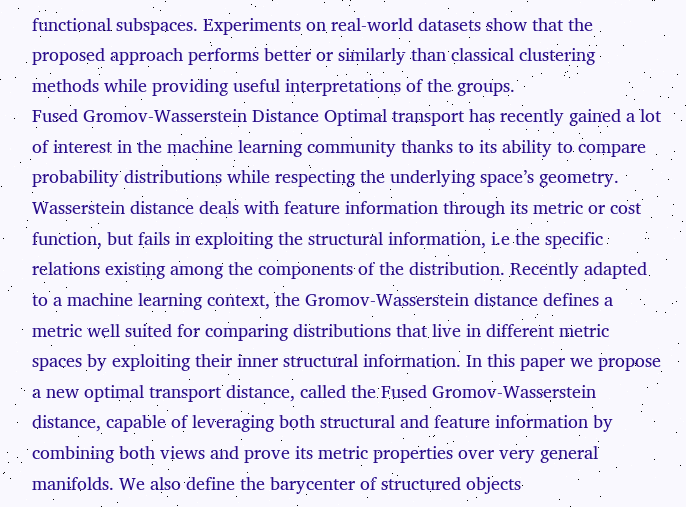functional subspaces. Experiments on real-world datasets show that the proposed approach performs better or similarly than classical clustering methods while providing useful interpretations of the groups.
Fused Gromov-Wasserstein Distance Optimal transport has recently gained a lot of interest in the machine learning community thanks to its ability to compare probability distributions while respecting the underlying space’s geometry. Wasserstein distance deals with feature information through its metric or cost function, but fails in exploiting the structural information, i.e the specific relations existing among the components of the distribution. Recently adapted to a machine learning context, the Gromov-Wasserstein distance defines a metric well suited for comparing distributions that live in different metric spaces by exploiting their inner structural information. In this paper we propose a new optimal transport distance, called the Fused Gromov-Wasserstein distance, capable of leveraging both structural and feature information by combining both views and prove its metric properties over very general manifolds. We also define the barycenter of structured objects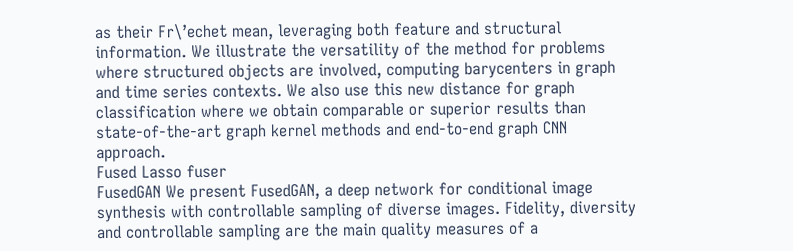as their Fr\’echet mean, leveraging both feature and structural information. We illustrate the versatility of the method for problems where structured objects are involved, computing barycenters in graph and time series contexts. We also use this new distance for graph classification where we obtain comparable or superior results than state-of-the-art graph kernel methods and end-to-end graph CNN approach.
Fused Lasso fuser
FusedGAN We present FusedGAN, a deep network for conditional image synthesis with controllable sampling of diverse images. Fidelity, diversity and controllable sampling are the main quality measures of a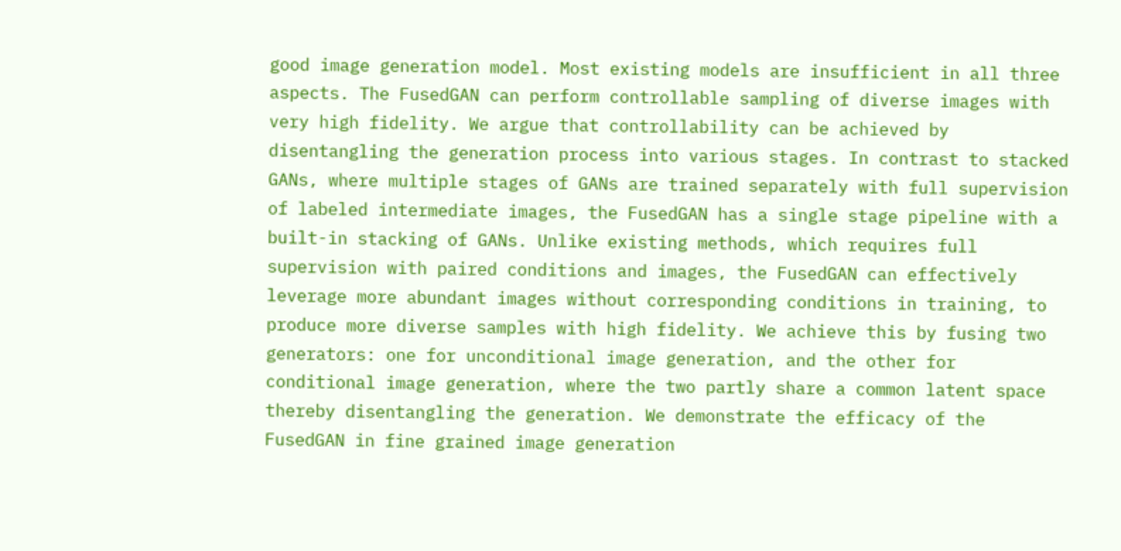good image generation model. Most existing models are insufficient in all three aspects. The FusedGAN can perform controllable sampling of diverse images with very high fidelity. We argue that controllability can be achieved by disentangling the generation process into various stages. In contrast to stacked GANs, where multiple stages of GANs are trained separately with full supervision of labeled intermediate images, the FusedGAN has a single stage pipeline with a built-in stacking of GANs. Unlike existing methods, which requires full supervision with paired conditions and images, the FusedGAN can effectively leverage more abundant images without corresponding conditions in training, to produce more diverse samples with high fidelity. We achieve this by fusing two generators: one for unconditional image generation, and the other for conditional image generation, where the two partly share a common latent space thereby disentangling the generation. We demonstrate the efficacy of the FusedGAN in fine grained image generation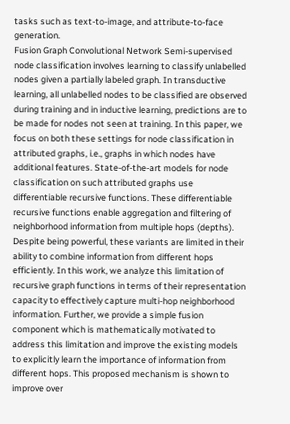tasks such as text-to-image, and attribute-to-face generation.
Fusion Graph Convolutional Network Semi-supervised node classification involves learning to classify unlabelled nodes given a partially labeled graph. In transductive learning, all unlabelled nodes to be classified are observed during training and in inductive learning, predictions are to be made for nodes not seen at training. In this paper, we focus on both these settings for node classification in attributed graphs, i.e., graphs in which nodes have additional features. State-of-the-art models for node classification on such attributed graphs use differentiable recursive functions. These differentiable recursive functions enable aggregation and filtering of neighborhood information from multiple hops (depths). Despite being powerful, these variants are limited in their ability to combine information from different hops efficiently. In this work, we analyze this limitation of recursive graph functions in terms of their representation capacity to effectively capture multi-hop neighborhood information. Further, we provide a simple fusion component which is mathematically motivated to address this limitation and improve the existing models to explicitly learn the importance of information from different hops. This proposed mechanism is shown to improve over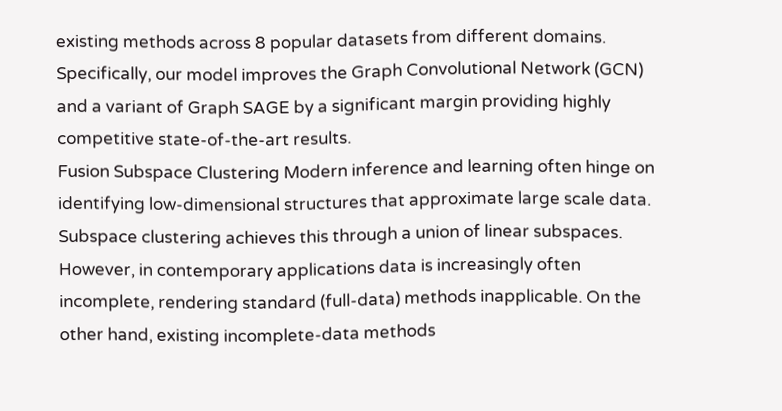existing methods across 8 popular datasets from different domains. Specifically, our model improves the Graph Convolutional Network (GCN) and a variant of Graph SAGE by a significant margin providing highly competitive state-of-the-art results.
Fusion Subspace Clustering Modern inference and learning often hinge on identifying low-dimensional structures that approximate large scale data. Subspace clustering achieves this through a union of linear subspaces. However, in contemporary applications data is increasingly often incomplete, rendering standard (full-data) methods inapplicable. On the other hand, existing incomplete-data methods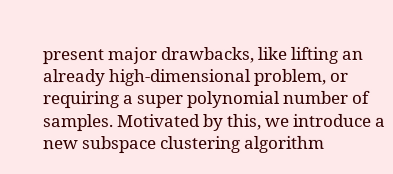present major drawbacks, like lifting an already high-dimensional problem, or requiring a super polynomial number of samples. Motivated by this, we introduce a new subspace clustering algorithm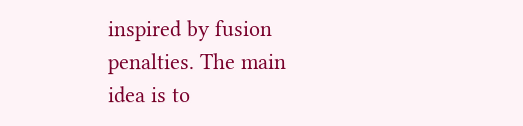inspired by fusion penalties. The main idea is to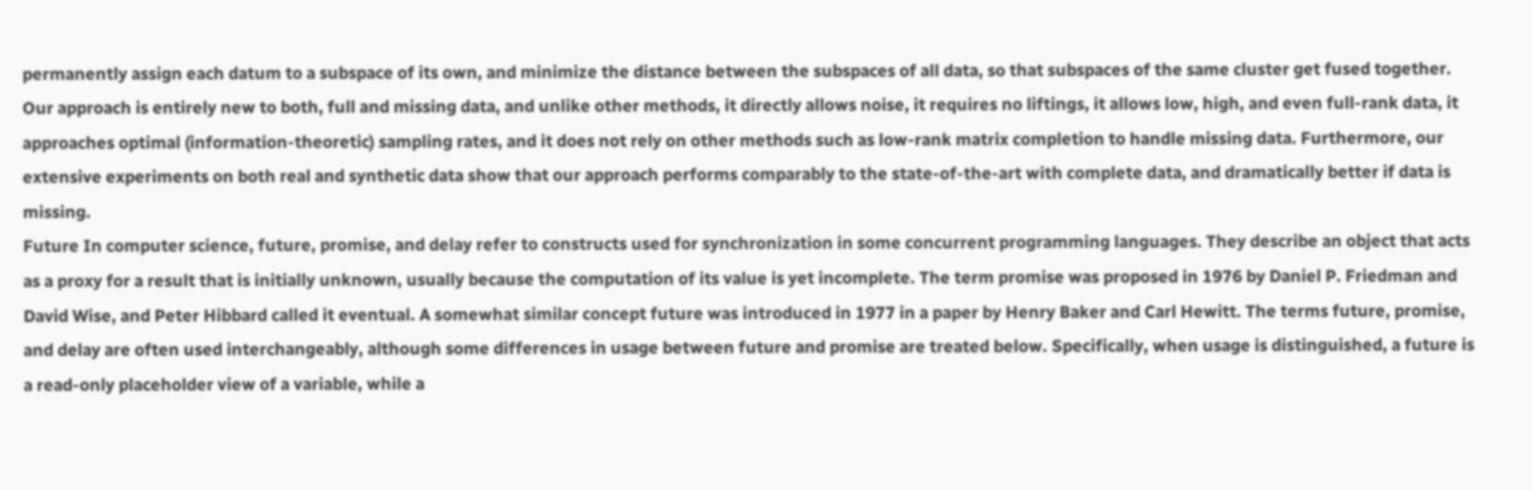permanently assign each datum to a subspace of its own, and minimize the distance between the subspaces of all data, so that subspaces of the same cluster get fused together. Our approach is entirely new to both, full and missing data, and unlike other methods, it directly allows noise, it requires no liftings, it allows low, high, and even full-rank data, it approaches optimal (information-theoretic) sampling rates, and it does not rely on other methods such as low-rank matrix completion to handle missing data. Furthermore, our extensive experiments on both real and synthetic data show that our approach performs comparably to the state-of-the-art with complete data, and dramatically better if data is missing.
Future In computer science, future, promise, and delay refer to constructs used for synchronization in some concurrent programming languages. They describe an object that acts as a proxy for a result that is initially unknown, usually because the computation of its value is yet incomplete. The term promise was proposed in 1976 by Daniel P. Friedman and David Wise, and Peter Hibbard called it eventual. A somewhat similar concept future was introduced in 1977 in a paper by Henry Baker and Carl Hewitt. The terms future, promise, and delay are often used interchangeably, although some differences in usage between future and promise are treated below. Specifically, when usage is distinguished, a future is a read-only placeholder view of a variable, while a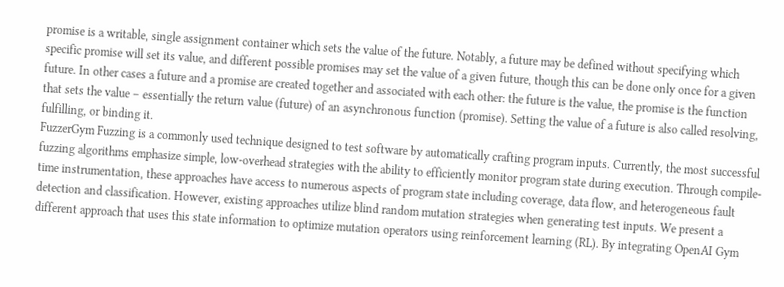promise is a writable, single assignment container which sets the value of the future. Notably, a future may be defined without specifying which specific promise will set its value, and different possible promises may set the value of a given future, though this can be done only once for a given future. In other cases a future and a promise are created together and associated with each other: the future is the value, the promise is the function that sets the value – essentially the return value (future) of an asynchronous function (promise). Setting the value of a future is also called resolving, fulfilling, or binding it.
FuzzerGym Fuzzing is a commonly used technique designed to test software by automatically crafting program inputs. Currently, the most successful fuzzing algorithms emphasize simple, low-overhead strategies with the ability to efficiently monitor program state during execution. Through compile-time instrumentation, these approaches have access to numerous aspects of program state including coverage, data flow, and heterogeneous fault detection and classification. However, existing approaches utilize blind random mutation strategies when generating test inputs. We present a different approach that uses this state information to optimize mutation operators using reinforcement learning (RL). By integrating OpenAI Gym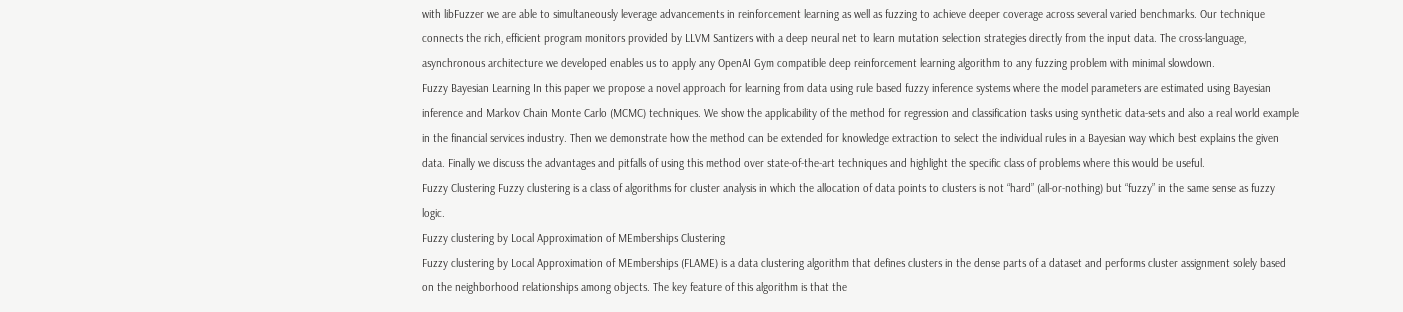with libFuzzer we are able to simultaneously leverage advancements in reinforcement learning as well as fuzzing to achieve deeper coverage across several varied benchmarks. Our technique connects the rich, efficient program monitors provided by LLVM Santizers with a deep neural net to learn mutation selection strategies directly from the input data. The cross-language, asynchronous architecture we developed enables us to apply any OpenAI Gym compatible deep reinforcement learning algorithm to any fuzzing problem with minimal slowdown.
Fuzzy Bayesian Learning In this paper we propose a novel approach for learning from data using rule based fuzzy inference systems where the model parameters are estimated using Bayesian inference and Markov Chain Monte Carlo (MCMC) techniques. We show the applicability of the method for regression and classification tasks using synthetic data-sets and also a real world example in the financial services industry. Then we demonstrate how the method can be extended for knowledge extraction to select the individual rules in a Bayesian way which best explains the given data. Finally we discuss the advantages and pitfalls of using this method over state-of-the-art techniques and highlight the specific class of problems where this would be useful.
Fuzzy Clustering Fuzzy clustering is a class of algorithms for cluster analysis in which the allocation of data points to clusters is not “hard” (all-or-nothing) but “fuzzy” in the same sense as fuzzy logic.
Fuzzy clustering by Local Approximation of MEmberships Clustering
Fuzzy clustering by Local Approximation of MEmberships (FLAME) is a data clustering algorithm that defines clusters in the dense parts of a dataset and performs cluster assignment solely based on the neighborhood relationships among objects. The key feature of this algorithm is that the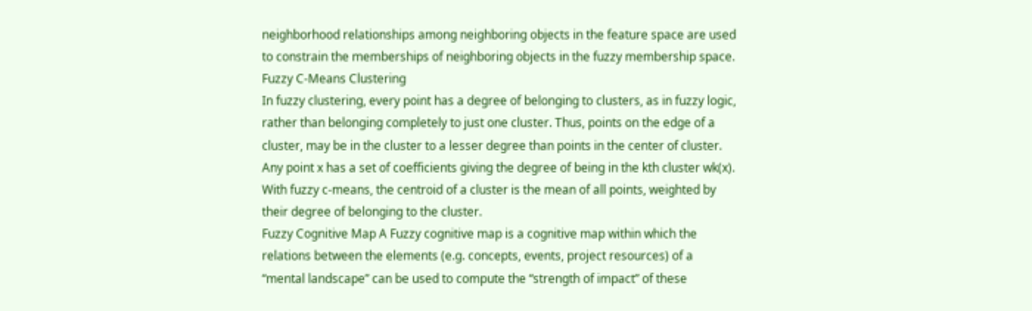neighborhood relationships among neighboring objects in the feature space are used to constrain the memberships of neighboring objects in the fuzzy membership space.
Fuzzy C-Means Clustering
In fuzzy clustering, every point has a degree of belonging to clusters, as in fuzzy logic, rather than belonging completely to just one cluster. Thus, points on the edge of a cluster, may be in the cluster to a lesser degree than points in the center of cluster.
Any point x has a set of coefficients giving the degree of being in the kth cluster wk(x). With fuzzy c-means, the centroid of a cluster is the mean of all points, weighted by their degree of belonging to the cluster.
Fuzzy Cognitive Map A Fuzzy cognitive map is a cognitive map within which the relations between the elements (e.g. concepts, events, project resources) of a “mental landscape” can be used to compute the “strength of impact” of these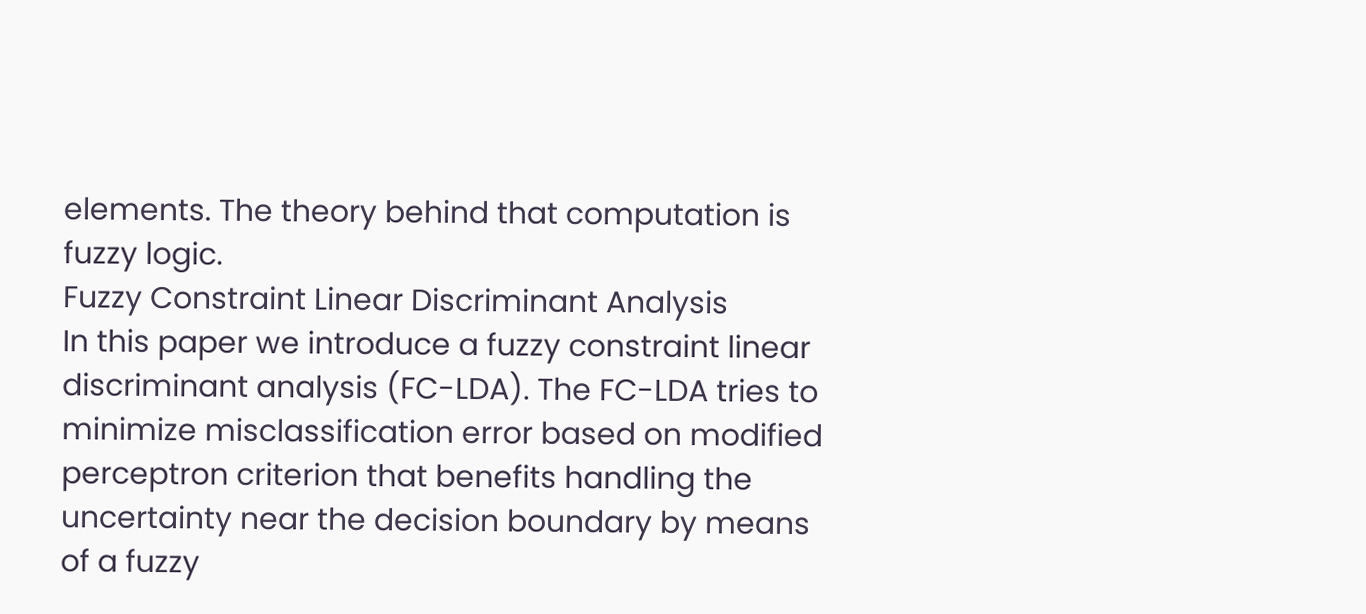elements. The theory behind that computation is fuzzy logic.
Fuzzy Constraint Linear Discriminant Analysis
In this paper we introduce a fuzzy constraint linear discriminant analysis (FC-LDA). The FC-LDA tries to minimize misclassification error based on modified perceptron criterion that benefits handling the uncertainty near the decision boundary by means of a fuzzy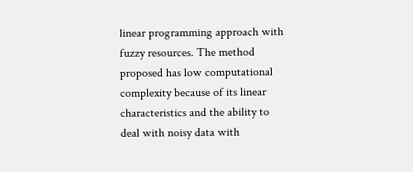linear programming approach with fuzzy resources. The method proposed has low computational complexity because of its linear characteristics and the ability to deal with noisy data with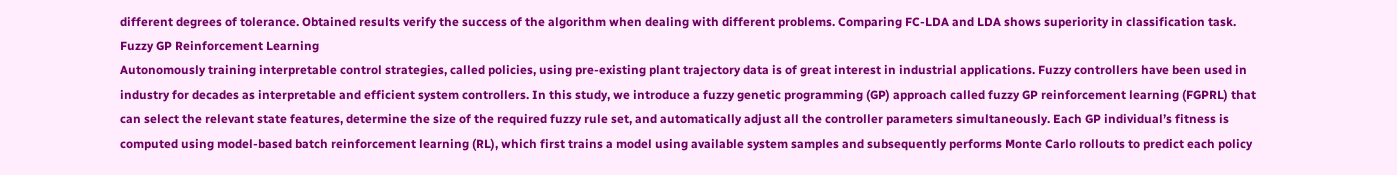different degrees of tolerance. Obtained results verify the success of the algorithm when dealing with different problems. Comparing FC-LDA and LDA shows superiority in classification task.
Fuzzy GP Reinforcement Learning
Autonomously training interpretable control strategies, called policies, using pre-existing plant trajectory data is of great interest in industrial applications. Fuzzy controllers have been used in industry for decades as interpretable and efficient system controllers. In this study, we introduce a fuzzy genetic programming (GP) approach called fuzzy GP reinforcement learning (FGPRL) that can select the relevant state features, determine the size of the required fuzzy rule set, and automatically adjust all the controller parameters simultaneously. Each GP individual’s fitness is computed using model-based batch reinforcement learning (RL), which first trains a model using available system samples and subsequently performs Monte Carlo rollouts to predict each policy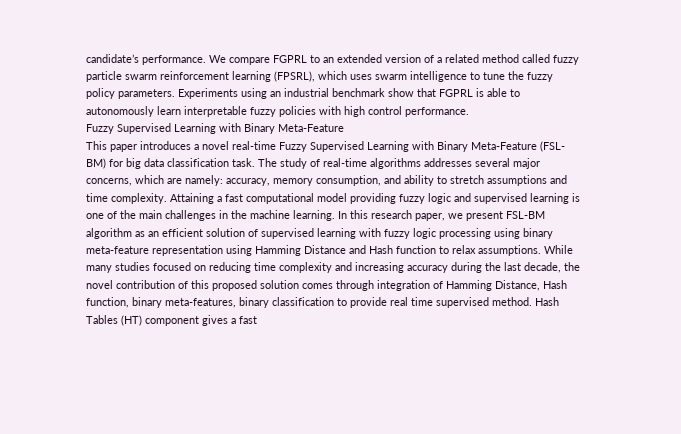candidate’s performance. We compare FGPRL to an extended version of a related method called fuzzy particle swarm reinforcement learning (FPSRL), which uses swarm intelligence to tune the fuzzy policy parameters. Experiments using an industrial benchmark show that FGPRL is able to autonomously learn interpretable fuzzy policies with high control performance.
Fuzzy Supervised Learning with Binary Meta-Feature
This paper introduces a novel real-time Fuzzy Supervised Learning with Binary Meta-Feature (FSL-BM) for big data classification task. The study of real-time algorithms addresses several major concerns, which are namely: accuracy, memory consumption, and ability to stretch assumptions and time complexity. Attaining a fast computational model providing fuzzy logic and supervised learning is one of the main challenges in the machine learning. In this research paper, we present FSL-BM algorithm as an efficient solution of supervised learning with fuzzy logic processing using binary meta-feature representation using Hamming Distance and Hash function to relax assumptions. While many studies focused on reducing time complexity and increasing accuracy during the last decade, the novel contribution of this proposed solution comes through integration of Hamming Distance, Hash function, binary meta-features, binary classification to provide real time supervised method. Hash Tables (HT) component gives a fast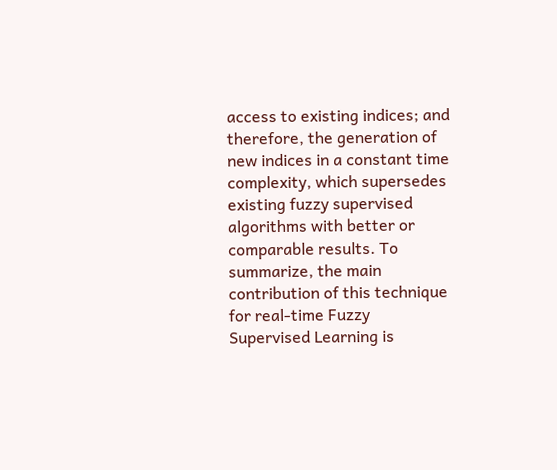access to existing indices; and therefore, the generation of new indices in a constant time complexity, which supersedes existing fuzzy supervised algorithms with better or comparable results. To summarize, the main contribution of this technique for real-time Fuzzy Supervised Learning is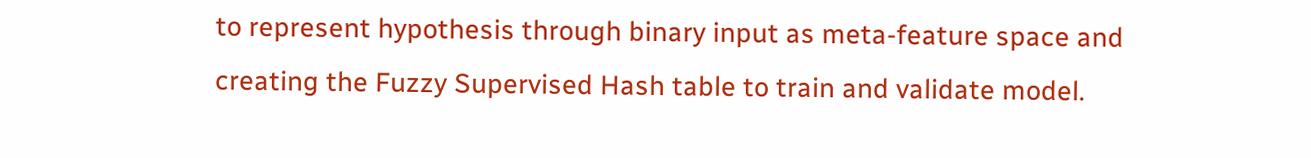to represent hypothesis through binary input as meta-feature space and creating the Fuzzy Supervised Hash table to train and validate model.